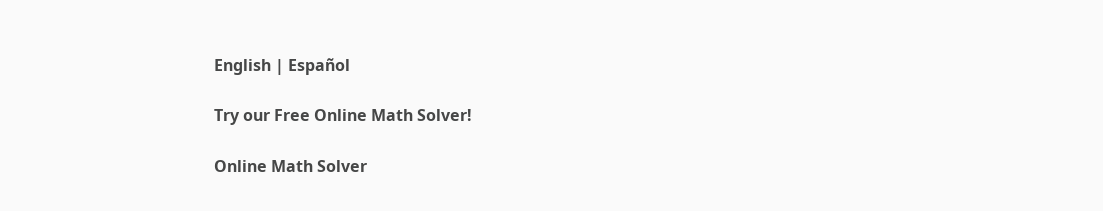English | Español

Try our Free Online Math Solver!

Online Math Solver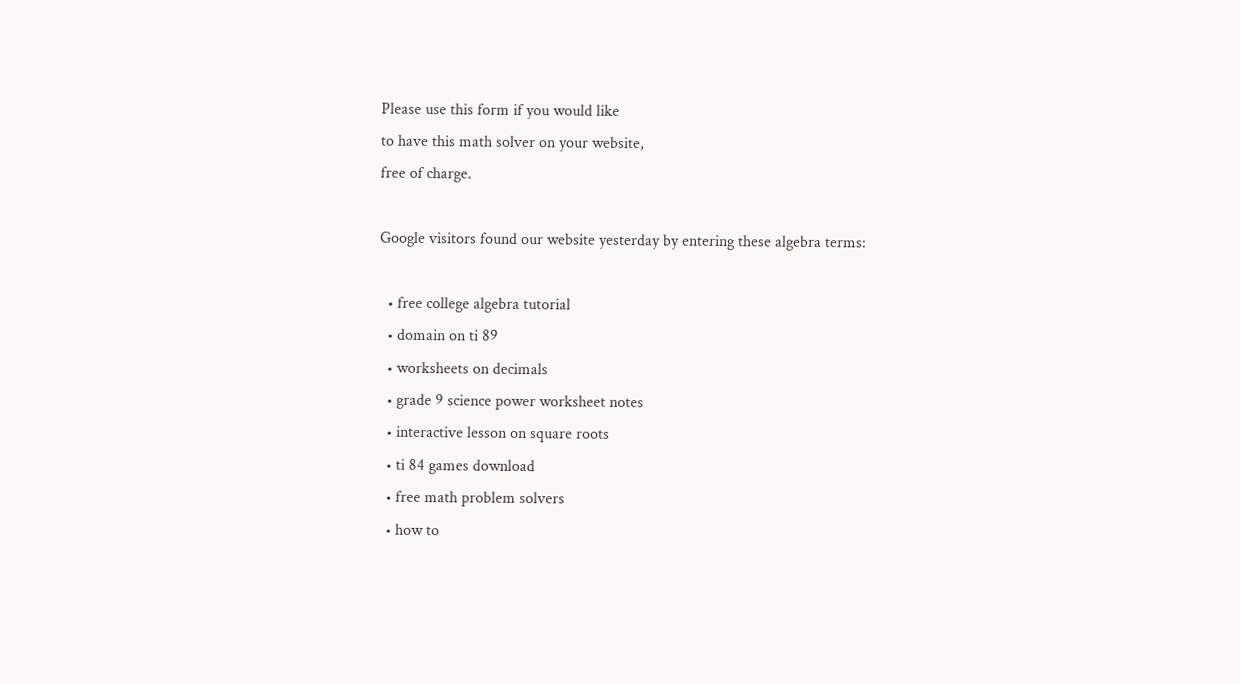Please use this form if you would like
to have this math solver on your website,
free of charge.

Google visitors found our website yesterday by entering these algebra terms:

  • free college algebra tutorial
  • domain on ti 89
  • worksheets on decimals
  • grade 9 science power worksheet notes
  • interactive lesson on square roots
  • ti 84 games download
  • free math problem solvers
  • how to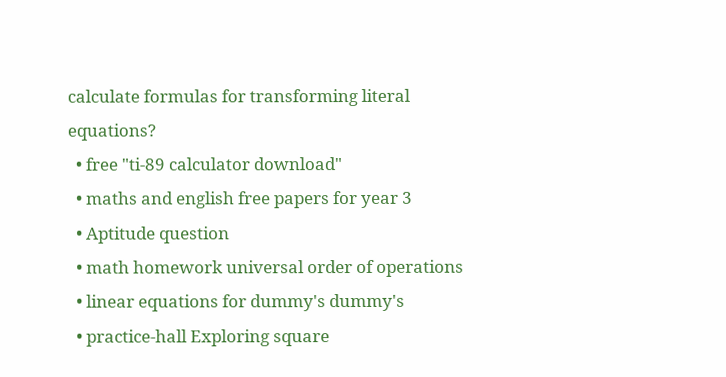calculate formulas for transforming literal equations?
  • free "ti-89 calculator download"
  • maths and english free papers for year 3
  • Aptitude question
  • math homework universal order of operations
  • linear equations for dummy's dummy's
  • practice-hall Exploring square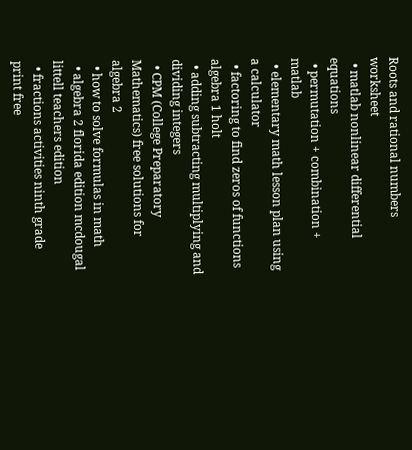Roots and rational numbers worksheet
  • matlab nonlinear differential equations
  • permutation + combination + matlab
  • elementary math lesson plan using a calculator
  • factoring to find zeros of functions algebra 1 holt
  • adding subtracting multiplying and dividing integers
  • CPM (College Preparatory Mathematics) free solutions for algebra 2
  • how to solve formulas in math
  • algebra 2 florida edition mcdougal littell teachers edition
  • fractions activities ninth grade print free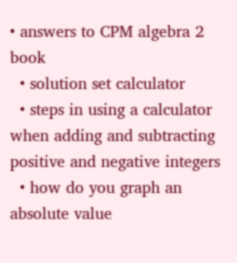• answers to CPM algebra 2 book
  • solution set calculator
  • steps in using a calculator when adding and subtracting positive and negative integers
  • how do you graph an absolute value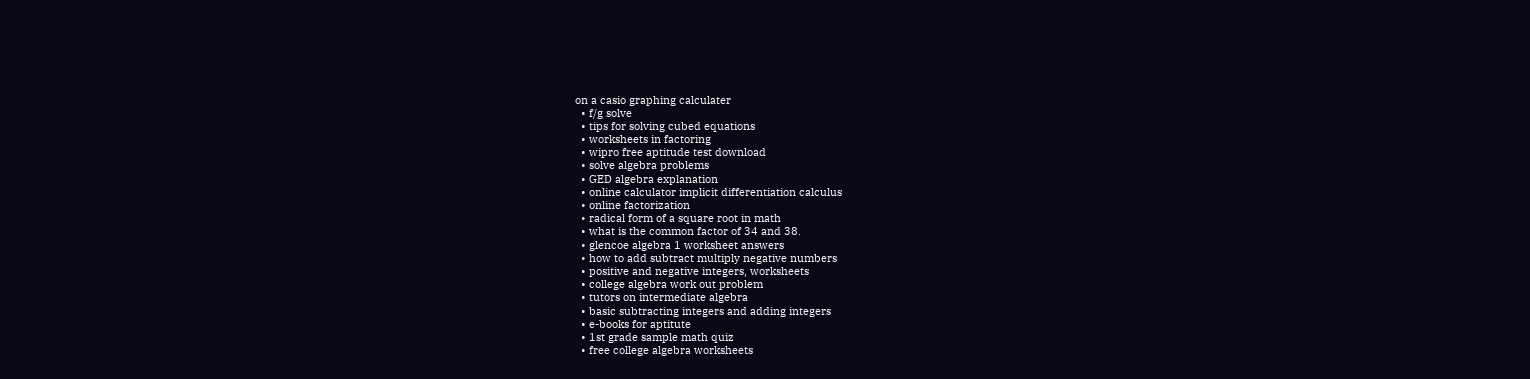on a casio graphing calculater
  • f/g solve
  • tips for solving cubed equations
  • worksheets in factoring
  • wipro free aptitude test download
  • solve algebra problems
  • GED algebra explanation
  • online calculator implicit differentiation calculus
  • online factorization
  • radical form of a square root in math
  • what is the common factor of 34 and 38.
  • glencoe algebra 1 worksheet answers
  • how to add subtract multiply negative numbers
  • positive and negative integers, worksheets
  • college algebra work out problem
  • tutors on intermediate algebra
  • basic subtracting integers and adding integers
  • e-books for aptitute
  • 1st grade sample math quiz
  • free college algebra worksheets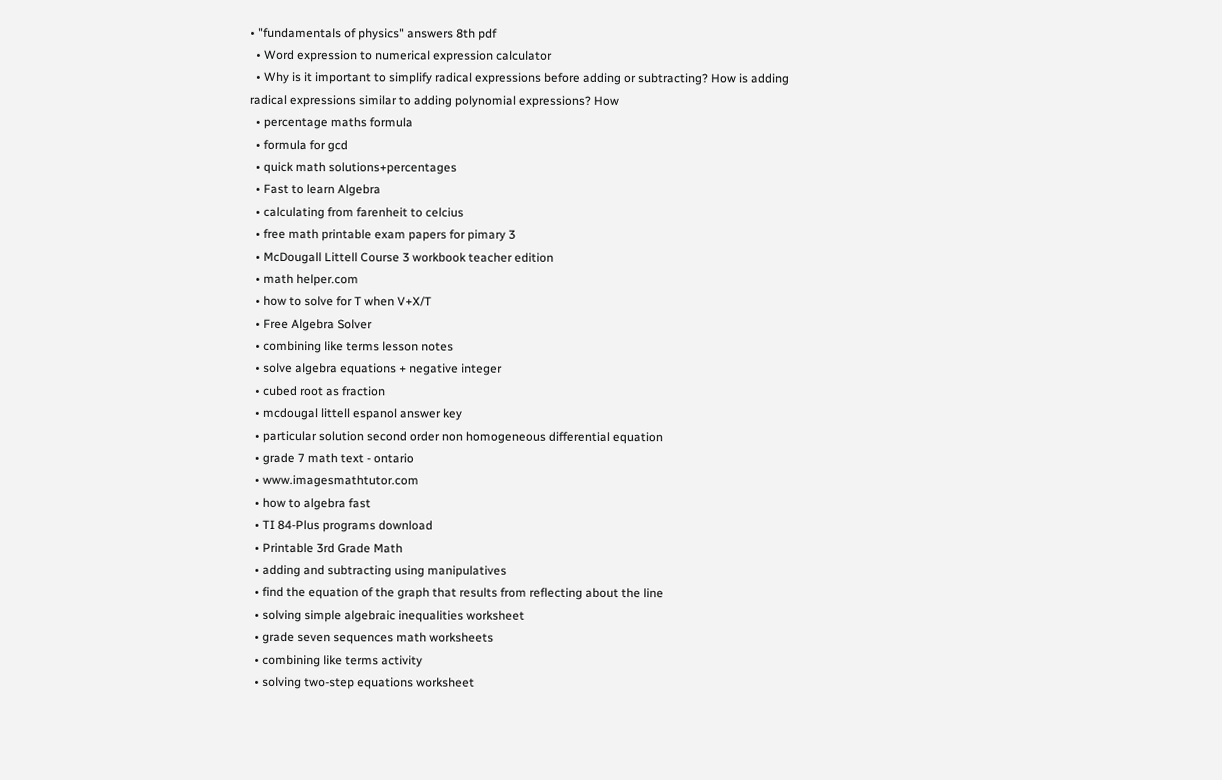• "fundamentals of physics" answers 8th pdf
  • Word expression to numerical expression calculator
  • Why is it important to simplify radical expressions before adding or subtracting? How is adding radical expressions similar to adding polynomial expressions? How
  • percentage maths formula
  • formula for gcd
  • quick math solutions+percentages
  • Fast to learn Algebra
  • calculating from farenheit to celcius
  • free math printable exam papers for pimary 3
  • McDougall Littell Course 3 workbook teacher edition
  • math helper.com
  • how to solve for T when V+X/T
  • Free Algebra Solver
  • combining like terms lesson notes
  • solve algebra equations + negative integer
  • cubed root as fraction
  • mcdougal littell espanol answer key
  • particular solution second order non homogeneous differential equation
  • grade 7 math text - ontario
  • www.imagesmathtutor.com
  • how to algebra fast
  • TI 84-Plus programs download
  • Printable 3rd Grade Math
  • adding and subtracting using manipulatives
  • find the equation of the graph that results from reflecting about the line
  • solving simple algebraic inequalities worksheet
  • grade seven sequences math worksheets
  • combining like terms activity
  • solving two-step equations worksheet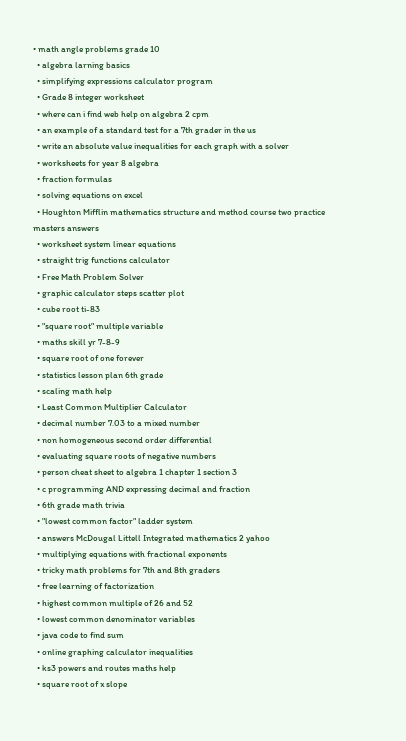• math angle problems grade 10
  • algebra larning basics
  • simplifying expressions calculator program
  • Grade 8 integer worksheet
  • where can i find web help on algebra 2 cpm
  • an example of a standard test for a 7th grader in the us
  • write an absolute value inequalities for each graph with a solver
  • worksheets for year 8 algebra
  • fraction formulas
  • solving equations on excel
  • Houghton Mifflin mathematics structure and method course two practice masters answers
  • worksheet system linear equations
  • straight trig functions calculator
  • Free Math Problem Solver
  • graphic calculator steps scatter plot
  • cube root ti-83
  • "square root" multiple variable
  • maths skill yr 7-8-9
  • square root of one forever
  • statistics lesson plan 6th grade
  • scaling math help
  • Least Common Multiplier Calculator
  • decimal number 7.03 to a mixed number
  • non homogeneous second order differential
  • evaluating square roots of negative numbers
  • person cheat sheet to algebra 1 chapter 1 section 3
  • c programming AND expressing decimal and fraction
  • 6th grade math trivia
  • "lowest common factor" ladder system
  • answers McDougal Littell Integrated mathematics 2 yahoo
  • multiplying equations with fractional exponents
  • tricky math problems for 7th and 8th graders
  • free learning of factorization
  • highest common multiple of 26 and 52
  • lowest common denominator variables
  • java code to find sum
  • online graphing calculator inequalities
  • ks3 powers and routes maths help
  • square root of x slope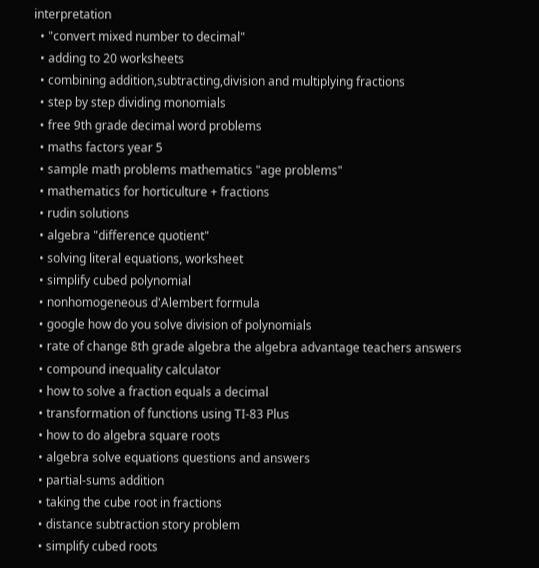interpretation
  • "convert mixed number to decimal"
  • adding to 20 worksheets
  • combining addition,subtracting,division and multiplying fractions
  • step by step dividing monomials
  • free 9th grade decimal word problems
  • maths factors year 5
  • sample math problems mathematics "age problems"
  • mathematics for horticulture + fractions
  • rudin solutions
  • algebra "difference quotient"
  • solving literal equations, worksheet
  • simplify cubed polynomial
  • nonhomogeneous d'Alembert formula
  • google how do you solve division of polynomials
  • rate of change 8th grade algebra the algebra advantage teachers answers
  • compound inequality calculator
  • how to solve a fraction equals a decimal
  • transformation of functions using TI-83 Plus
  • how to do algebra square roots
  • algebra solve equations questions and answers
  • partial-sums addition
  • taking the cube root in fractions
  • distance subtraction story problem
  • simplify cubed roots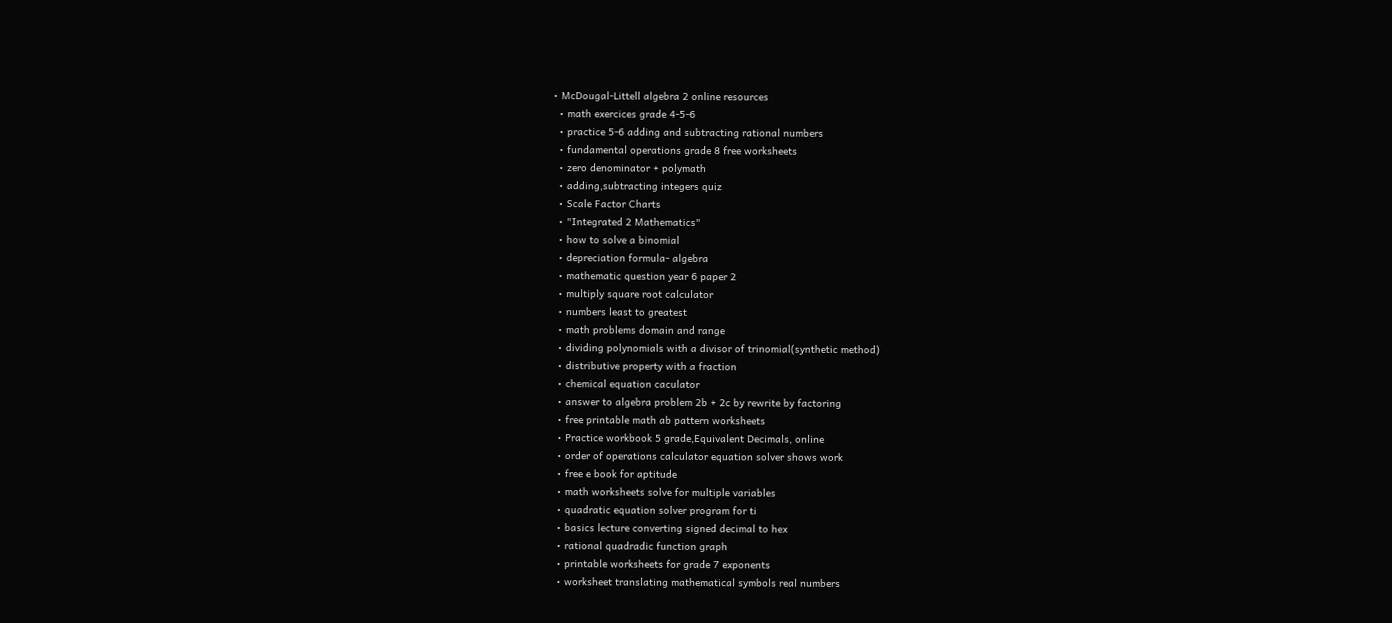• McDougal-Littell algebra 2 online resources
  • math exercices grade 4-5-6
  • practice 5-6 adding and subtracting rational numbers
  • fundamental operations grade 8 free worksheets
  • zero denominator + polymath
  • adding,subtracting integers quiz
  • Scale Factor Charts
  • "Integrated 2 Mathematics"
  • how to solve a binomial
  • depreciation formula- algebra
  • mathematic question year 6 paper 2
  • multiply square root calculator
  • numbers least to greatest
  • math problems domain and range
  • dividing polynomials with a divisor of trinomial(synthetic method)
  • distributive property with a fraction
  • chemical equation caculator
  • answer to algebra problem 2b + 2c by rewrite by factoring
  • free printable math ab pattern worksheets
  • Practice workbook 5 grade,Equivalent Decimals, online
  • order of operations calculator equation solver shows work
  • free e book for aptitude
  • math worksheets solve for multiple variables
  • quadratic equation solver program for ti
  • basics lecture converting signed decimal to hex
  • rational quadradic function graph
  • printable worksheets for grade 7 exponents
  • worksheet translating mathematical symbols real numbers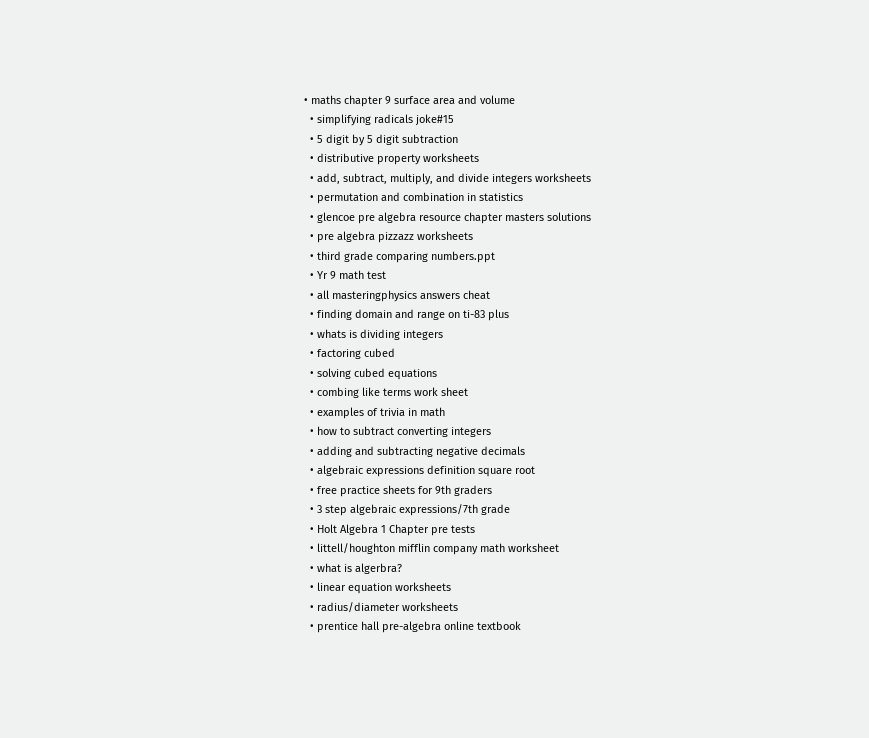• maths chapter 9 surface area and volume
  • simplifying radicals joke#15
  • 5 digit by 5 digit subtraction
  • distributive property worksheets
  • add, subtract, multiply, and divide integers worksheets
  • permutation and combination in statistics
  • glencoe pre algebra resource chapter masters solutions
  • pre algebra pizzazz worksheets
  • third grade comparing numbers.ppt
  • Yr 9 math test
  • all masteringphysics answers cheat
  • finding domain and range on ti-83 plus
  • whats is dividing integers
  • factoring cubed
  • solving cubed equations
  • combing like terms work sheet
  • examples of trivia in math
  • how to subtract converting integers
  • adding and subtracting negative decimals
  • algebraic expressions definition square root
  • free practice sheets for 9th graders
  • 3 step algebraic expressions/7th grade
  • Holt Algebra 1 Chapter pre tests
  • littell/houghton mifflin company math worksheet
  • what is algerbra?
  • linear equation worksheets
  • radius/diameter worksheets
  • prentice hall pre-algebra online textbook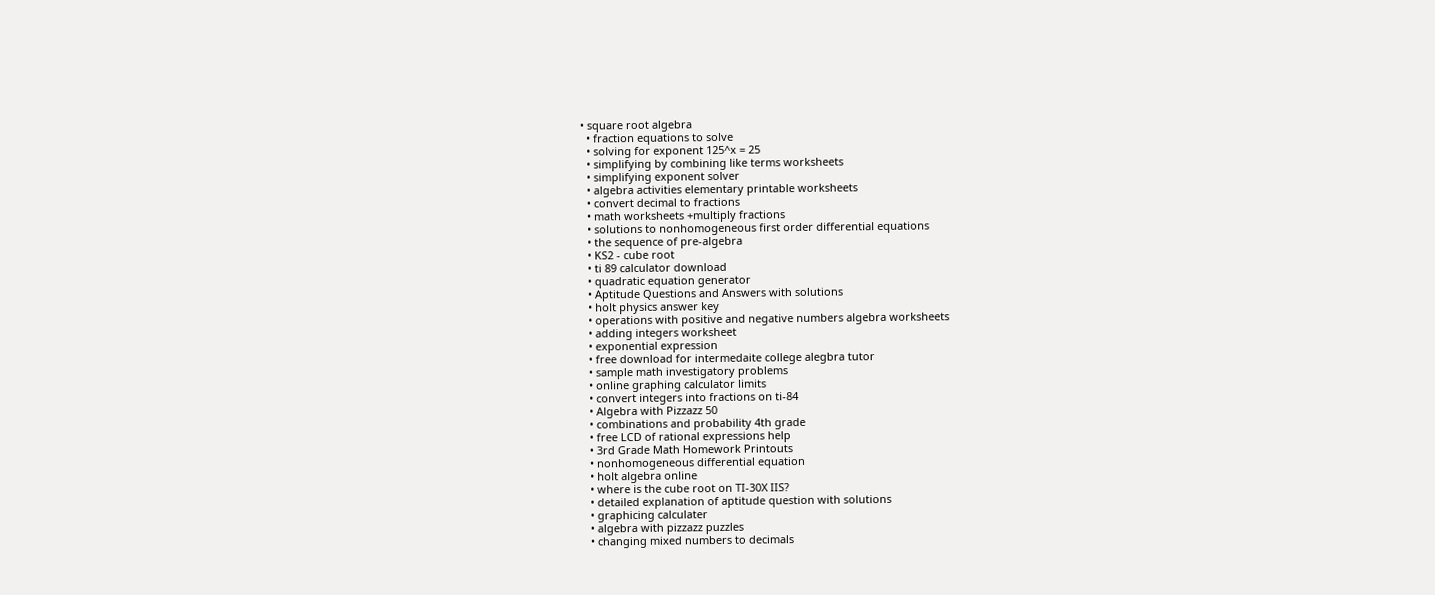• square root algebra
  • fraction equations to solve
  • solving for exponent 125^x = 25
  • simplifying by combining like terms worksheets
  • simplifying exponent solver
  • algebra activities elementary printable worksheets
  • convert decimal to fractions
  • math worksheets +multiply fractions
  • solutions to nonhomogeneous first order differential equations
  • the sequence of pre-algebra
  • KS2 - cube root
  • ti 89 calculator download
  • quadratic equation generator
  • Aptitude Questions and Answers with solutions
  • holt physics answer key
  • operations with positive and negative numbers algebra worksheets
  • adding integers worksheet
  • exponential expression
  • free download for intermedaite college alegbra tutor
  • sample math investigatory problems
  • online graphing calculator limits
  • convert integers into fractions on ti-84
  • Algebra with Pizzazz 50
  • combinations and probability 4th grade
  • free LCD of rational expressions help
  • 3rd Grade Math Homework Printouts
  • nonhomogeneous differential equation
  • holt algebra online
  • where is the cube root on TI-30X IIS?
  • detailed explanation of aptitude question with solutions
  • graphicing calculater
  • algebra with pizzazz puzzles
  • changing mixed numbers to decimals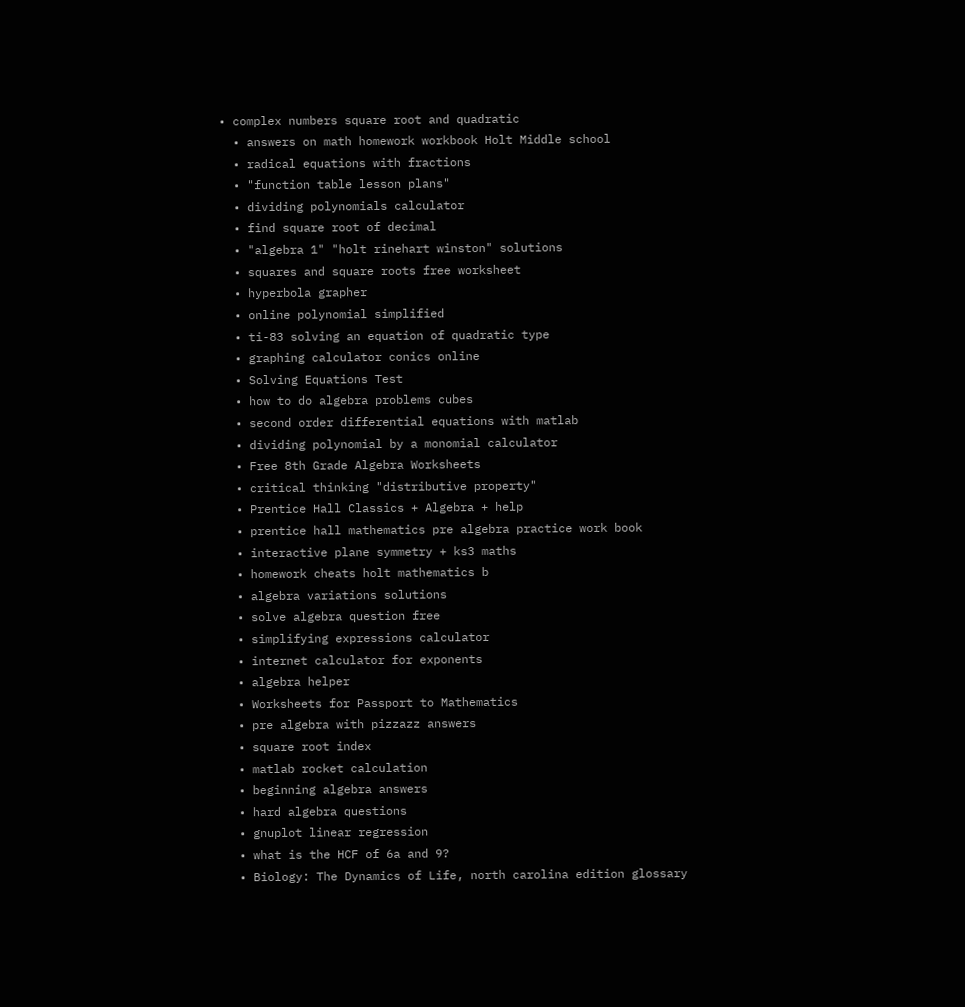• complex numbers square root and quadratic
  • answers on math homework workbook Holt Middle school
  • radical equations with fractions
  • "function table lesson plans"
  • dividing polynomials calculator
  • find square root of decimal
  • "algebra 1" "holt rinehart winston" solutions
  • squares and square roots free worksheet
  • hyperbola grapher
  • online polynomial simplified
  • ti-83 solving an equation of quadratic type
  • graphing calculator conics online
  • Solving Equations Test
  • how to do algebra problems cubes
  • second order differential equations with matlab
  • dividing polynomial by a monomial calculator
  • Free 8th Grade Algebra Worksheets
  • critical thinking "distributive property"
  • Prentice Hall Classics + Algebra + help
  • prentice hall mathematics pre algebra practice work book
  • interactive plane symmetry + ks3 maths
  • homework cheats holt mathematics b
  • algebra variations solutions
  • solve algebra question free
  • simplifying expressions calculator
  • internet calculator for exponents
  • algebra helper
  • Worksheets for Passport to Mathematics
  • pre algebra with pizzazz answers
  • square root index
  • matlab rocket calculation
  • beginning algebra answers
  • hard algebra questions
  • gnuplot linear regression
  • what is the HCF of 6a and 9?
  • Biology: The Dynamics of Life, north carolina edition glossary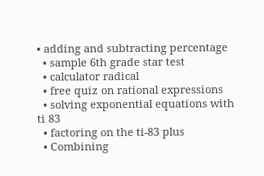• adding and subtracting percentage
  • sample 6th grade star test
  • calculator radical
  • free quiz on rational expressions
  • solving exponential equations with ti 83
  • factoring on the ti-83 plus
  • Combining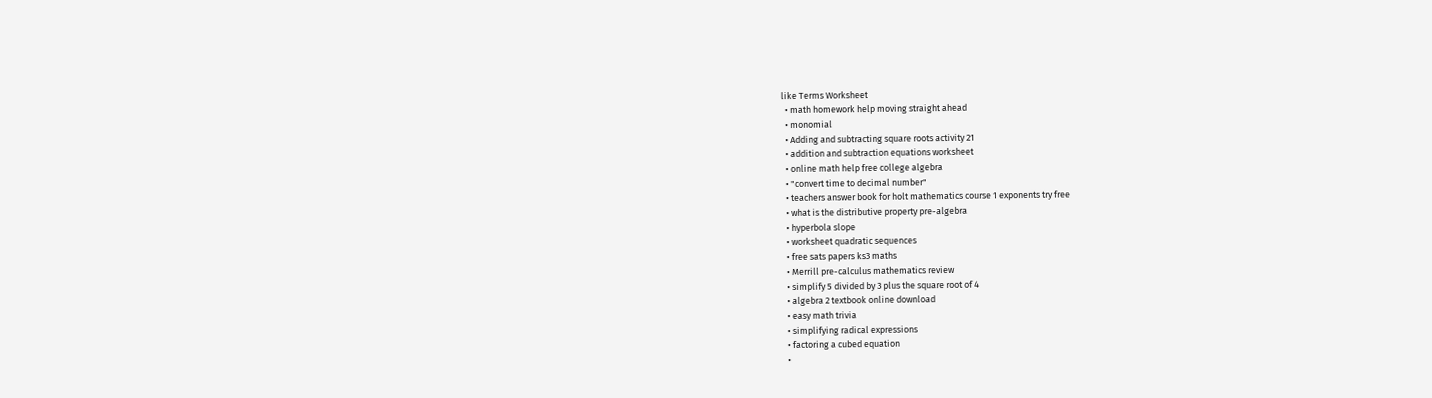like Terms Worksheet
  • math homework help moving straight ahead
  • monomial
  • Adding and subtracting square roots activity 21
  • addition and subtraction equations worksheet
  • online math help free college algebra
  • "convert time to decimal number"
  • teachers answer book for holt mathematics course 1 exponents try free
  • what is the distributive property pre-algebra
  • hyperbola slope
  • worksheet quadratic sequences
  • free sats papers ks3 maths
  • Merrill pre-calculus mathematics review
  • simplify 5 divided by 3 plus the square root of 4
  • algebra 2 textbook online download
  • easy math trivia
  • simplifying radical expressions
  • factoring a cubed equation
  •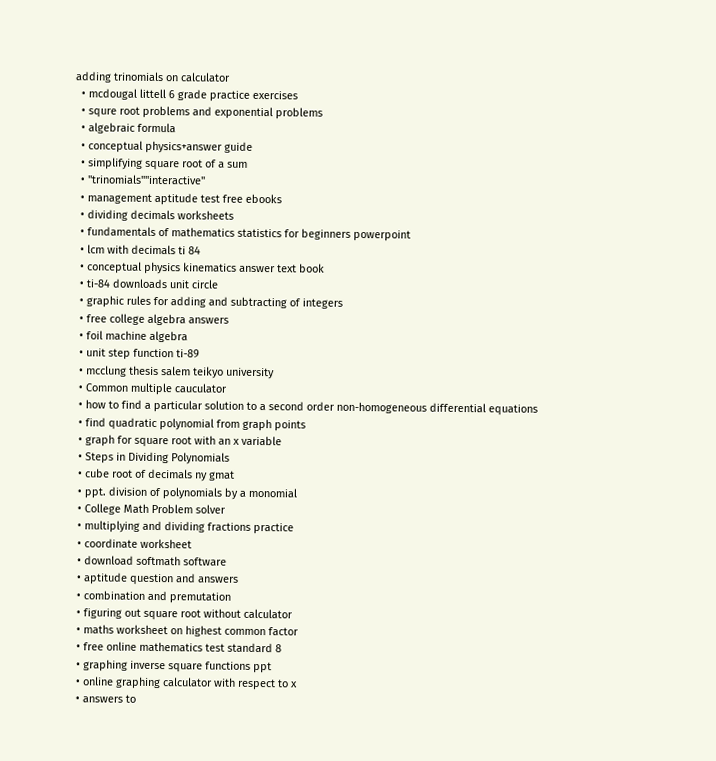adding trinomials on calculator
  • mcdougal littell 6 grade practice exercises
  • squre root problems and exponential problems
  • algebraic formula
  • conceptual physics+answer guide
  • simplifying square root of a sum
  • "trinomials""interactive"
  • management aptitude test free ebooks
  • dividing decimals worksheets
  • fundamentals of mathematics statistics for beginners powerpoint
  • lcm with decimals ti 84
  • conceptual physics kinematics answer text book
  • ti-84 downloads unit circle
  • graphic rules for adding and subtracting of integers
  • free college algebra answers
  • foil machine algebra
  • unit step function ti-89
  • mcclung thesis salem teikyo university
  • Common multiple cauculator
  • how to find a particular solution to a second order non-homogeneous differential equations
  • find quadratic polynomial from graph points
  • graph for square root with an x variable
  • Steps in Dividing Polynomials
  • cube root of decimals ny gmat
  • ppt. division of polynomials by a monomial
  • College Math Problem solver
  • multiplying and dividing fractions practice
  • coordinate worksheet
  • download softmath software
  • aptitude question and answers
  • combination and premutation
  • figuring out square root without calculator
  • maths worksheet on highest common factor
  • free online mathematics test standard 8
  • graphing inverse square functions ppt
  • online graphing calculator with respect to x
  • answers to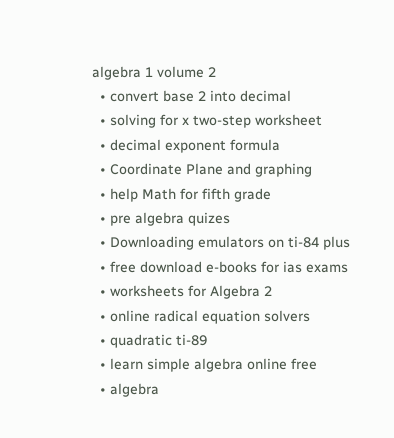algebra 1 volume 2
  • convert base 2 into decimal
  • solving for x two-step worksheet
  • decimal exponent formula
  • Coordinate Plane and graphing
  • help Math for fifth grade
  • pre algebra quizes
  • Downloading emulators on ti-84 plus
  • free download e-books for ias exams
  • worksheets for Algebra 2
  • online radical equation solvers
  • quadratic ti-89
  • learn simple algebra online free
  • algebra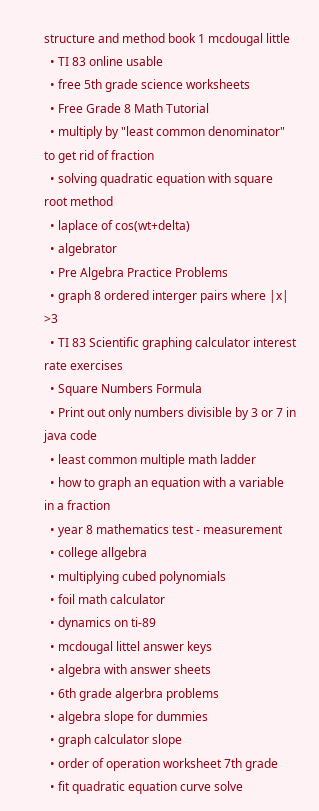structure and method book 1 mcdougal little
  • TI 83 online usable
  • free 5th grade science worksheets
  • Free Grade 8 Math Tutorial
  • multiply by "least common denominator" to get rid of fraction
  • solving quadratic equation with square root method
  • laplace of cos(wt+delta)
  • algebrator
  • Pre Algebra Practice Problems
  • graph 8 ordered interger pairs where |x| >3
  • TI 83 Scientific graphing calculator interest rate exercises
  • Square Numbers Formula
  • Print out only numbers divisible by 3 or 7 in java code
  • least common multiple math ladder
  • how to graph an equation with a variable in a fraction
  • year 8 mathematics test - measurement
  • college allgebra
  • multiplying cubed polynomials
  • foil math calculator
  • dynamics on ti-89
  • mcdougal littel answer keys
  • algebra with answer sheets
  • 6th grade algerbra problems
  • algebra slope for dummies
  • graph calculator slope
  • order of operation worksheet 7th grade
  • fit quadratic equation curve solve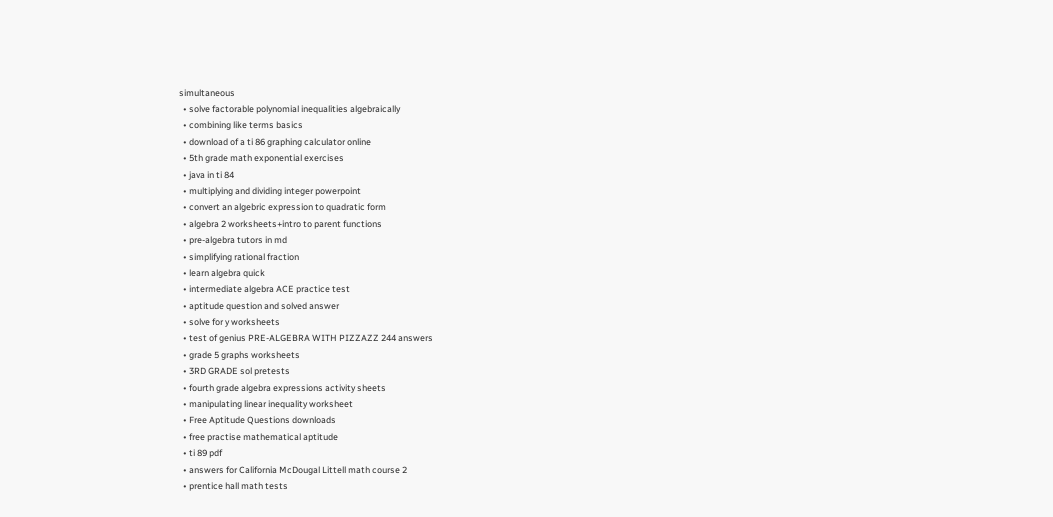simultaneous
  • solve factorable polynomial inequalities algebraically
  • combining like terms basics
  • download of a ti 86 graphing calculator online
  • 5th grade math exponential exercises
  • java in ti 84
  • multiplying and dividing integer powerpoint
  • convert an algebric expression to quadratic form
  • algebra 2 worksheets+intro to parent functions
  • pre-algebra tutors in md
  • simplifying rational fraction
  • learn algebra quick
  • intermediate algebra ACE practice test
  • aptitude question and solved answer
  • solve for y worksheets
  • test of genius PRE-ALGEBRA WITH PIZZAZZ 244 answers
  • grade 5 graphs worksheets
  • 3RD GRADE sol pretests
  • fourth grade algebra expressions activity sheets
  • manipulating linear inequality worksheet
  • Free Aptitude Questions downloads
  • free practise mathematical aptitude
  • ti 89 pdf
  • answers for California McDougal Littell math course 2
  • prentice hall math tests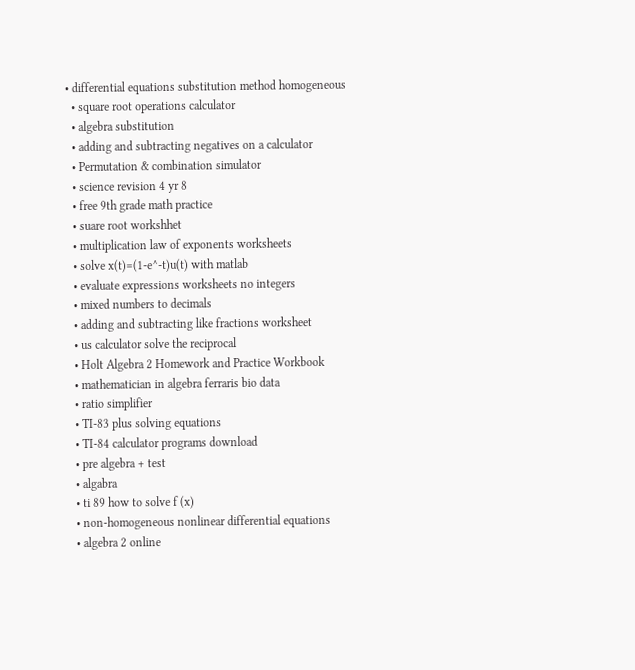• differential equations substitution method homogeneous
  • square root operations calculator
  • algebra substitution
  • adding and subtracting negatives on a calculator
  • Permutation & combination simulator
  • science revision 4 yr 8
  • free 9th grade math practice
  • suare root workshhet
  • multiplication law of exponents worksheets
  • solve x(t)=(1-e^-t)u(t) with matlab
  • evaluate expressions worksheets no integers
  • mixed numbers to decimals
  • adding and subtracting like fractions worksheet
  • us calculator solve the reciprocal
  • Holt Algebra 2 Homework and Practice Workbook
  • mathematician in algebra ferraris bio data
  • ratio simplifier
  • TI-83 plus solving equations
  • TI-84 calculator programs download
  • pre algebra + test
  • algabra
  • ti 89 how to solve f (x)
  • non-homogeneous nonlinear differential equations
  • algebra 2 online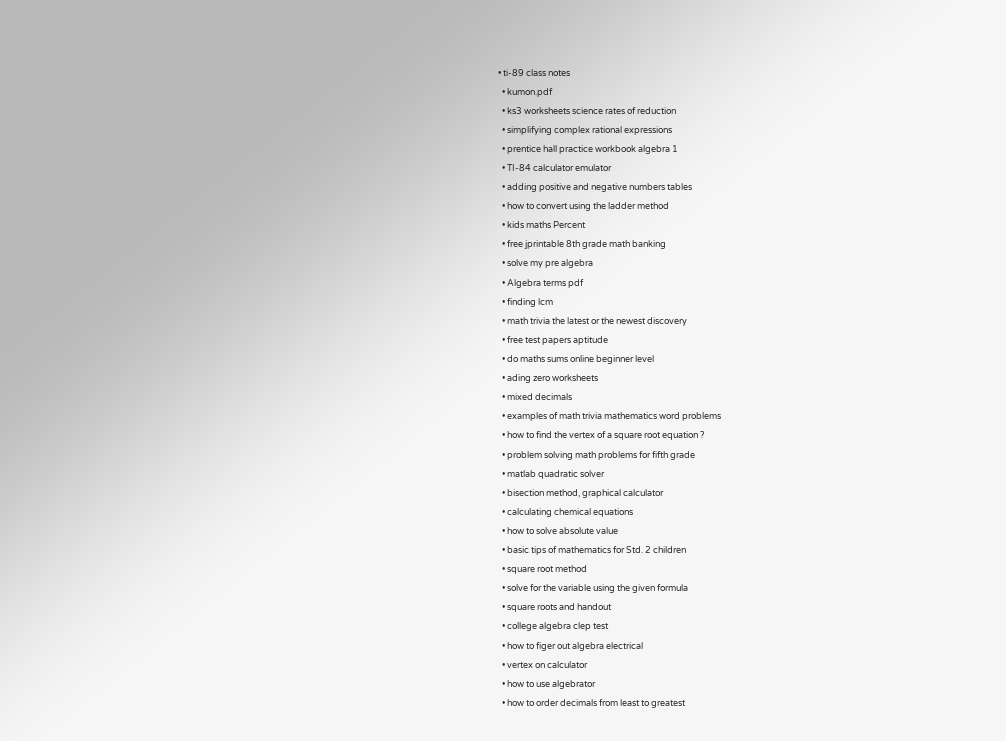• ti-89 class notes
  • kumon.pdf
  • ks3 worksheets science rates of reduction
  • simplifying complex rational expressions
  • prentice hall practice workbook algebra 1
  • TI-84 calculator emulator
  • adding positive and negative numbers tables
  • how to convert using the ladder method
  • kids maths Percent
  • free jprintable 8th grade math banking
  • solve my pre algebra
  • Algebra terms pdf
  • finding lcm
  • math trivia the latest or the newest discovery
  • free test papers aptitude
  • do maths sums online beginner level
  • ading zero worksheets
  • mixed decimals
  • examples of math trivia mathematics word problems
  • how to find the vertex of a square root equation ?
  • problem solving math problems for fifth grade
  • matlab quadratic solver
  • bisection method, graphical calculator
  • calculating chemical equations
  • how to solve absolute value
  • basic tips of mathematics for Std. 2 children
  • square root method
  • solve for the variable using the given formula
  • square roots and handout
  • college algebra clep test
  • how to figer out algebra electrical
  • vertex on calculator
  • how to use algebrator
  • how to order decimals from least to greatest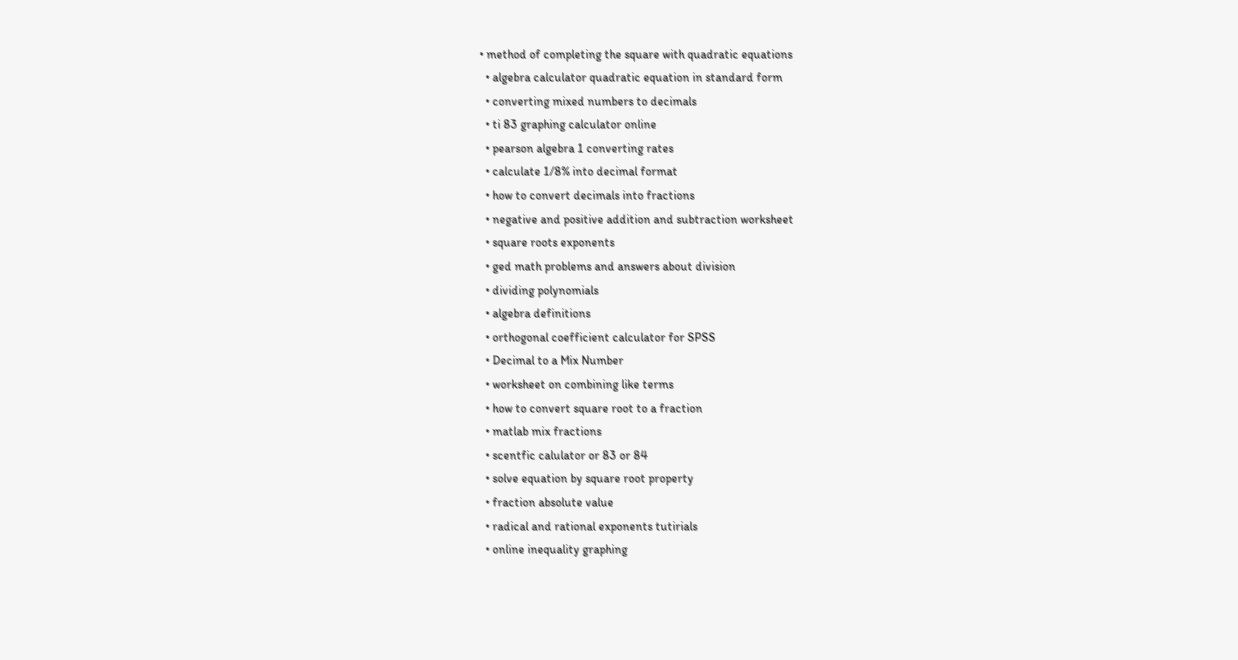• method of completing the square with quadratic equations
  • algebra calculator quadratic equation in standard form
  • converting mixed numbers to decimals
  • ti 83 graphing calculator online
  • pearson algebra 1 converting rates
  • calculate 1/8% into decimal format
  • how to convert decimals into fractions
  • negative and positive addition and subtraction worksheet
  • square roots exponents
  • ged math problems and answers about division
  • dividing polynomials
  • algebra definitions
  • orthogonal coefficient calculator for SPSS
  • Decimal to a Mix Number
  • worksheet on combining like terms
  • how to convert square root to a fraction
  • matlab mix fractions
  • scentfic calulator or 83 or 84
  • solve equation by square root property
  • fraction absolute value
  • radical and rational exponents tutirials
  • online inequality graphing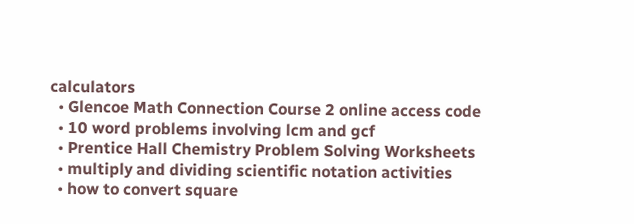calculators
  • Glencoe Math Connection Course 2 online access code
  • 10 word problems involving lcm and gcf
  • Prentice Hall Chemistry Problem Solving Worksheets
  • multiply and dividing scientific notation activities
  • how to convert square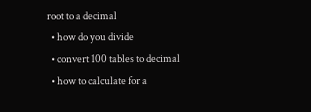root to a decimal
  • how do you divide
  • convert 100 tables to decimal
  • how to calculate for a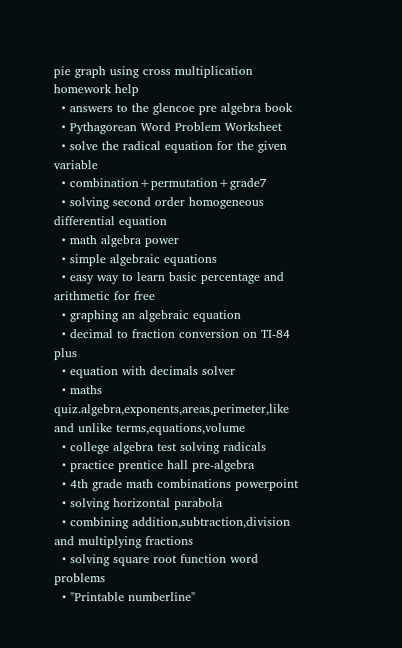pie graph using cross multiplication homework help
  • answers to the glencoe pre algebra book
  • Pythagorean Word Problem Worksheet
  • solve the radical equation for the given variable
  • combination+permutation+grade7
  • solving second order homogeneous differential equation
  • math algebra power
  • simple algebraic equations
  • easy way to learn basic percentage and arithmetic for free
  • graphing an algebraic equation
  • decimal to fraction conversion on TI-84 plus
  • equation with decimals solver
  • maths quiz.algebra,exponents,areas,perimeter,like and unlike terms,equations,volume
  • college algebra test solving radicals
  • practice prentice hall pre-algebra
  • 4th grade math combinations powerpoint
  • solving horizontal parabola
  • combining addition,subtraction,division and multiplying fractions
  • solving square root function word problems
  • "Printable numberline"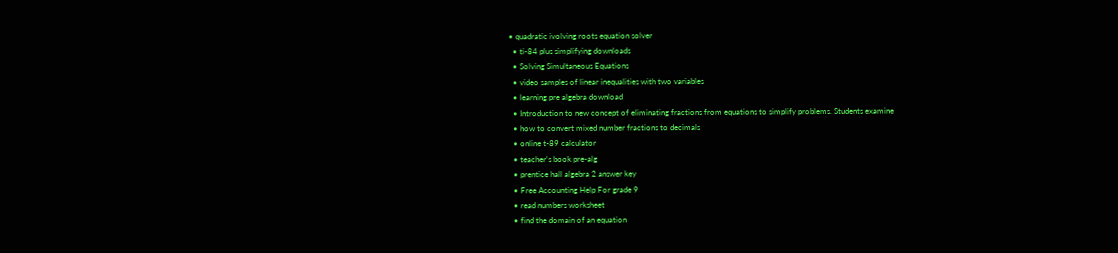• quadratic ivolving roots equation solver
  • ti-84 plus simplifying downloads
  • Solving Simultaneous Equations
  • video samples of linear inequalities with two variables
  • learning pre algebra download
  • Introduction to new concept of eliminating fractions from equations to simplify problems. Students examine
  • how to convert mixed number fractions to decimals
  • online t-89 calculator
  • teacher's book pre-alg
  • prentice hall algebra 2 answer key
  • Free Accounting Help For grade 9
  • read numbers worksheet
  • find the domain of an equation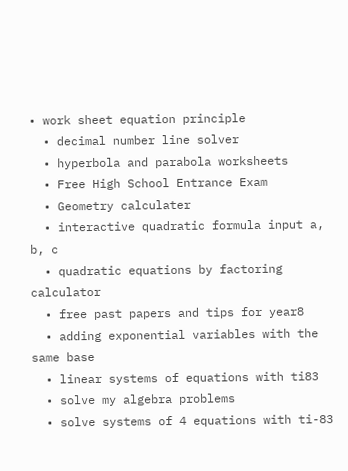• work sheet equation principle
  • decimal number line solver
  • hyperbola and parabola worksheets
  • Free High School Entrance Exam
  • Geometry calculater
  • interactive quadratic formula input a, b, c
  • quadratic equations by factoring calculator
  • free past papers and tips for year8
  • adding exponential variables with the same base
  • linear systems of equations with ti83
  • solve my algebra problems
  • solve systems of 4 equations with ti-83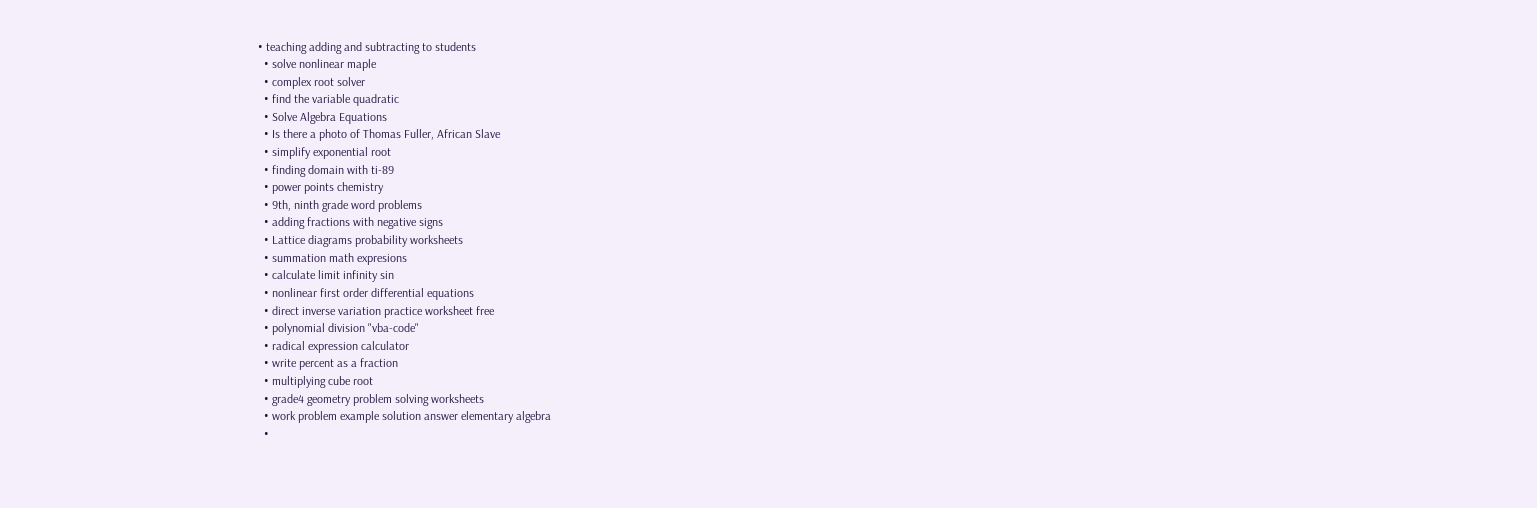• teaching adding and subtracting to students
  • solve nonlinear maple
  • complex root solver
  • find the variable quadratic
  • Solve Algebra Equations
  • Is there a photo of Thomas Fuller, African Slave
  • simplify exponential root
  • finding domain with ti-89
  • power points chemistry
  • 9th, ninth grade word problems
  • adding fractions with negative signs
  • Lattice diagrams probability worksheets
  • summation math expresions
  • calculate limit infinity sin
  • nonlinear first order differential equations
  • direct inverse variation practice worksheet free
  • polynomial division "vba-code"
  • radical expression calculator
  • write percent as a fraction
  • multiplying cube root
  • grade4 geometry problem solving worksheets
  • work problem example solution answer elementary algebra
  •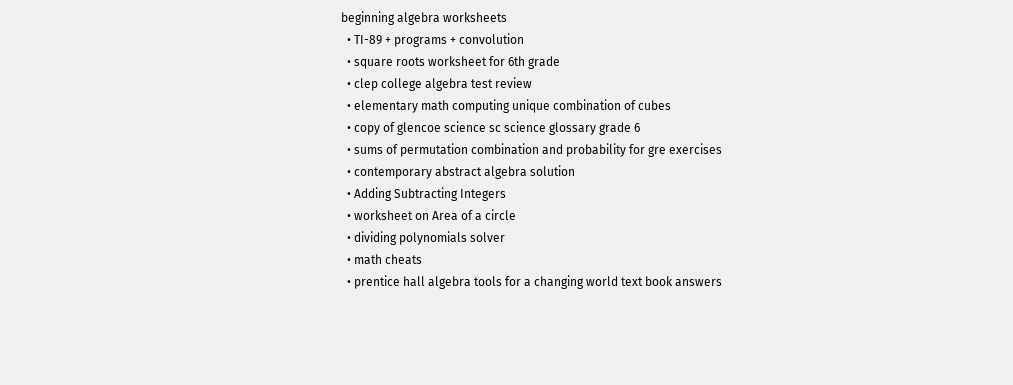beginning algebra worksheets
  • TI-89 + programs + convolution
  • square roots worksheet for 6th grade
  • clep college algebra test review
  • elementary math computing unique combination of cubes
  • copy of glencoe science sc science glossary grade 6
  • sums of permutation combination and probability for gre exercises
  • contemporary abstract algebra solution
  • Adding Subtracting Integers
  • worksheet on Area of a circle
  • dividing polynomials solver
  • math cheats
  • prentice hall algebra tools for a changing world text book answers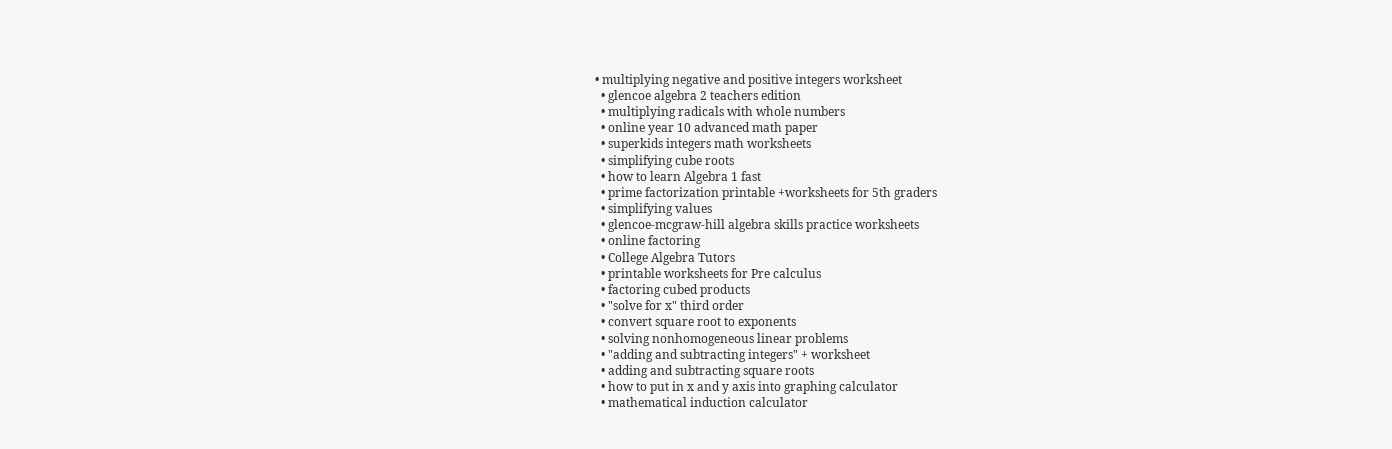• multiplying negative and positive integers worksheet
  • glencoe algebra 2 teachers edition
  • multiplying radicals with whole numbers
  • online year 10 advanced math paper
  • superkids integers math worksheets
  • simplifying cube roots
  • how to learn Algebra 1 fast
  • prime factorization printable +worksheets for 5th graders
  • simplifying values
  • glencoe-mcgraw-hill algebra skills practice worksheets
  • online factoring
  • College Algebra Tutors
  • printable worksheets for Pre calculus
  • factoring cubed products
  • "solve for x" third order
  • convert square root to exponents
  • solving nonhomogeneous linear problems
  • "adding and subtracting integers" + worksheet
  • adding and subtracting square roots
  • how to put in x and y axis into graphing calculator
  • mathematical induction calculator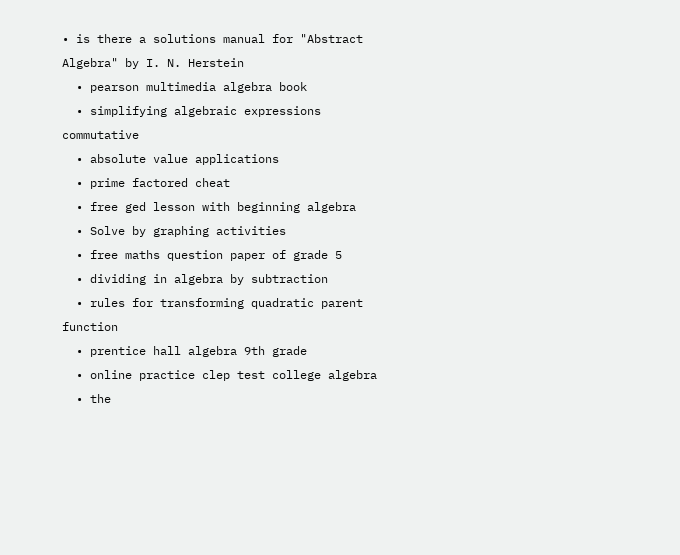• is there a solutions manual for "Abstract Algebra" by I. N. Herstein
  • pearson multimedia algebra book
  • simplifying algebraic expressions commutative
  • absolute value applications
  • prime factored cheat
  • free ged lesson with beginning algebra
  • Solve by graphing activities
  • free maths question paper of grade 5
  • dividing in algebra by subtraction
  • rules for transforming quadratic parent function
  • prentice hall algebra 9th grade
  • online practice clep test college algebra
  • the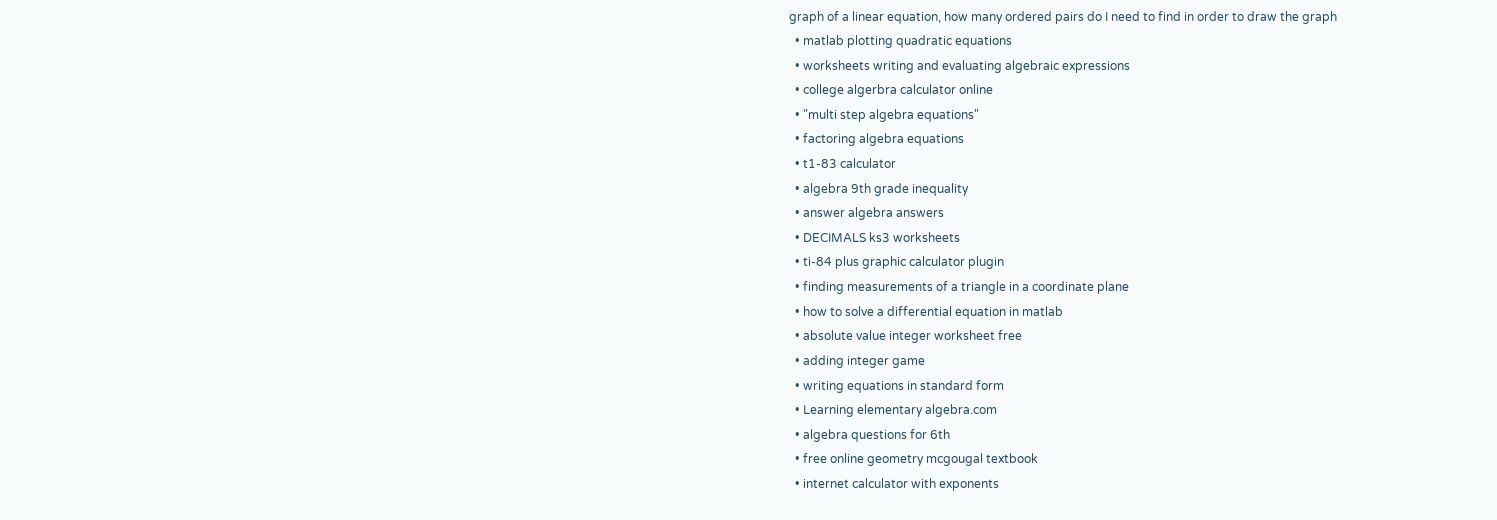graph of a linear equation, how many ordered pairs do I need to find in order to draw the graph
  • matlab plotting quadratic equations
  • worksheets writing and evaluating algebraic expressions
  • college algerbra calculator online
  • "multi step algebra equations"
  • factoring algebra equations
  • t1-83 calculator
  • algebra 9th grade inequality
  • answer algebra answers
  • DECIMALS ks3 worksheets
  • ti-84 plus graphic calculator plugin
  • finding measurements of a triangle in a coordinate plane
  • how to solve a differential equation in matlab
  • absolute value integer worksheet free
  • adding integer game
  • writing equations in standard form
  • Learning elementary algebra.com
  • algebra questions for 6th
  • free online geometry mcgougal textbook
  • internet calculator with exponents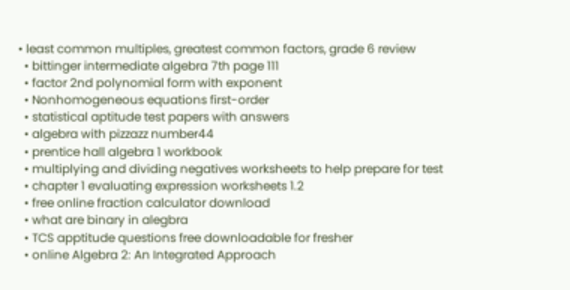• least common multiples, greatest common factors, grade 6 review
  • bittinger intermediate algebra 7th page 111
  • factor 2nd polynomial form with exponent
  • Nonhomogeneous equations first-order
  • statistical aptitude test papers with answers
  • algebra with pizzazz number44
  • prentice hall algebra 1 workbook
  • multiplying and dividing negatives worksheets to help prepare for test
  • chapter 1 evaluating expression worksheets 1.2
  • free online fraction calculator download
  • what are binary in alegbra
  • TCS apptitude questions free downloadable for fresher
  • online Algebra 2: An Integrated Approach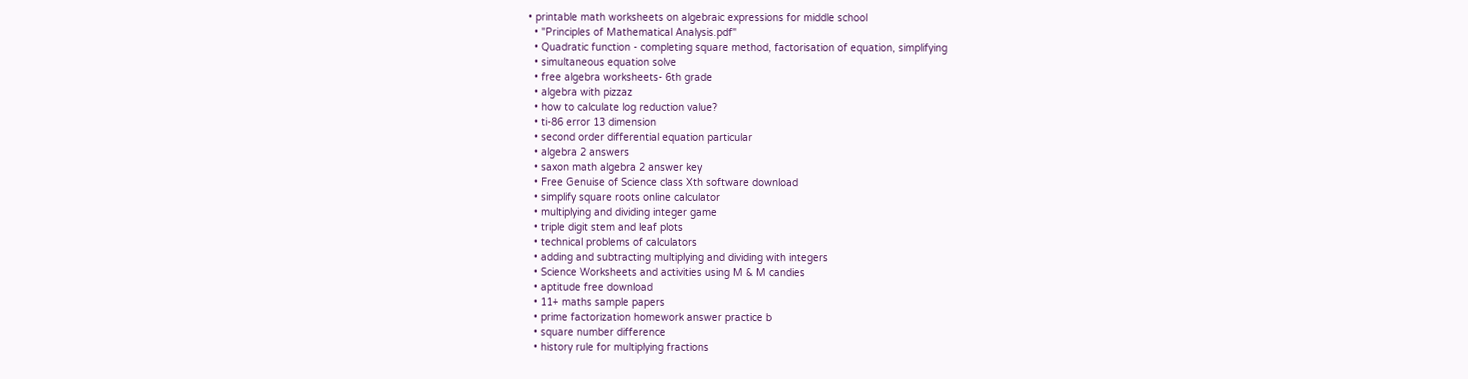• printable math worksheets on algebraic expressions for middle school
  • "Principles of Mathematical Analysis.pdf"
  • Quadratic function - completing square method, factorisation of equation, simplifying
  • simultaneous equation solve
  • free algebra worksheets- 6th grade
  • algebra with pizzaz
  • how to calculate log reduction value?
  • ti-86 error 13 dimension
  • second order differential equation particular
  • algebra 2 answers
  • saxon math algebra 2 answer key
  • Free Genuise of Science class Xth software download
  • simplify square roots online calculator
  • multiplying and dividing integer game
  • triple digit stem and leaf plots
  • technical problems of calculators
  • adding and subtracting multiplying and dividing with integers
  • Science Worksheets and activities using M & M candies
  • aptitude free download
  • 11+ maths sample papers
  • prime factorization homework answer practice b
  • square number difference
  • history rule for multiplying fractions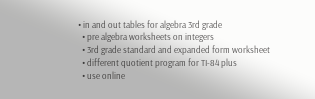• in and out tables for algebra 3rd grade
  • pre algebra worksheets on integers
  • 3rd grade standard and expanded form worksheet
  • different quotient program for TI-84 plus
  • use online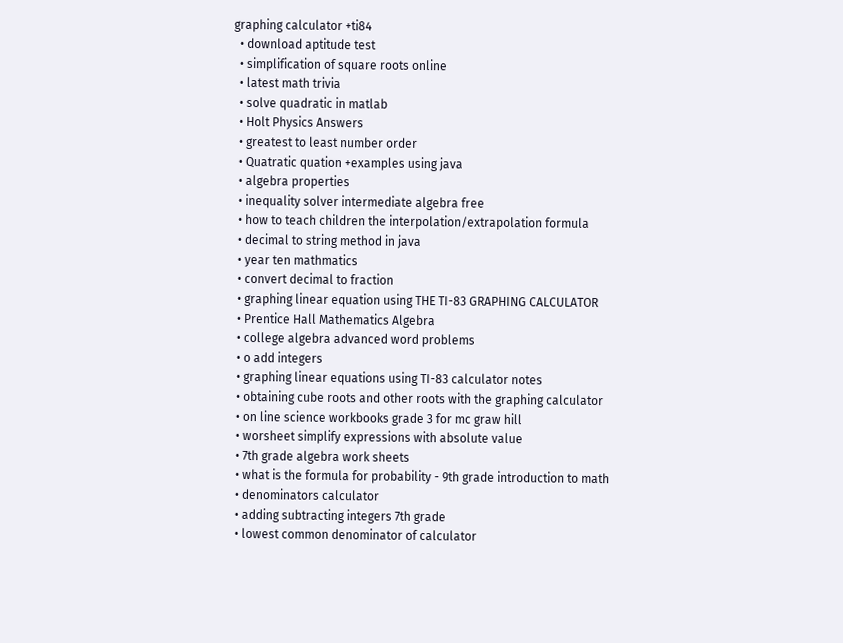graphing calculator +ti84
  • download aptitude test
  • simplification of square roots online
  • latest math trivia
  • solve quadratic in matlab
  • Holt Physics Answers
  • greatest to least number order
  • Quatratic quation +examples using java
  • algebra properties
  • inequality solver intermediate algebra free
  • how to teach children the interpolation/extrapolation formula
  • decimal to string method in java
  • year ten mathmatics
  • convert decimal to fraction
  • graphing linear equation using THE TI-83 GRAPHING CALCULATOR
  • Prentice Hall Mathematics Algebra
  • college algebra advanced word problems
  • o add integers
  • graphing linear equations using TI-83 calculator notes
  • obtaining cube roots and other roots with the graphing calculator
  • on line science workbooks grade 3 for mc graw hill
  • worsheet simplify expressions with absolute value
  • 7th grade algebra work sheets
  • what is the formula for probability - 9th grade introduction to math
  • denominators calculator
  • adding subtracting integers 7th grade
  • lowest common denominator of calculator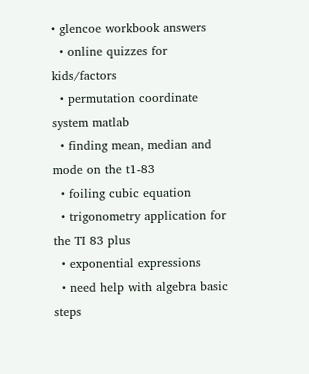• glencoe workbook answers
  • online quizzes for kids/factors
  • permutation coordinate system matlab
  • finding mean, median and mode on the t1-83
  • foiling cubic equation
  • trigonometry application for the TI 83 plus
  • exponential expressions
  • need help with algebra basic steps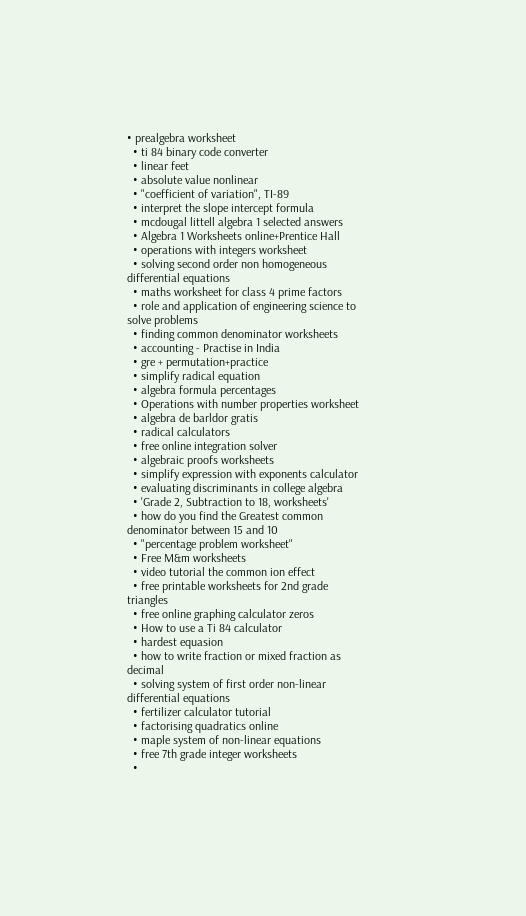• prealgebra worksheet
  • ti 84 binary code converter
  • linear feet
  • absolute value nonlinear
  • "coefficient of variation", TI-89
  • interpret the slope intercept formula
  • mcdougal littell algebra 1 selected answers
  • Algebra 1 Worksheets online+Prentice Hall
  • operations with integers worksheet
  • solving second order non homogeneous differential equations
  • maths worksheet for class 4 prime factors
  • role and application of engineering science to solve problems
  • finding common denominator worksheets
  • accounting - Practise in India
  • gre + permutation+practice
  • simplify radical equation
  • algebra formula percentages
  • Operations with number properties worksheet
  • algebra de barldor gratis
  • radical calculators
  • free online integration solver
  • algebraic proofs worksheets
  • simplify expression with exponents calculator
  • evaluating discriminants in college algebra
  • 'Grade 2, Subtraction to 18, worksheets'
  • how do you find the Greatest common denominator between 15 and 10
  • "percentage problem worksheet"
  • Free M&m worksheets
  • video tutorial the common ion effect
  • free printable worksheets for 2nd grade triangles
  • free online graphing calculator zeros
  • How to use a Ti 84 calculator
  • hardest equasion
  • how to write fraction or mixed fraction as decimal
  • solving system of first order non-linear differential equations
  • fertilizer calculator tutorial
  • factorising quadratics online
  • maple system of non-linear equations
  • free 7th grade integer worksheets
  •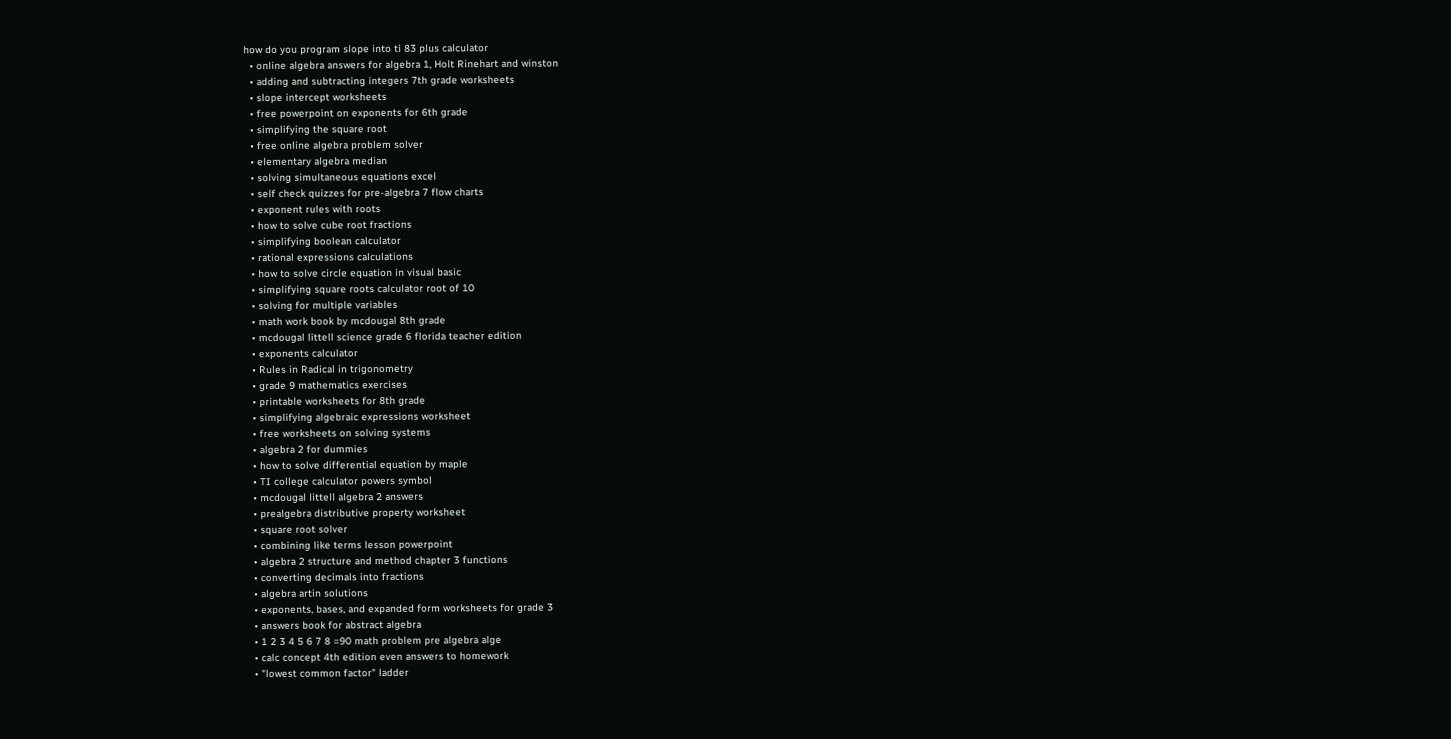how do you program slope into ti 83 plus calculator
  • online algebra answers for algebra 1, Holt Rinehart and winston
  • adding and subtracting integers 7th grade worksheets
  • slope intercept worksheets
  • free powerpoint on exponents for 6th grade
  • simplifying the square root
  • free online algebra problem solver
  • elementary algebra median
  • solving simultaneous equations excel
  • self check quizzes for pre-algebra 7 flow charts
  • exponent rules with roots
  • how to solve cube root fractions
  • simplifying boolean calculator
  • rational expressions calculations
  • how to solve circle equation in visual basic
  • simplifying square roots calculator root of 10
  • solving for multiple variables
  • math work book by mcdougal 8th grade
  • mcdougal littell science grade 6 florida teacher edition
  • exponents calculator
  • Rules in Radical in trigonometry
  • grade 9 mathematics exercises
  • printable worksheets for 8th grade
  • simplifying algebraic expressions worksheet
  • free worksheets on solving systems
  • algebra 2 for dummies
  • how to solve differential equation by maple
  • TI college calculator powers symbol
  • mcdougal littell algebra 2 answers
  • prealgebra distributive property worksheet
  • square root solver
  • combining like terms lesson powerpoint
  • algebra 2 structure and method chapter 3 functions
  • converting decimals into fractions
  • algebra artin solutions
  • exponents, bases, and expanded form worksheets for grade 3
  • answers book for abstract algebra
  • 1 2 3 4 5 6 7 8 =90 math problem pre algebra alge
  • calc concept 4th edition even answers to homework
  • "lowest common factor" ladder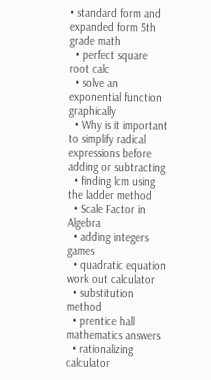• standard form and expanded form 5th grade math
  • perfect square root calc
  • solve an exponential function graphically
  • Why is it important to simplify radical expressions before adding or subtracting
  • finding lcm using the ladder method
  • Scale Factor in Algebra
  • adding integers games
  • quadratic equation work out calculator
  • substitution method
  • prentice hall mathematics answers
  • rationalizing calculator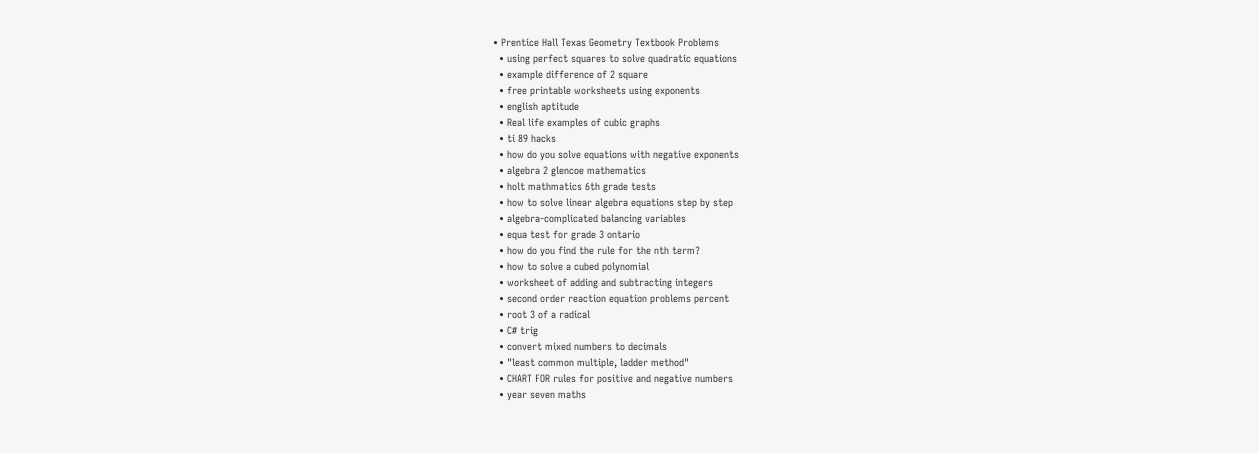• Prentice Hall Texas Geometry Textbook Problems
  • using perfect squares to solve quadratic equations
  • example difference of 2 square
  • free printable worksheets using exponents
  • english aptitude
  • Real life examples of cubic graphs
  • ti 89 hacks
  • how do you solve equations with negative exponents
  • algebra 2 glencoe mathematics
  • holt mathmatics 6th grade tests
  • how to solve linear algebra equations step by step
  • algebra-complicated balancing variables
  • equa test for grade 3 ontario
  • how do you find the rule for the nth term?
  • how to solve a cubed polynomial
  • worksheet of adding and subtracting integers
  • second order reaction equation problems percent
  • root 3 of a radical
  • C# trig
  • convert mixed numbers to decimals
  • "least common multiple, ladder method"
  • CHART FOR rules for positive and negative numbers
  • year seven maths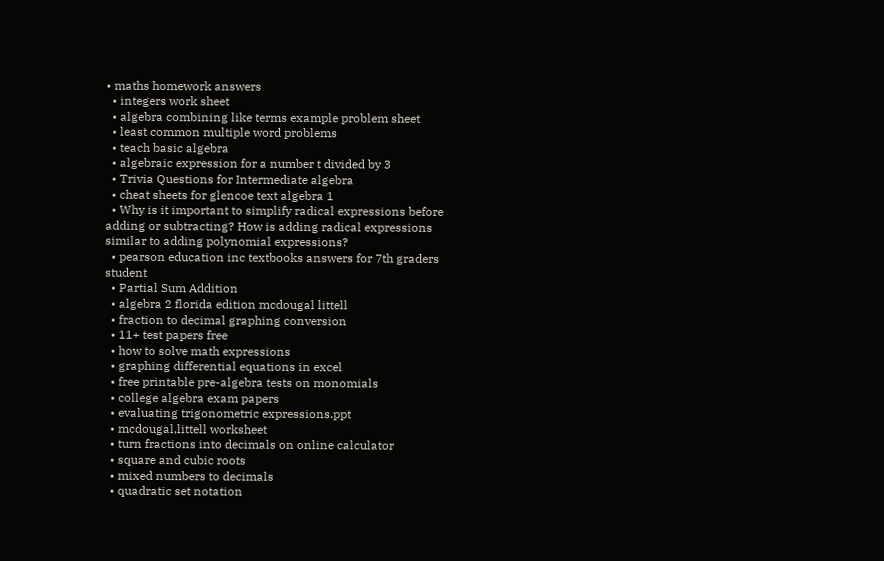• maths homework answers
  • integers work sheet
  • algebra combining like terms example problem sheet
  • least common multiple word problems
  • teach basic algebra
  • algebraic expression for a number t divided by 3
  • Trivia Questions for Intermediate algebra
  • cheat sheets for glencoe text algebra 1
  • Why is it important to simplify radical expressions before adding or subtracting? How is adding radical expressions similar to adding polynomial expressions?
  • pearson education inc textbooks answers for 7th graders student
  • Partial Sum Addition
  • algebra 2 florida edition mcdougal littell
  • fraction to decimal graphing conversion
  • 11+ test papers free
  • how to solve math expressions
  • graphing differential equations in excel
  • free printable pre-algebra tests on monomials
  • college algebra exam papers
  • evaluating trigonometric expressions.ppt
  • mcdougal,littell worksheet
  • turn fractions into decimals on online calculator
  • square and cubic roots
  • mixed numbers to decimals
  • quadratic set notation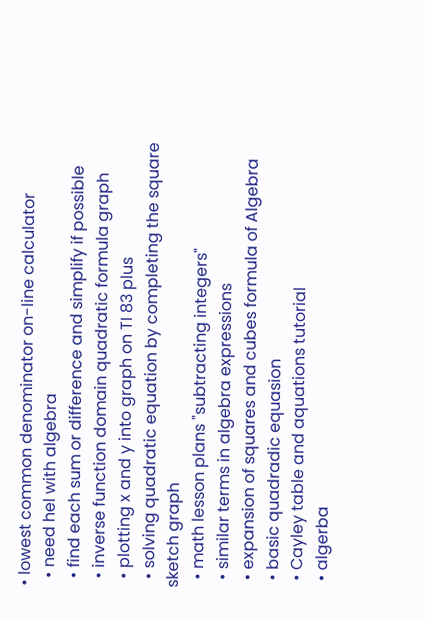• lowest common denominator on-line calculator
  • need hel with algebra
  • find each sum or difference and simplify if possible
  • inverse function domain quadratic formula graph
  • plotting x and y into graph on TI 83 plus
  • solving quadratic equation by completing the square sketch graph
  • math lesson plans "subtracting integers"
  • similar terms in algebra expressions
  • expansion of squares and cubes formula of Algebra
  • basic quadradic equasion
  • Cayley table and aquations tutorial
  • algerba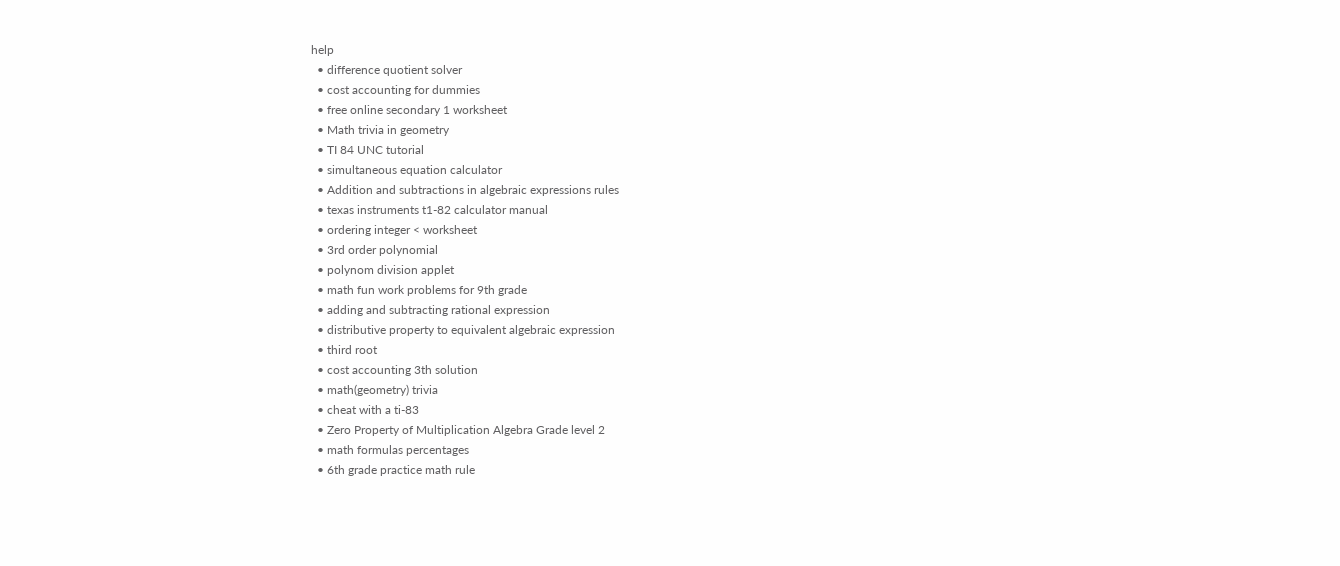help
  • difference quotient solver
  • cost accounting for dummies
  • free online secondary 1 worksheet
  • Math trivia in geometry
  • TI 84 UNC tutorial
  • simultaneous equation calculator
  • Addition and subtractions in algebraic expressions rules
  • texas instruments t1-82 calculator manual
  • ordering integer < worksheet
  • 3rd order polynomial
  • polynom division applet
  • math fun work problems for 9th grade
  • adding and subtracting rational expression
  • distributive property to equivalent algebraic expression
  • third root
  • cost accounting 3th solution
  • math(geometry) trivia
  • cheat with a ti-83
  • Zero Property of Multiplication Algebra Grade level 2
  • math formulas percentages
  • 6th grade practice math rule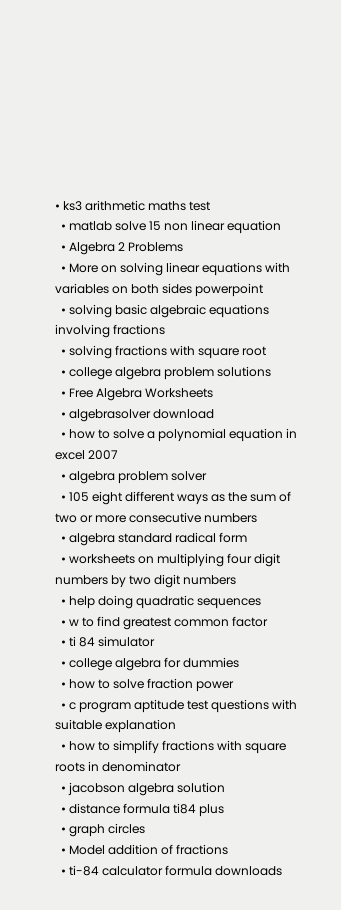• ks3 arithmetic maths test
  • matlab solve 15 non linear equation
  • Algebra 2 Problems
  • More on solving linear equations with variables on both sides powerpoint
  • solving basic algebraic equations involving fractions
  • solving fractions with square root
  • college algebra problem solutions
  • Free Algebra Worksheets
  • algebrasolver download
  • how to solve a polynomial equation in excel 2007
  • algebra problem solver
  • 105 eight different ways as the sum of two or more consecutive numbers
  • algebra standard radical form
  • worksheets on multiplying four digit numbers by two digit numbers
  • help doing quadratic sequences
  • w to find greatest common factor
  • ti 84 simulator
  • college algebra for dummies
  • how to solve fraction power
  • c program aptitude test questions with suitable explanation
  • how to simplify fractions with square roots in denominator
  • jacobson algebra solution
  • distance formula ti84 plus
  • graph circles
  • Model addition of fractions
  • ti-84 calculator formula downloads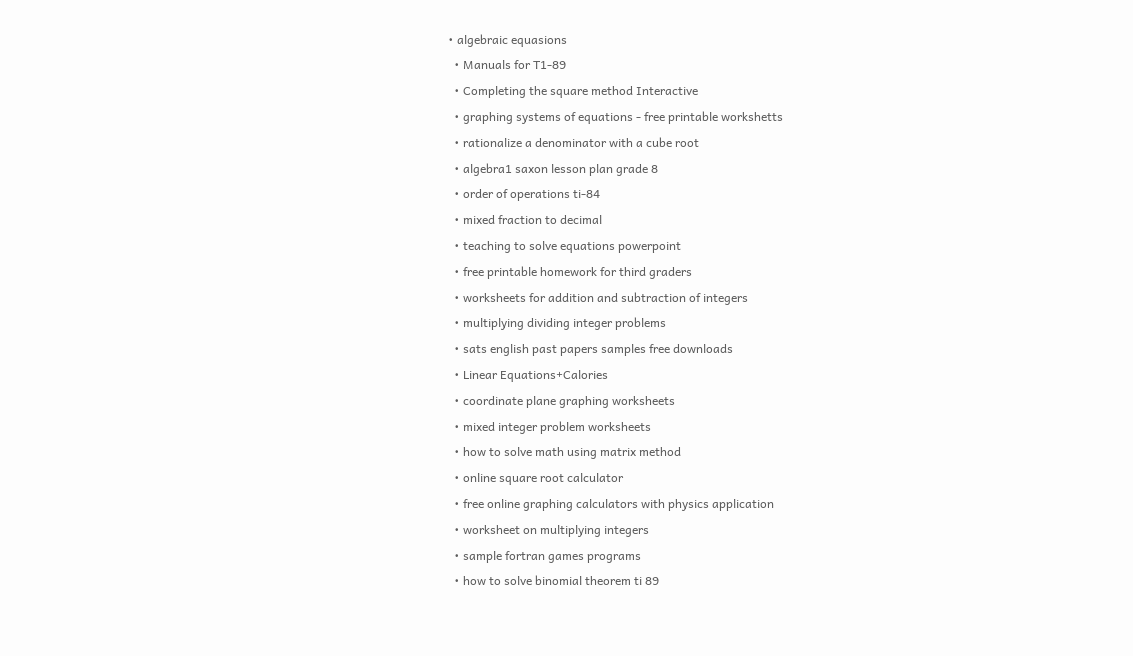• algebraic equasions
  • Manuals for T1-89
  • Completing the square method Interactive
  • graphing systems of equations - free printable workshetts
  • rationalize a denominator with a cube root
  • algebra1 saxon lesson plan grade 8
  • order of operations ti-84
  • mixed fraction to decimal
  • teaching to solve equations powerpoint
  • free printable homework for third graders
  • worksheets for addition and subtraction of integers
  • multiplying dividing integer problems
  • sats english past papers samples free downloads
  • Linear Equations+Calories
  • coordinate plane graphing worksheets
  • mixed integer problem worksheets
  • how to solve math using matrix method
  • online square root calculator
  • free online graphing calculators with physics application
  • worksheet on multiplying integers
  • sample fortran games programs
  • how to solve binomial theorem ti 89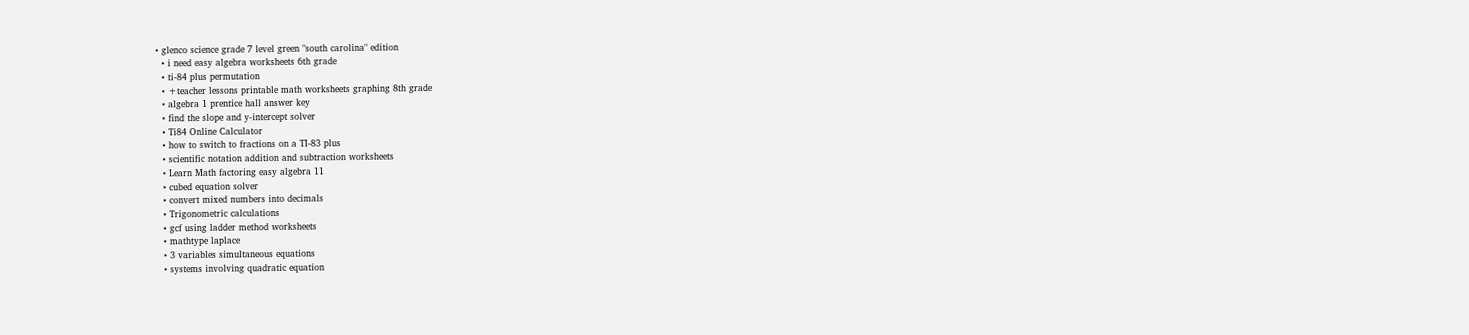• glenco science grade 7 level green "south carolina" edition
  • i need easy algebra worksheets 6th grade
  • ti-84 plus permutation
  • +teacher lessons printable math worksheets graphing 8th grade
  • algebra 1 prentice hall answer key
  • find the slope and y-intercept solver
  • Ti84 Online Calculator
  • how to switch to fractions on a TI-83 plus
  • scientific notation addition and subtraction worksheets
  • Learn Math factoring easy algebra 11
  • cubed equation solver
  • convert mixed numbers into decimals
  • Trigonometric calculations
  • gcf using ladder method worksheets
  • mathtype laplace
  • 3 variables simultaneous equations
  • systems involving quadratic equation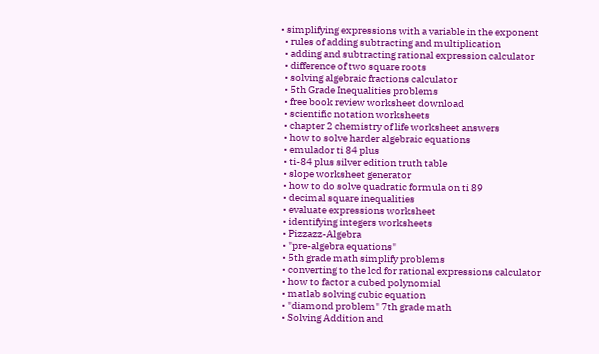• simplifying expressions with a variable in the exponent
  • rules of adding subtracting and multiplication
  • adding and subtracting rational expression calculator
  • difference of two square roots
  • solving algebraic fractions calculator
  • 5th Grade Inequalities problems
  • free book review worksheet download
  • scientific notation worksheets
  • chapter 2 chemistry of life worksheet answers
  • how to solve harder algebraic equations
  • emulador ti 84 plus
  • ti-84 plus silver edition truth table
  • slope worksheet generator
  • how to do solve quadratic formula on ti 89
  • decimal square inequalities
  • evaluate expressions worksheet
  • identifying integers worksheets
  • Pizzazz-Algebra
  • "pre-algebra equations"
  • 5th grade math simplify problems
  • converting to the lcd for rational expressions calculator
  • how to factor a cubed polynomial
  • matlab solving cubic equation
  • "diamond problem" 7th grade math
  • Solving Addition and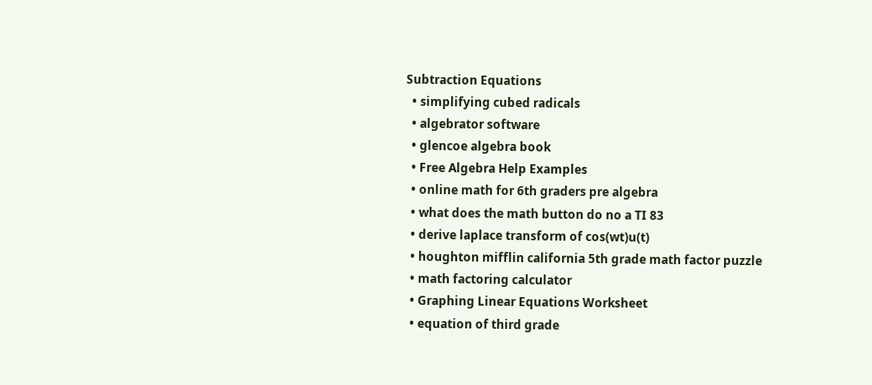Subtraction Equations
  • simplifying cubed radicals
  • algebrator software
  • glencoe algebra book
  • Free Algebra Help Examples
  • online math for 6th graders pre algebra
  • what does the math button do no a TI 83
  • derive laplace transform of cos(wt)u(t)
  • houghton mifflin california 5th grade math factor puzzle
  • math factoring calculator
  • Graphing Linear Equations Worksheet
  • equation of third grade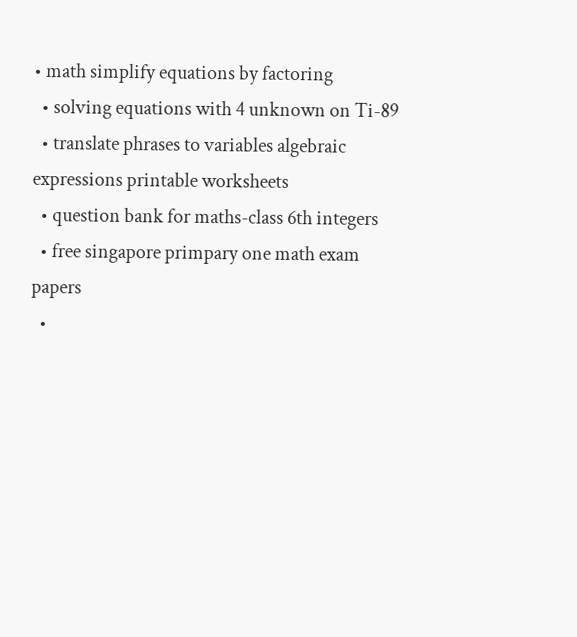• math simplify equations by factoring
  • solving equations with 4 unknown on Ti-89
  • translate phrases to variables algebraic expressions printable worksheets
  • question bank for maths-class 6th integers
  • free singapore primpary one math exam papers
  •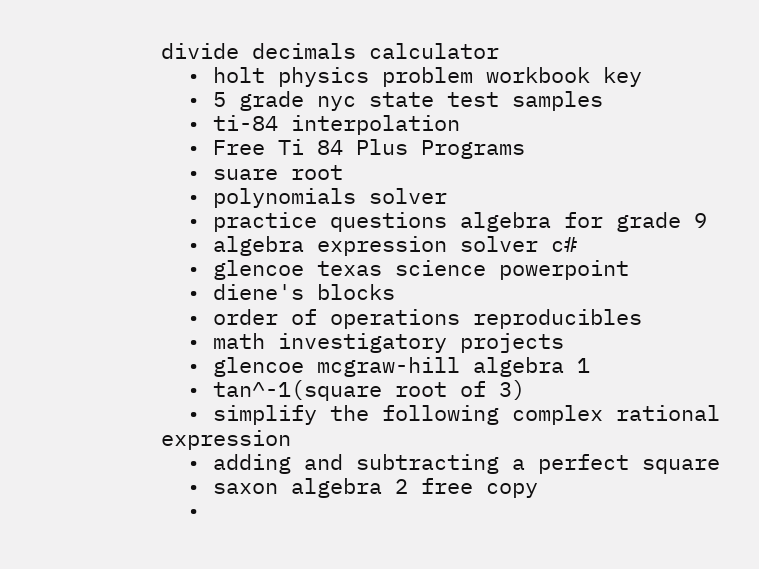divide decimals calculator
  • holt physics problem workbook key
  • 5 grade nyc state test samples
  • ti-84 interpolation
  • Free Ti 84 Plus Programs
  • suare root
  • polynomials solver
  • practice questions algebra for grade 9
  • algebra expression solver c#
  • glencoe texas science powerpoint
  • diene's blocks
  • order of operations reproducibles
  • math investigatory projects
  • glencoe mcgraw-hill algebra 1
  • tan^-1(square root of 3)
  • simplify the following complex rational expression
  • adding and subtracting a perfect square
  • saxon algebra 2 free copy
  •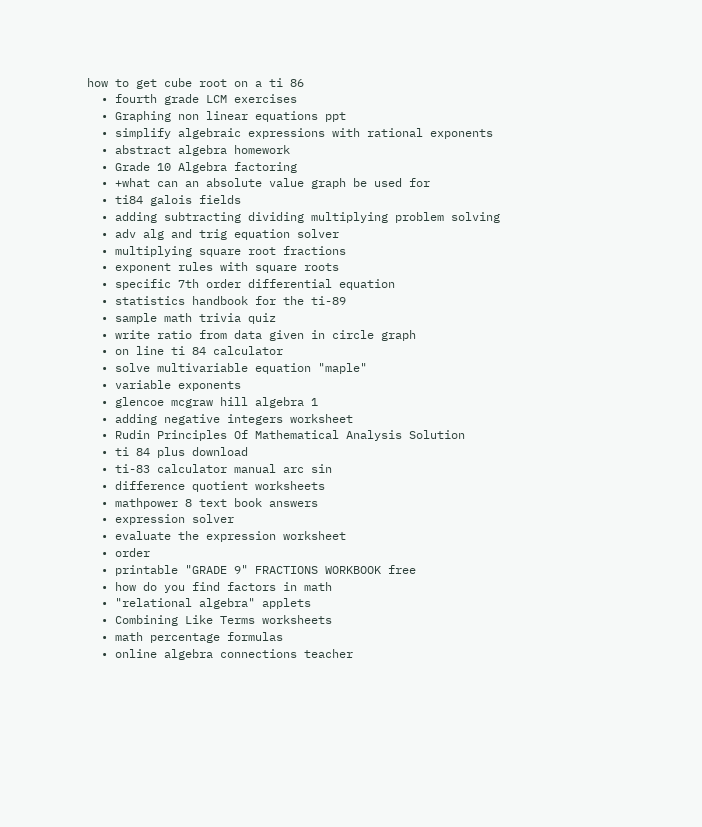how to get cube root on a ti 86
  • fourth grade LCM exercises
  • Graphing non linear equations ppt
  • simplify algebraic expressions with rational exponents
  • abstract algebra homework
  • Grade 10 Algebra factoring
  • +what can an absolute value graph be used for
  • ti84 galois fields
  • adding subtracting dividing multiplying problem solving
  • adv alg and trig equation solver
  • multiplying square root fractions
  • exponent rules with square roots
  • specific 7th order differential equation
  • statistics handbook for the ti-89
  • sample math trivia quiz
  • write ratio from data given in circle graph
  • on line ti 84 calculator
  • solve multivariable equation "maple"
  • variable exponents
  • glencoe mcgraw hill algebra 1
  • adding negative integers worksheet
  • Rudin Principles Of Mathematical Analysis Solution
  • ti 84 plus download
  • ti-83 calculator manual arc sin
  • difference quotient worksheets
  • mathpower 8 text book answers
  • expression solver
  • evaluate the expression worksheet
  • order
  • printable "GRADE 9" FRACTIONS WORKBOOK free
  • how do you find factors in math
  • "relational algebra" applets
  • Combining Like Terms worksheets
  • math percentage formulas
  • online algebra connections teacher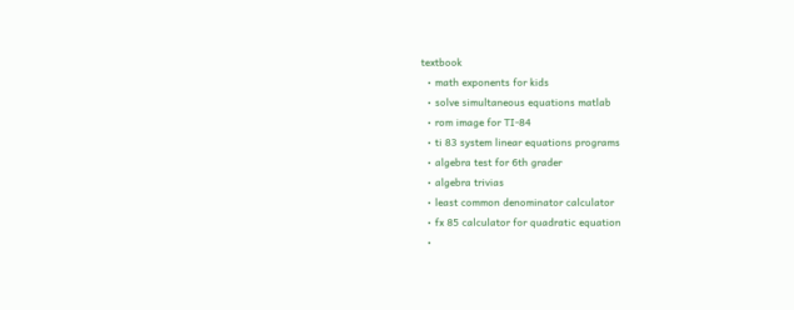textbook
  • math exponents for kids
  • solve simultaneous equations matlab
  • rom image for TI-84
  • ti 83 system linear equations programs
  • algebra test for 6th grader
  • algebra trivias
  • least common denominator calculator
  • fx 85 calculator for quadratic equation
  •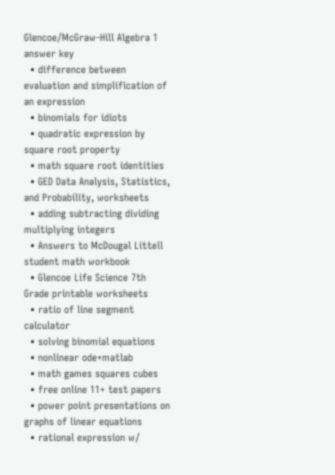Glencoe/McGraw-Hill Algebra 1 answer key
  • difference between evaluation and simplification of an expression
  • binomials for idiots
  • quadratic expression by square root property
  • math square root identities
  • GED Data Analysis, Statistics, and Probability, worksheets
  • adding subtracting dividing multiplying integers
  • Answers to McDougal Littell student math workbook
  • Glencoe Life Science 7th Grade printable worksheets
  • ratio of line segment calculator
  • solving binomial equations
  • nonlinear ode+matlab
  • math games squares cubes
  • free online 11+ test papers
  • power point presentations on graphs of linear equations
  • rational expression w/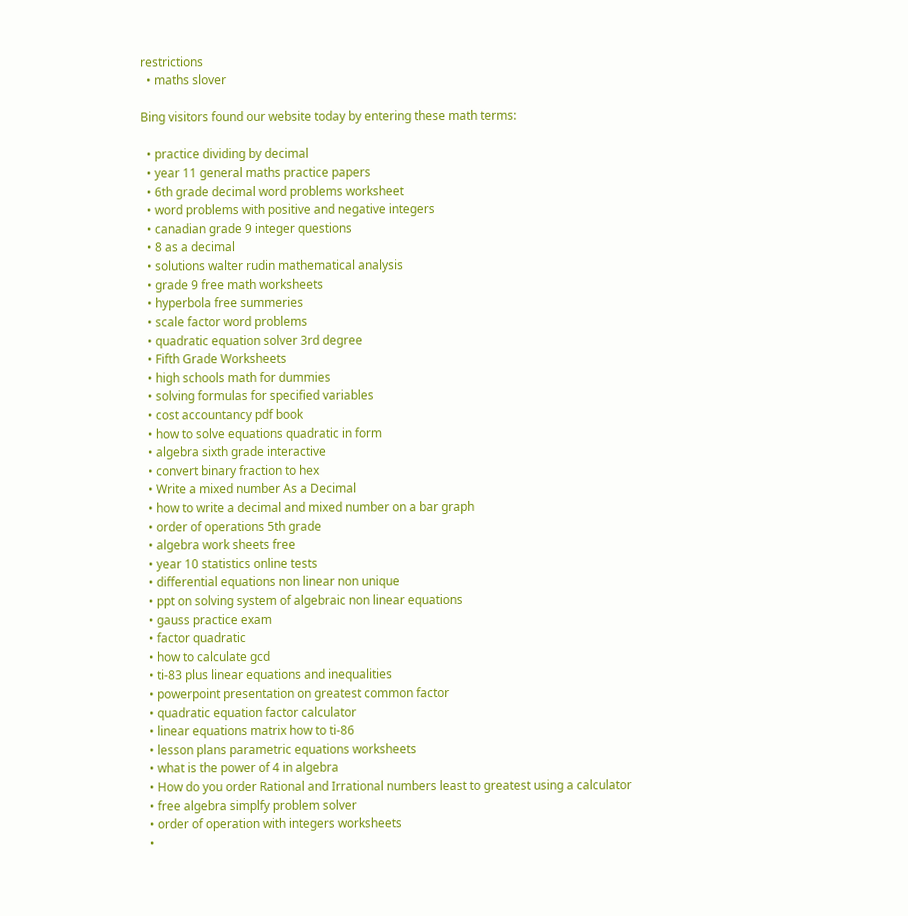restrictions
  • maths slover

Bing visitors found our website today by entering these math terms:

  • practice dividing by decimal
  • year 11 general maths practice papers
  • 6th grade decimal word problems worksheet
  • word problems with positive and negative integers
  • canadian grade 9 integer questions
  • 8 as a decimal
  • solutions walter rudin mathematical analysis
  • grade 9 free math worksheets
  • hyperbola free summeries
  • scale factor word problems
  • quadratic equation solver 3rd degree
  • Fifth Grade Worksheets
  • high schools math for dummies
  • solving formulas for specified variables
  • cost accountancy pdf book
  • how to solve equations quadratic in form
  • algebra sixth grade interactive
  • convert binary fraction to hex
  • Write a mixed number As a Decimal
  • how to write a decimal and mixed number on a bar graph
  • order of operations 5th grade
  • algebra work sheets free
  • year 10 statistics online tests
  • differential equations non linear non unique
  • ppt on solving system of algebraic non linear equations
  • gauss practice exam
  • factor quadratic
  • how to calculate gcd
  • ti-83 plus linear equations and inequalities
  • powerpoint presentation on greatest common factor
  • quadratic equation factor calculator
  • linear equations matrix how to ti-86
  • lesson plans parametric equations worksheets
  • what is the power of 4 in algebra
  • How do you order Rational and Irrational numbers least to greatest using a calculator
  • free algebra simplfy problem solver
  • order of operation with integers worksheets
  •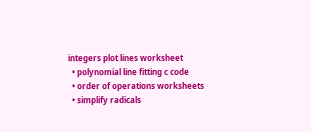integers plot lines worksheet
  • polynomial line fitting c code
  • order of operations worksheets
  • simplify radicals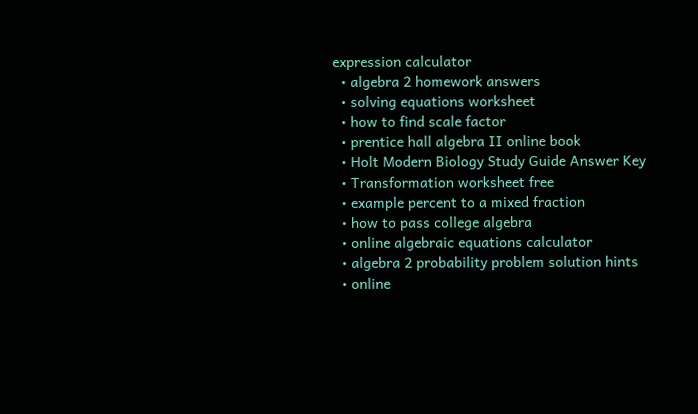expression calculator
  • algebra 2 homework answers
  • solving equations worksheet
  • how to find scale factor
  • prentice hall algebra II online book
  • Holt Modern Biology Study Guide Answer Key
  • Transformation worksheet free
  • example percent to a mixed fraction
  • how to pass college algebra
  • online algebraic equations calculator
  • algebra 2 probability problem solution hints
  • online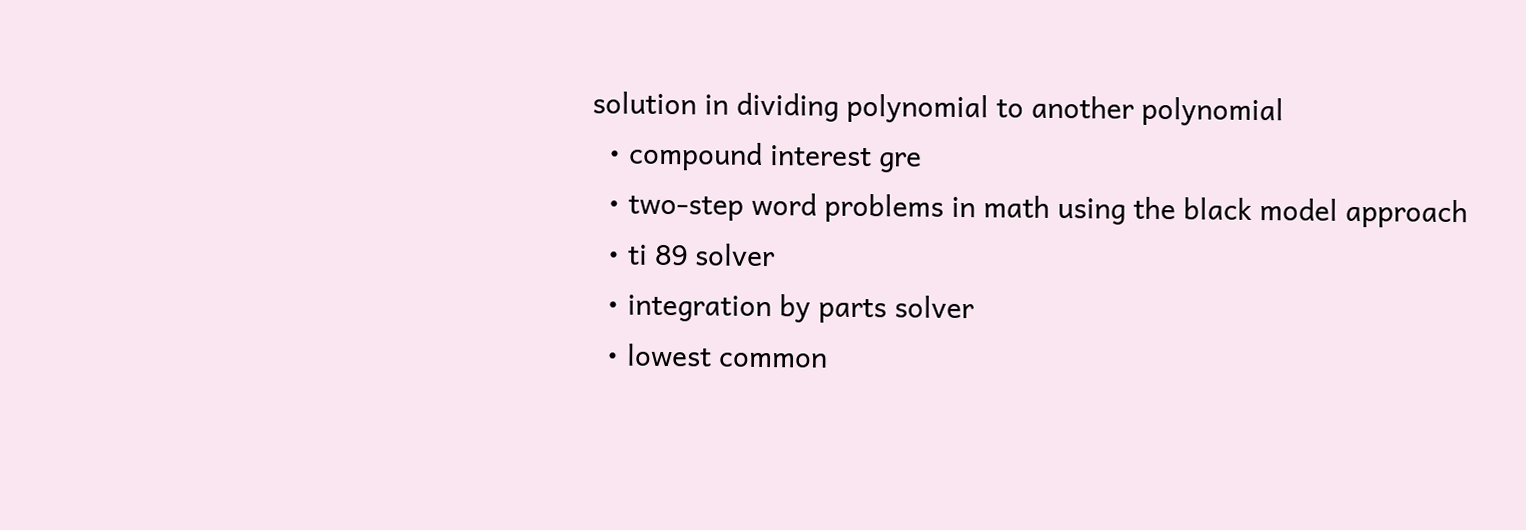solution in dividing polynomial to another polynomial
  • compound interest gre
  • two-step word problems in math using the black model approach
  • ti 89 solver
  • integration by parts solver
  • lowest common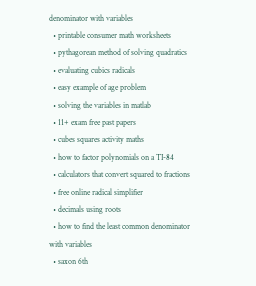denominator with variables
  • printable consumer math worksheets
  • pythagorean method of solving quadratics
  • evaluating cubics radicals
  • easy example of age problem
  • solving the variables in matlab
  • 11+ exam free past papers
  • cubes squares activity maths
  • how to factor polynomials on a TI-84
  • calculators that convert squared to fractions
  • free online radical simplifier
  • decimals using roots
  • how to find the least common denominator with variables
  • saxon 6th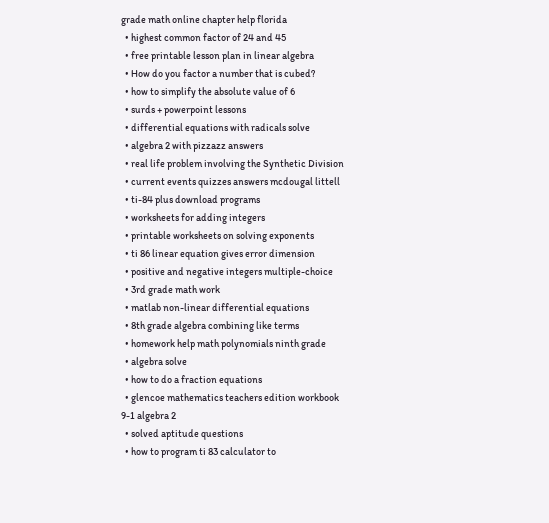grade math online chapter help florida
  • highest common factor of 24 and 45
  • free printable lesson plan in linear algebra
  • How do you factor a number that is cubed?
  • how to simplify the absolute value of 6
  • surds + powerpoint lessons
  • differential equations with radicals solve
  • algebra 2 with pizzazz answers
  • real life problem involving the Synthetic Division
  • current events quizzes answers mcdougal littell
  • ti-84 plus download programs
  • worksheets for adding integers
  • printable worksheets on solving exponents
  • ti 86 linear equation gives error dimension
  • positive and negative integers multiple-choice
  • 3rd grade math work
  • matlab non-linear differential equations
  • 8th grade algebra combining like terms
  • homework help math polynomials ninth grade
  • algebra solve
  • how to do a fraction equations
  • glencoe mathematics teachers edition workbook 9-1 algebra 2
  • solved aptitude questions
  • how to program ti 83 calculator to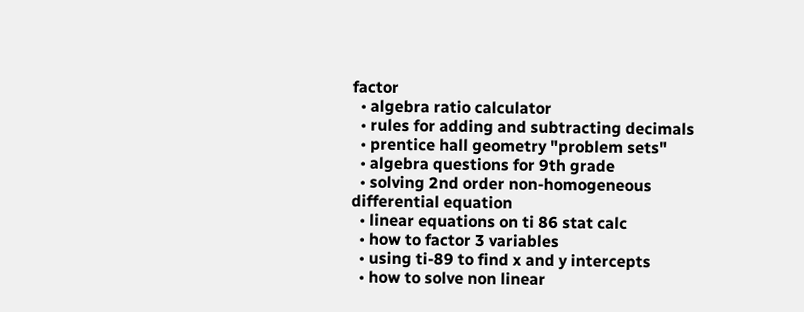factor
  • algebra ratio calculator
  • rules for adding and subtracting decimals
  • prentice hall geometry "problem sets"
  • algebra questions for 9th grade
  • solving 2nd order non-homogeneous differential equation
  • linear equations on ti 86 stat calc
  • how to factor 3 variables
  • using ti-89 to find x and y intercepts
  • how to solve non linear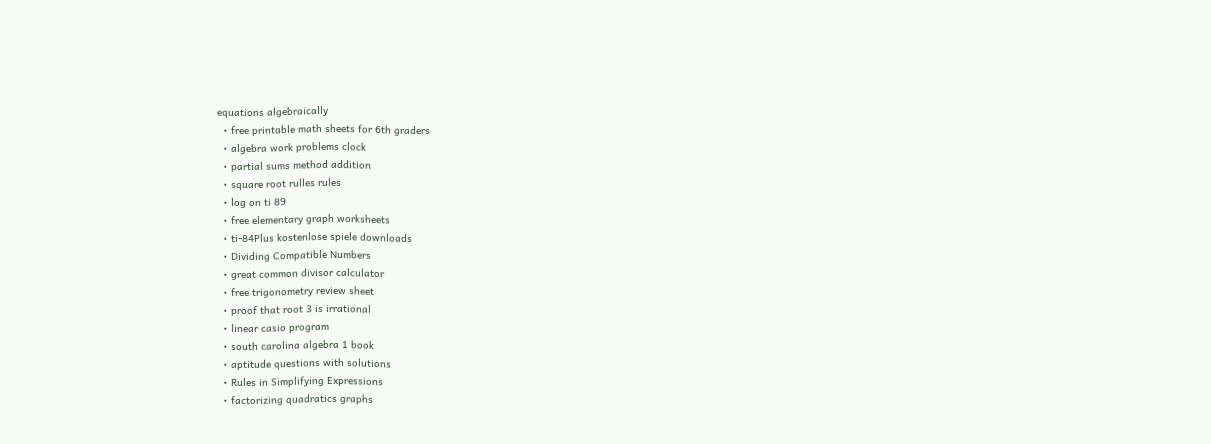equations algebraically
  • free printable math sheets for 6th graders
  • algebra work problems clock
  • partial sums method addition
  • square root rulles rules
  • log on ti 89
  • free elementary graph worksheets
  • ti-84Plus kostenlose spiele downloads
  • Dividing Compatible Numbers
  • great common divisor calculator
  • free trigonometry review sheet
  • proof that root 3 is irrational
  • linear casio program
  • south carolina algebra 1 book
  • aptitude questions with solutions
  • Rules in Simplifying Expressions
  • factorizing quadratics graphs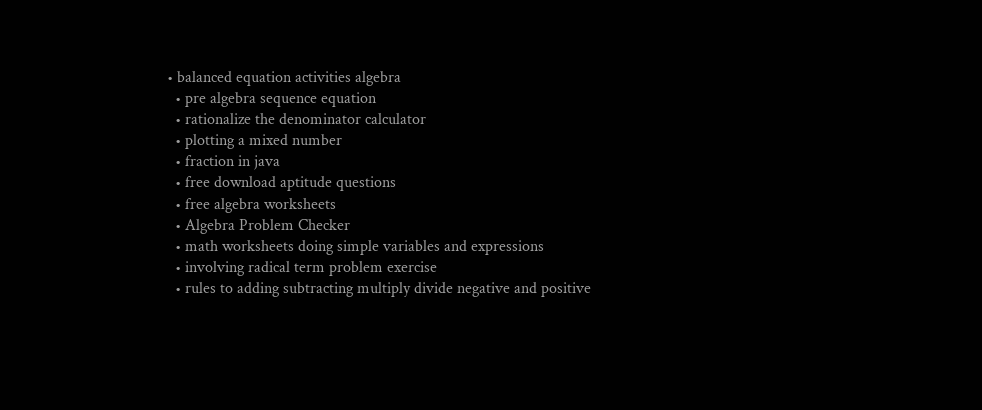• balanced equation activities algebra
  • pre algebra sequence equation
  • rationalize the denominator calculator
  • plotting a mixed number
  • fraction in java
  • free download aptitude questions
  • free algebra worksheets
  • Algebra Problem Checker
  • math worksheets doing simple variables and expressions
  • involving radical term problem exercise
  • rules to adding subtracting multiply divide negative and positive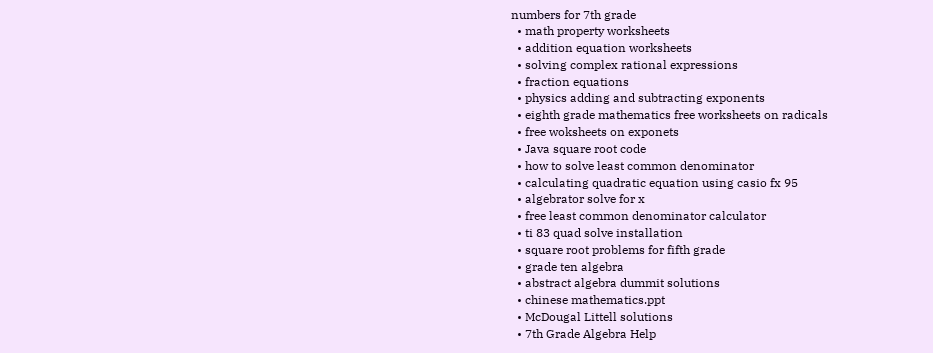numbers for 7th grade
  • math property worksheets
  • addition equation worksheets
  • solving complex rational expressions
  • fraction equations
  • physics adding and subtracting exponents
  • eighth grade mathematics free worksheets on radicals
  • free woksheets on exponets
  • Java square root code
  • how to solve least common denominator
  • calculating quadratic equation using casio fx 95
  • algebrator solve for x
  • free least common denominator calculator
  • ti 83 quad solve installation
  • square root problems for fifth grade
  • grade ten algebra
  • abstract algebra dummit solutions
  • chinese mathematics.ppt
  • McDougal Littell solutions
  • 7th Grade Algebra Help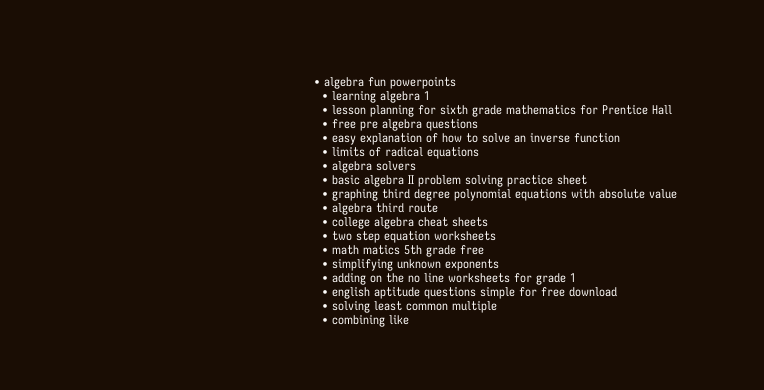• algebra fun powerpoints
  • learning algebra 1
  • lesson planning for sixth grade mathematics for Prentice Hall
  • free pre algebra questions
  • easy explanation of how to solve an inverse function
  • limits of radical equations
  • algebra solvers
  • basic algebra II problem solving practice sheet
  • graphing third degree polynomial equations with absolute value
  • algebra third route
  • college algebra cheat sheets
  • two step equation worksheets
  • math matics 5th grade free
  • simplifying unknown exponents
  • adding on the no line worksheets for grade 1
  • english aptitude questions simple for free download
  • solving least common multiple
  • combining like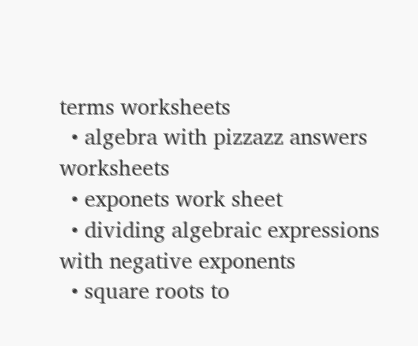terms worksheets
  • algebra with pizzazz answers worksheets
  • exponets work sheet
  • dividing algebraic expressions with negative exponents
  • square roots to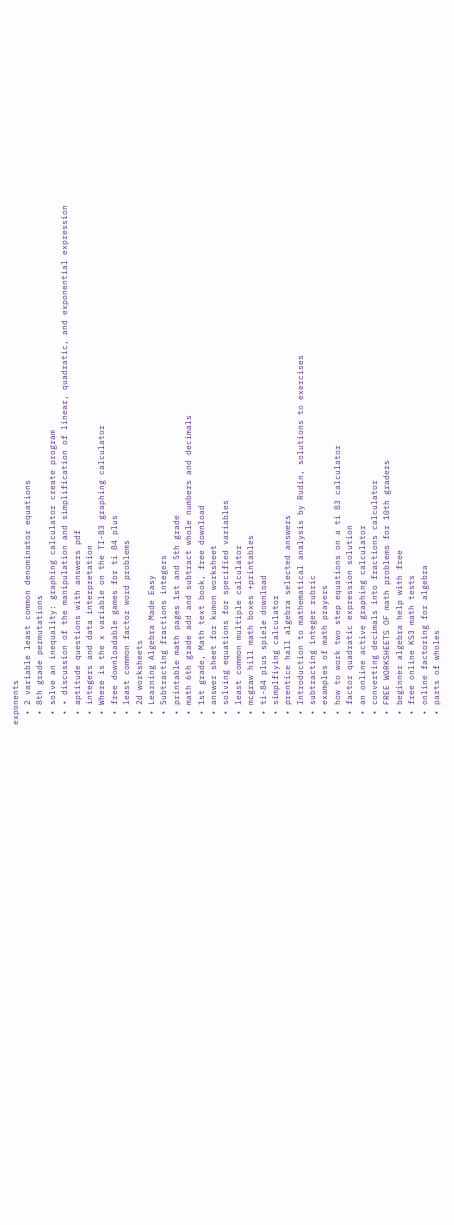exponents
  • 2 variable least common denominator equations
  • 8th grade permutations
  • solve an inequality: graphing calculator create program
  • • discussion of the manipulation and simplification of linear, quadratic, and exponential expression
  • aptitude questions with answers pdf
  • integers and data interpretation
  • Where is the x variable on the TI-83 graphing calculator
  • free downloadable games for ti 84 plus
  • least common factor word problems
  • 2d worksheets
  • Learning Algebra Made Easy
  • Subtracting fractions integers
  • printable math pages 1st and 5th grade
  • math 6th grade add and subtract whole numbers and decimals
  • 1st grade, Math text book, free download
  • answer sheet for kumon worksheet
  • solving equations for specified variables
  • least common multiple calculator
  • mcgraw hill math boxes +printables
  • ti-84 plus spiele download
  • simplfiying calculator
  • prentice hall algebra selected answers
  • Introduction to mathematical analysis by Rudin, solutions to exercises
  • subtracting integer rubric
  • examples of math prayers
  • how to work two step equations on a ti 83 calculator
  • factor quadratic expression solution
  • an online active graphing calculator
  • converting decimals into fractions calculator
  • FREE WORKSHEETS OF math problems for 10th graders
  • beginner algebra help with free
  • free online KS3 math tests
  • online factoring for algebra
  • parts of wholes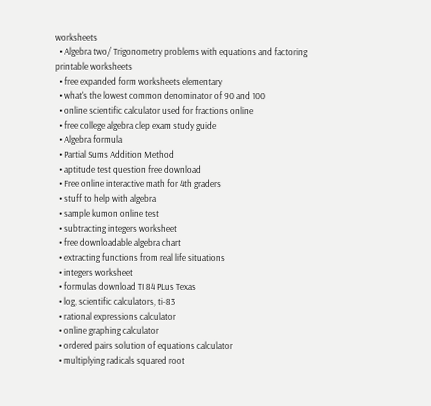worksheets
  • Algebra two/ Trigonometry problems with equations and factoring printable worksheets
  • free expanded form worksheets elementary
  • what's the lowest common denominator of 90 and 100
  • online scientific calculator used for fractions online
  • free college algebra clep exam study guide
  • Algebra formula
  • Partial Sums Addition Method
  • aptitude test question free download
  • Free online interactive math for 4th graders
  • stuff to help with algebra
  • sample kumon online test
  • subtracting integers worksheet
  • free downloadable algebra chart
  • extracting functions from real life situations
  • integers worksheet
  • formulas download TI 84 PLus Texas
  • log, scientific calculators, ti-83
  • rational expressions calculator
  • online graphing calculator
  • ordered pairs solution of equations calculator
  • multiplying radicals squared root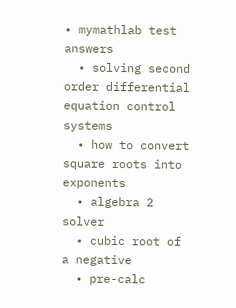• mymathlab test answers
  • solving second order differential equation control systems
  • how to convert square roots into exponents
  • algebra 2 solver
  • cubic root of a negative
  • pre-calc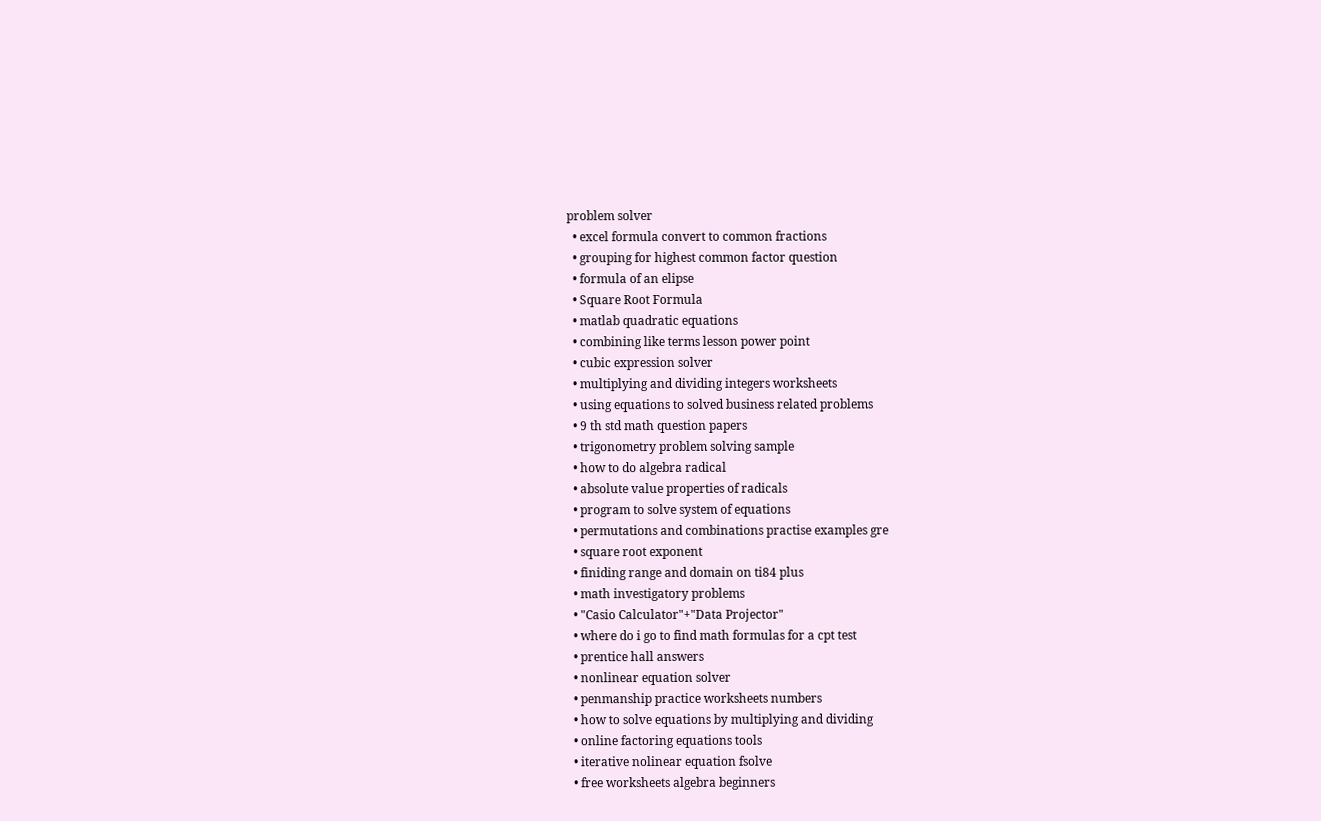problem solver
  • excel formula convert to common fractions
  • grouping for highest common factor question
  • formula of an elipse
  • Square Root Formula
  • matlab quadratic equations
  • combining like terms lesson power point
  • cubic expression solver
  • multiplying and dividing integers worksheets
  • using equations to solved business related problems
  • 9 th std math question papers
  • trigonometry problem solving sample
  • how to do algebra radical
  • absolute value properties of radicals
  • program to solve system of equations
  • permutations and combinations practise examples gre
  • square root exponent
  • finiding range and domain on ti84 plus
  • math investigatory problems
  • "Casio Calculator"+"Data Projector"
  • where do i go to find math formulas for a cpt test
  • prentice hall answers
  • nonlinear equation solver
  • penmanship practice worksheets numbers
  • how to solve equations by multiplying and dividing
  • online factoring equations tools
  • iterative nolinear equation fsolve
  • free worksheets algebra beginners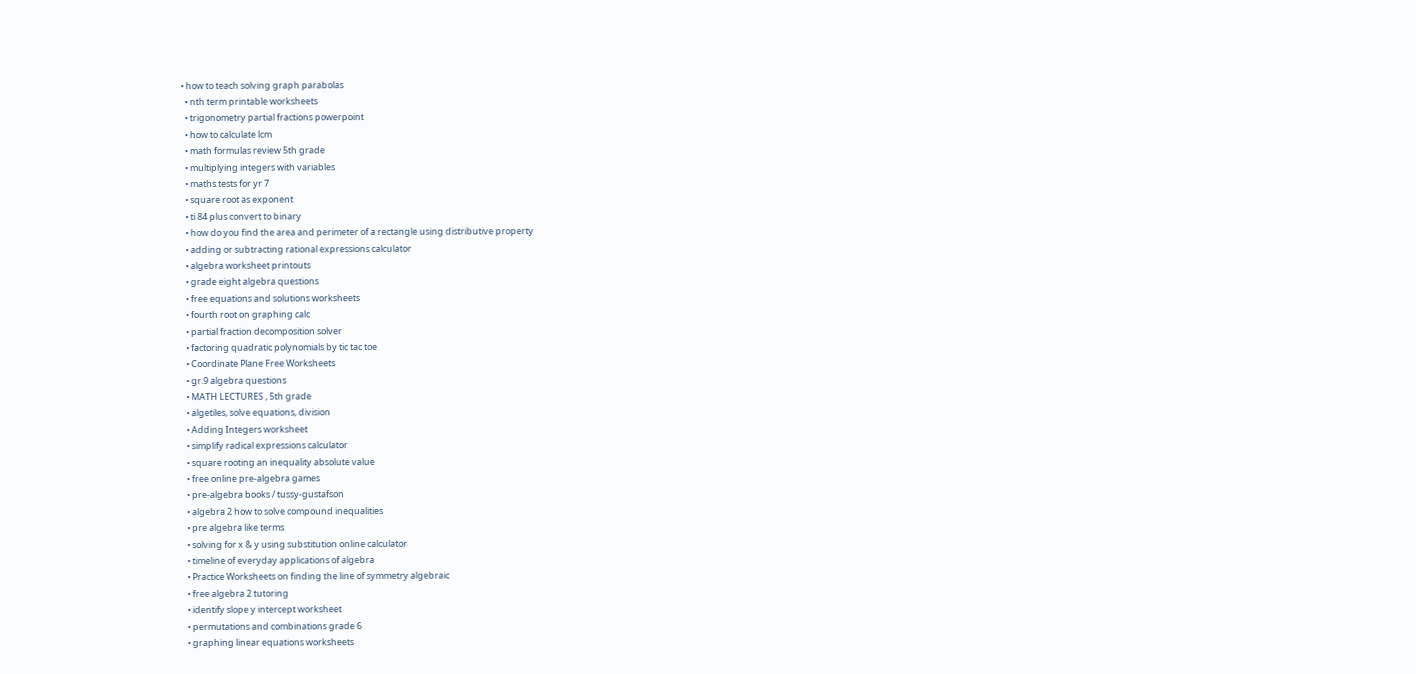• how to teach solving graph parabolas
  • nth term printable worksheets
  • trigonometry partial fractions powerpoint
  • how to calculate lcm
  • math formulas review 5th grade
  • multiplying integers with variables
  • maths tests for yr 7
  • square root as exponent
  • ti 84 plus convert to binary
  • how do you find the area and perimeter of a rectangle using distributive property
  • adding or subtracting rational expressions calculator
  • algebra worksheet printouts
  • grade eight algebra questions
  • free equations and solutions worksheets
  • fourth root on graphing calc
  • partial fraction decomposition solver
  • factoring quadratic polynomials by tic tac toe
  • Coordinate Plane Free Worksheets
  • gr.9 algebra questions
  • MATH LECTURES , 5th grade
  • algetiles, solve equations, division
  • Adding Integers worksheet
  • simplify radical expressions calculator
  • square rooting an inequality absolute value
  • free online pre-algebra games
  • pre-algebra books / tussy-gustafson
  • algebra 2 how to solve compound inequalities
  • pre algebra like terms
  • solving for x & y using substitution online calculator
  • timeline of everyday applications of algebra
  • Practice Worksheets on finding the line of symmetry algebraic
  • free algebra 2 tutoring
  • identify slope y intercept worksheet
  • permutations and combinations grade 6
  • graphing linear equations worksheets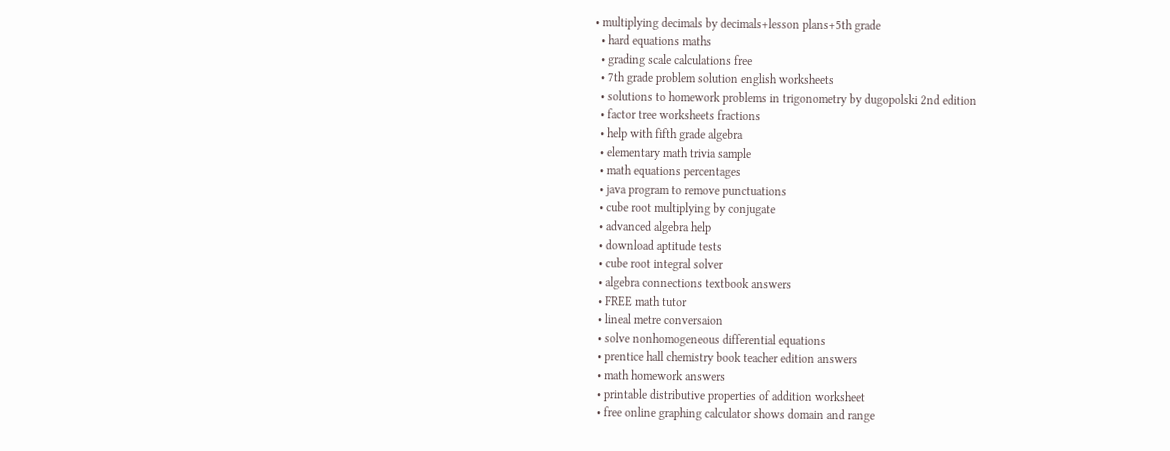• multiplying decimals by decimals+lesson plans+5th grade
  • hard equations maths
  • grading scale calculations free
  • 7th grade problem solution english worksheets
  • solutions to homework problems in trigonometry by dugopolski 2nd edition
  • factor tree worksheets fractions
  • help with fifth grade algebra
  • elementary math trivia sample
  • math equations percentages
  • java program to remove punctuations
  • cube root multiplying by conjugate
  • advanced algebra help
  • download aptitude tests
  • cube root integral solver
  • algebra connections textbook answers
  • FREE math tutor
  • lineal metre conversaion
  • solve nonhomogeneous differential equations
  • prentice hall chemistry book teacher edition answers
  • math homework answers
  • printable distributive properties of addition worksheet
  • free online graphing calculator shows domain and range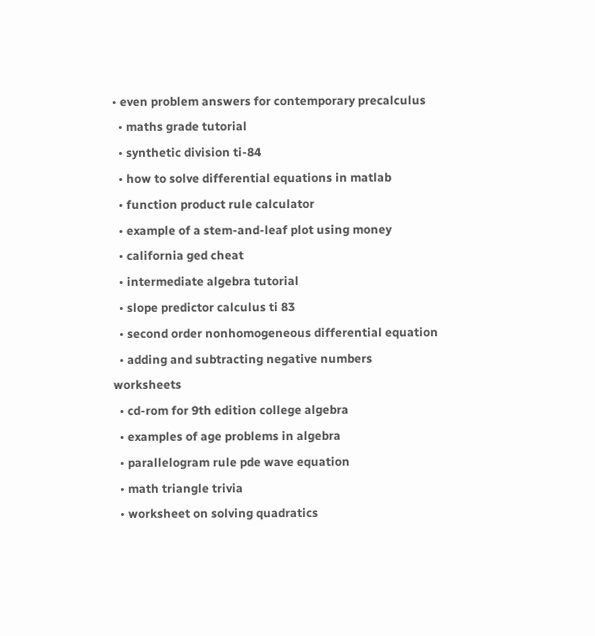• even problem answers for contemporary precalculus
  • maths grade tutorial
  • synthetic division ti-84
  • how to solve differential equations in matlab
  • function product rule calculator
  • example of a stem-and-leaf plot using money
  • california ged cheat
  • intermediate algebra tutorial
  • slope predictor calculus ti 83
  • second order nonhomogeneous differential equation
  • adding and subtracting negative numbers worksheets
  • cd-rom for 9th edition college algebra
  • examples of age problems in algebra
  • parallelogram rule pde wave equation
  • math triangle trivia
  • worksheet on solving quadratics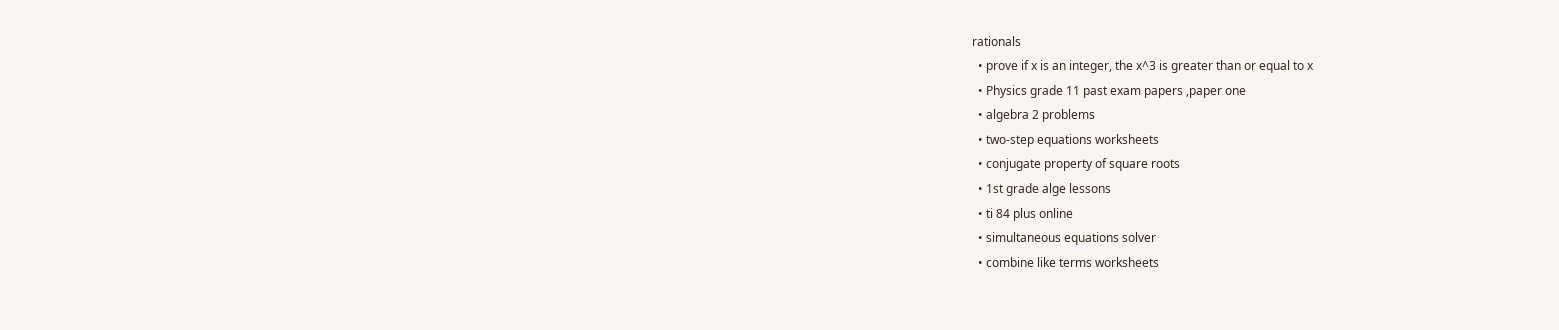rationals
  • prove if x is an integer, the x^3 is greater than or equal to x
  • Physics grade 11 past exam papers ,paper one
  • algebra 2 problems
  • two-step equations worksheets
  • conjugate property of square roots
  • 1st grade alge lessons
  • ti 84 plus online
  • simultaneous equations solver
  • combine like terms worksheets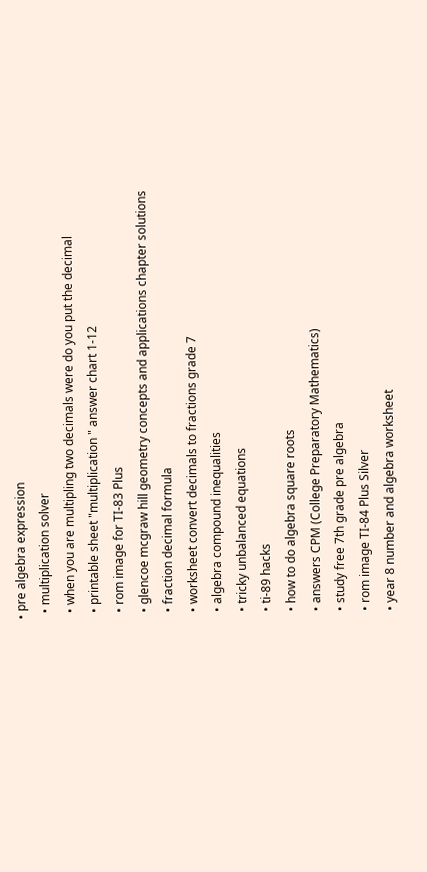• pre algebra expression
  • multiplication solver
  • when you are multipling two decimals were do you put the decimal
  • printable sheet "multiplication " answer chart 1-12
  • rom image for TI-83 Plus
  • glencoe mcgraw hill geometry concepts and applications chapter solutions
  • fraction decimal formula
  • worksheet convert decimals to fractions grade 7
  • algebra compound inequalities
  • tricky unbalanced equations
  • ti-89 hacks
  • how to do algebra square roots
  • answers CPM (College Preparatory Mathematics)
  • study free 7th grade pre algebra
  • rom image TI-84 Plus Silver
  • year 8 number and algebra worksheet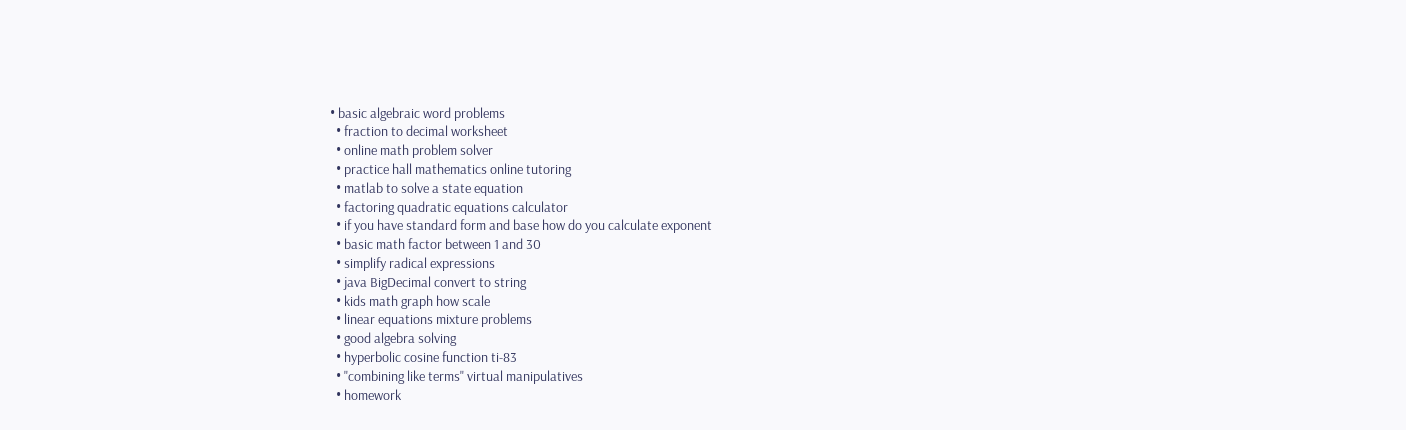• basic algebraic word problems
  • fraction to decimal worksheet
  • online math problem solver
  • practice hall mathematics online tutoring
  • matlab to solve a state equation
  • factoring quadratic equations calculator
  • if you have standard form and base how do you calculate exponent
  • basic math factor between 1 and 30
  • simplify radical expressions
  • java BigDecimal convert to string
  • kids math graph how scale
  • linear equations mixture problems
  • good algebra solving
  • hyperbolic cosine function ti-83
  • "combining like terms" virtual manipulatives
  • homework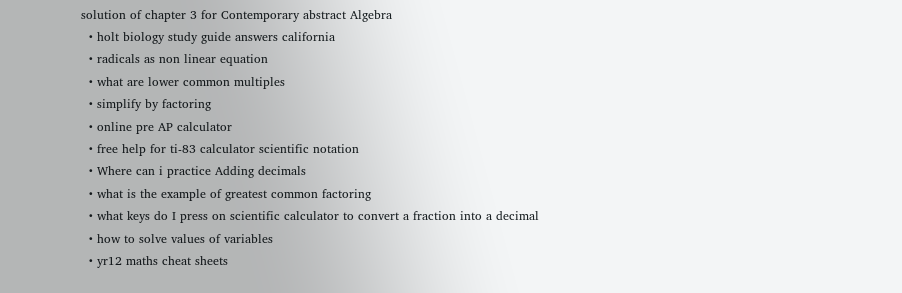solution of chapter 3 for Contemporary abstract Algebra
  • holt biology study guide answers california
  • radicals as non linear equation
  • what are lower common multiples
  • simplify by factoring
  • online pre AP calculator
  • free help for ti-83 calculator scientific notation
  • Where can i practice Adding decimals
  • what is the example of greatest common factoring
  • what keys do I press on scientific calculator to convert a fraction into a decimal
  • how to solve values of variables
  • yr12 maths cheat sheets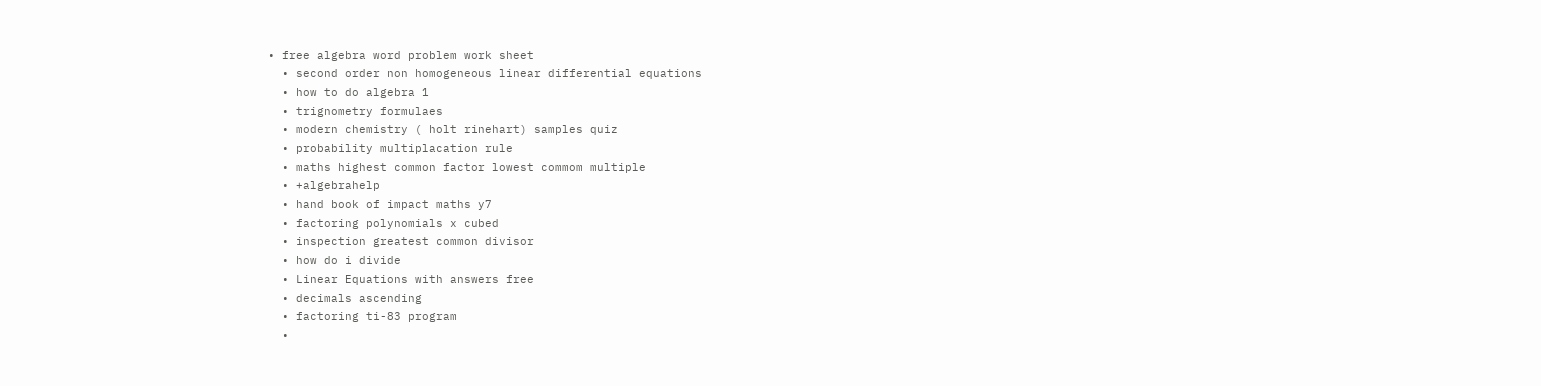• free algebra word problem work sheet
  • second order non homogeneous linear differential equations
  • how to do algebra 1
  • trignometry formulaes
  • modern chemistry ( holt rinehart) samples quiz
  • probability multiplacation rule
  • maths highest common factor lowest commom multiple
  • +algebrahelp
  • hand book of impact maths y7
  • factoring polynomials x cubed
  • inspection greatest common divisor
  • how do i divide
  • Linear Equations with answers free
  • decimals ascending
  • factoring ti-83 program
  •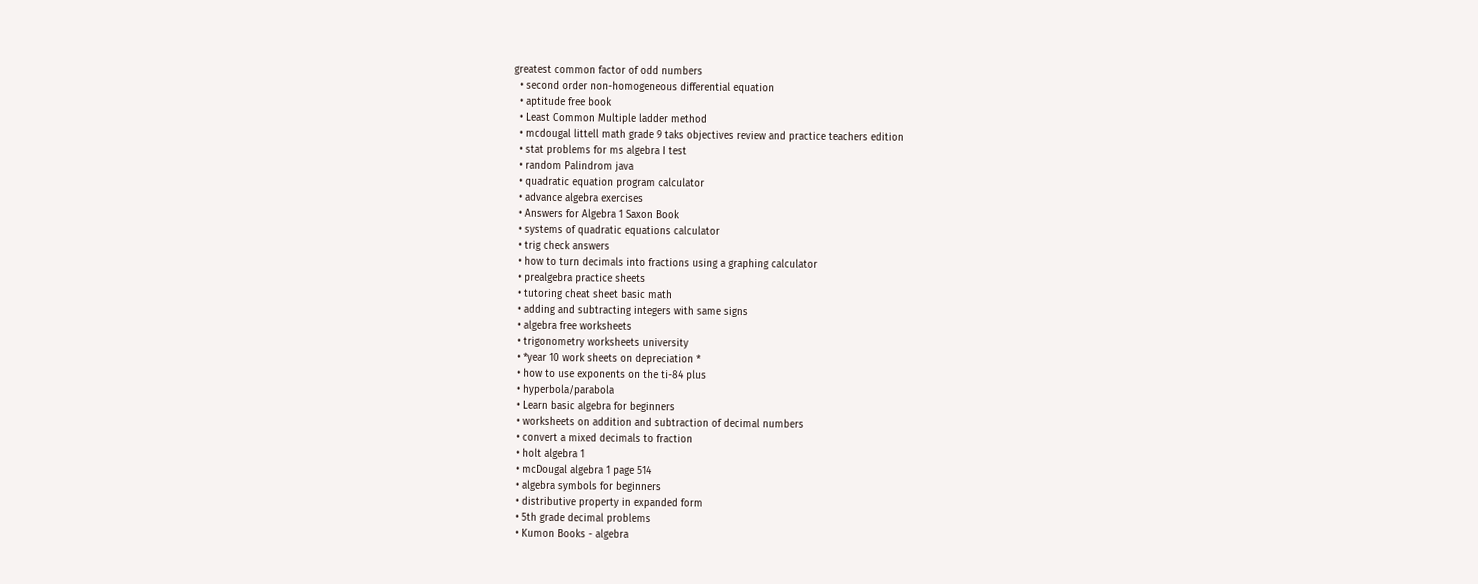greatest common factor of odd numbers
  • second order non-homogeneous differential equation
  • aptitude free book
  • Least Common Multiple ladder method
  • mcdougal littell math grade 9 taks objectives review and practice teachers edition
  • stat problems for ms algebra I test
  • random Palindrom java
  • quadratic equation program calculator
  • advance algebra exercises
  • Answers for Algebra 1 Saxon Book
  • systems of quadratic equations calculator
  • trig check answers
  • how to turn decimals into fractions using a graphing calculator
  • prealgebra practice sheets
  • tutoring cheat sheet basic math
  • adding and subtracting integers with same signs
  • algebra free worksheets
  • trigonometry worksheets university
  • *year 10 work sheets on depreciation *
  • how to use exponents on the ti-84 plus
  • hyperbola/parabola
  • Learn basic algebra for beginners
  • worksheets on addition and subtraction of decimal numbers
  • convert a mixed decimals to fraction
  • holt algebra 1
  • mcDougal algebra 1 page 514
  • algebra symbols for beginners
  • distributive property in expanded form
  • 5th grade decimal problems
  • Kumon Books - algebra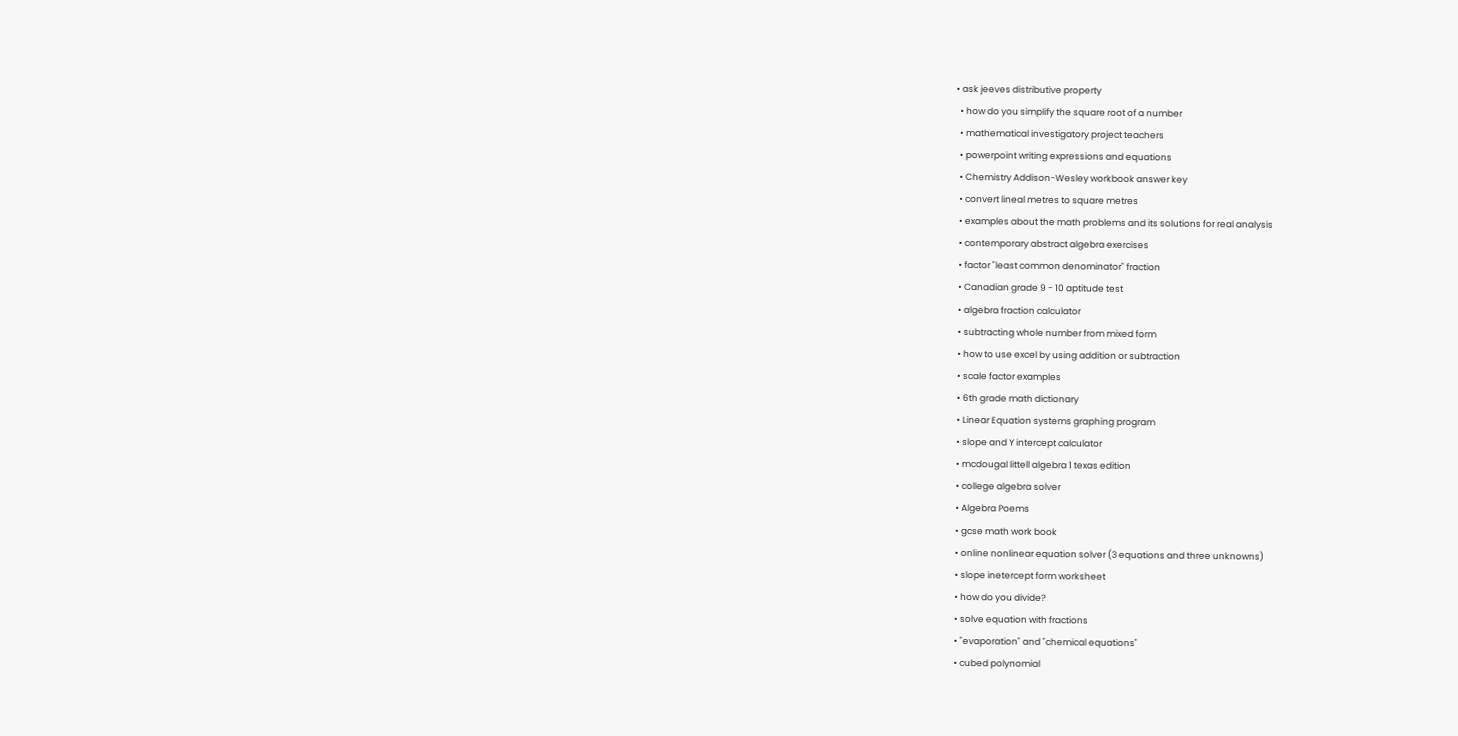• ask jeeves distributive property
  • how do you simplify the square root of a number
  • mathematical investigatory project teachers
  • powerpoint writing expressions and equations
  • Chemistry Addison-Wesley workbook answer key
  • convert lineal metres to square metres
  • examples about the math problems and its solutions for real analysis
  • contemporary abstract algebra exercises
  • factor "least common denominator" fraction
  • Canadian grade 9 - 10 aptitude test
  • algebra fraction calculator
  • subtracting whole number from mixed form
  • how to use excel by using addition or subtraction
  • scale factor examples
  • 6th grade math dictionary
  • Linear Equation systems graphing program
  • slope and Y intercept calculator
  • mcdougal littell algebra 1 texas edition
  • college algebra solver
  • Algebra Poems
  • gcse math work book
  • online nonlinear equation solver (3 equations and three unknowns)
  • slope inetercept form worksheet
  • how do you divide?
  • solve equation with fractions
  • "evaporation" and "chemical equations"
  • cubed polynomial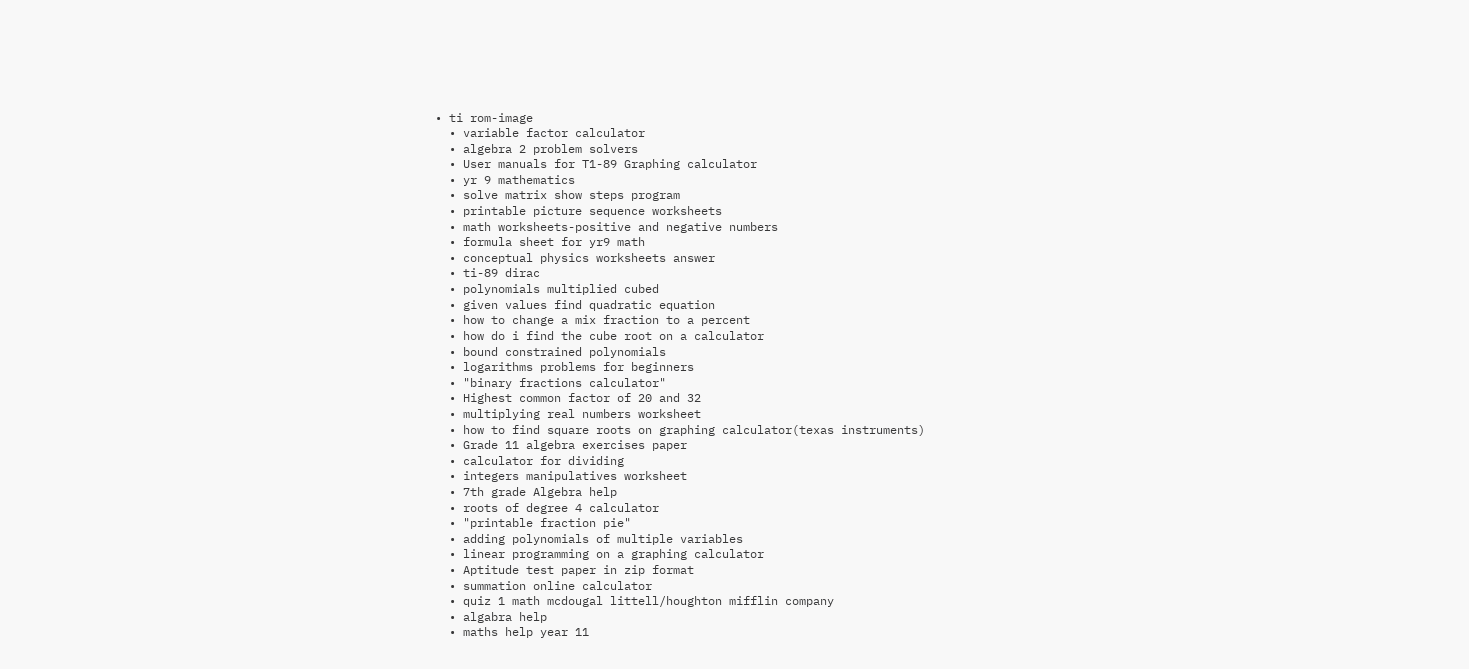• ti rom-image
  • variable factor calculator
  • algebra 2 problem solvers
  • User manuals for T1-89 Graphing calculator
  • yr 9 mathematics
  • solve matrix show steps program
  • printable picture sequence worksheets
  • math worksheets-positive and negative numbers
  • formula sheet for yr9 math
  • conceptual physics worksheets answer
  • ti-89 dirac
  • polynomials multiplied cubed
  • given values find quadratic equation
  • how to change a mix fraction to a percent
  • how do i find the cube root on a calculator
  • bound constrained polynomials
  • logarithms problems for beginners
  • "binary fractions calculator"
  • Highest common factor of 20 and 32
  • multiplying real numbers worksheet
  • how to find square roots on graphing calculator(texas instruments)
  • Grade 11 algebra exercises paper
  • calculator for dividing
  • integers manipulatives worksheet
  • 7th grade Algebra help
  • roots of degree 4 calculator
  • "printable fraction pie"
  • adding polynomials of multiple variables
  • linear programming on a graphing calculator
  • Aptitude test paper in zip format
  • summation online calculator
  • quiz 1 math mcdougal littell/houghton mifflin company
  • algabra help
  • maths help year 11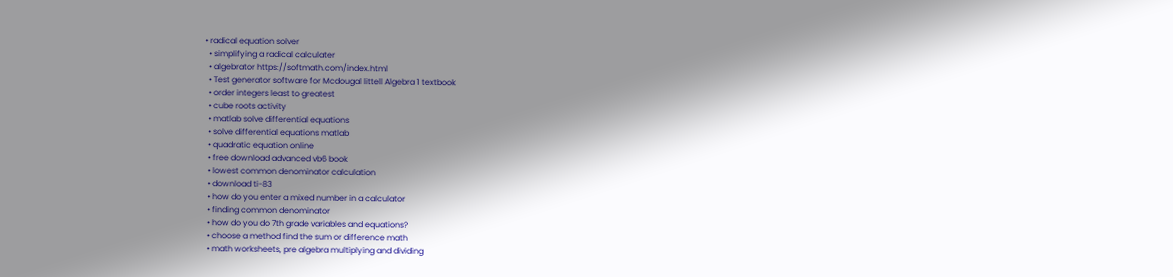• radical equation solver
  • simplifying a radical calculater
  • algebrator https://softmath.com/index.html
  • Test generator software for Mcdougal littell Algebra 1 textbook
  • order integers least to greatest
  • cube roots activity
  • matlab solve differential equations
  • solve differential equations matlab
  • quadratic equation online
  • free download advanced vb6 book
  • lowest common denominator calculation
  • download ti-83
  • how do you enter a mixed number in a calculator
  • finding common denominator
  • how do you do 7th grade variables and equations?
  • choose a method find the sum or difference math
  • math worksheets, pre algebra multiplying and dividing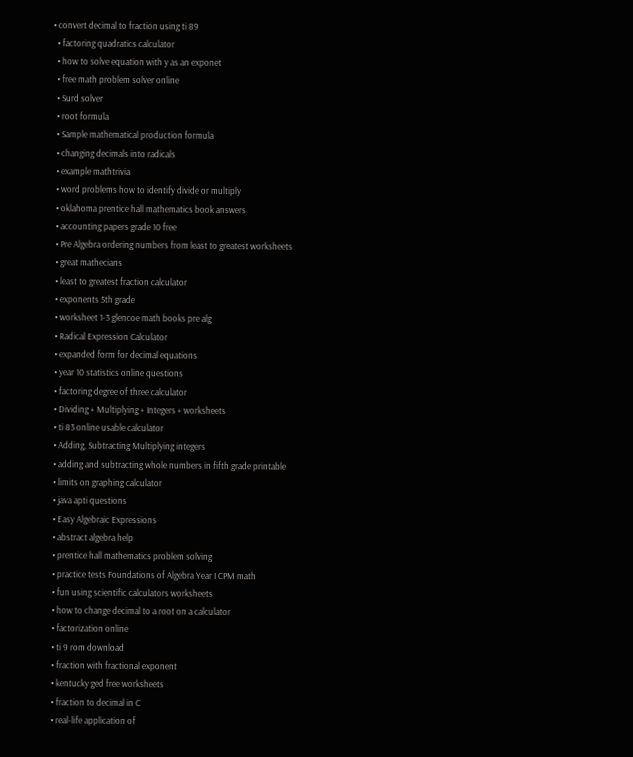• convert decimal to fraction using ti 89
  • factoring quadratics calculator
  • how to solve equation with y as an exponet
  • free math problem solver online
  • Surd solver
  • root formula
  • Sample mathematical production formula
  • changing decimals into radicals
  • example mathtrivia
  • word problems how to identify divide or multiply
  • oklahoma prentice hall mathematics book answers
  • accounting papers grade 10 free
  • Pre Algebra ordering numbers from least to greatest worksheets
  • great mathecians
  • least to greatest fraction calculator
  • exponents 5th grade
  • worksheet 1-3 glencoe math books pre alg
  • Radical Expression Calculator
  • expanded form for decimal equations
  • year 10 statistics online questions
  • factoring degree of three calculator
  • Dividing + Multiplying + Integers + worksheets
  • ti 83 online usable calculator
  • Adding, Subtracting Multiplying integers
  • adding and subtracting whole numbers in fifth grade printable
  • limits on graphing calculator
  • java apti questions
  • Easy Algebraic Expressions
  • abstract algebra help
  • prentice hall mathematics problem solving
  • practice tests Foundations of Algebra Year I CPM math
  • fun using scientific calculators worksheets
  • how to change decimal to a root on a calculator
  • factorization online
  • ti 9 rom download
  • fraction with fractional exponent
  • kentucky ged free worksheets
  • fraction to decimal in C
  • real-life application of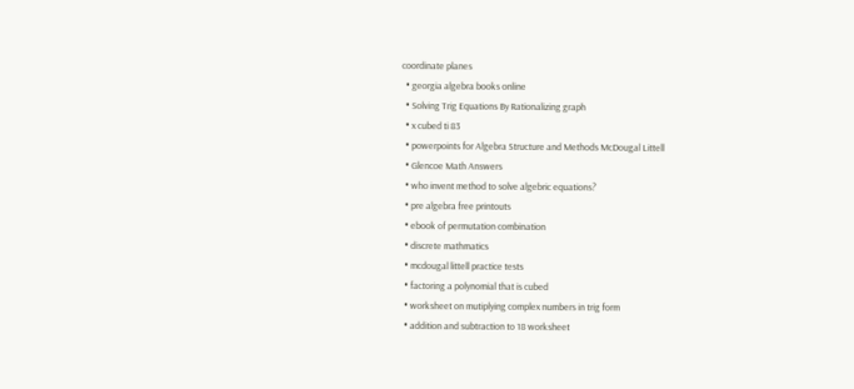coordinate planes
  • georgia algebra books online
  • Solving Trig Equations By Rationalizing graph
  • x cubed ti 83
  • powerpoints for Algebra Structure and Methods McDougal Littell
  • Glencoe Math Answers
  • who invent method to solve algebric equations?
  • pre algebra free printouts
  • ebook of permutation combination
  • discrete mathmatics
  • mcdougal littell practice tests
  • factoring a polynomial that is cubed
  • worksheet on mutiplying complex numbers in trig form
  • addition and subtraction to 18 worksheet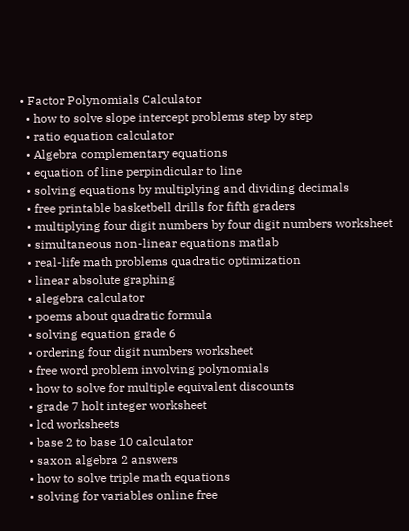• Factor Polynomials Calculator
  • how to solve slope intercept problems step by step
  • ratio equation calculator
  • Algebra complementary equations
  • equation of line perpindicular to line
  • solving equations by multiplying and dividing decimals
  • free printable basketbell drills for fifth graders
  • multiplying four digit numbers by four digit numbers worksheet
  • simultaneous non-linear equations matlab
  • real-life math problems quadratic optimization
  • linear absolute graphing
  • alegebra calculator
  • poems about quadratic formula
  • solving equation grade 6
  • ordering four digit numbers worksheet
  • free word problem involving polynomials
  • how to solve for multiple equivalent discounts
  • grade 7 holt integer worksheet
  • lcd worksheets
  • base 2 to base 10 calculator
  • saxon algebra 2 answers
  • how to solve triple math equations
  • solving for variables online free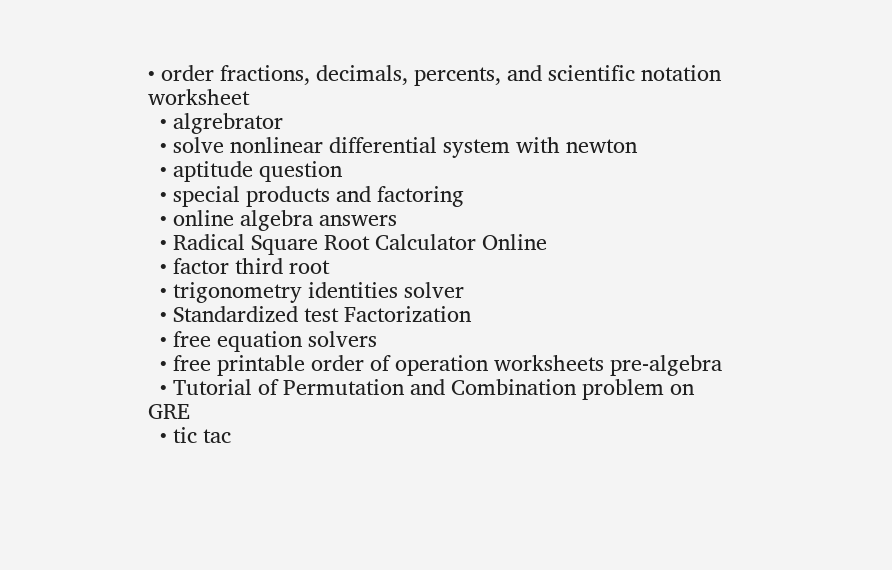• order fractions, decimals, percents, and scientific notation worksheet
  • algrebrator
  • solve nonlinear differential system with newton
  • aptitude question
  • special products and factoring
  • online algebra answers
  • Radical Square Root Calculator Online
  • factor third root
  • trigonometry identities solver
  • Standardized test Factorization
  • free equation solvers
  • free printable order of operation worksheets pre-algebra
  • Tutorial of Permutation and Combination problem on GRE
  • tic tac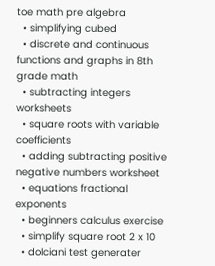toe math pre algebra
  • simplifying cubed
  • discrete and continuous functions and graphs in 8th grade math
  • subtracting integers worksheets
  • square roots with variable coefficients
  • adding subtracting positive negative numbers worksheet
  • equations fractional exponents
  • beginners calculus exercise
  • simplify square root 2 x 10
  • dolciani test generater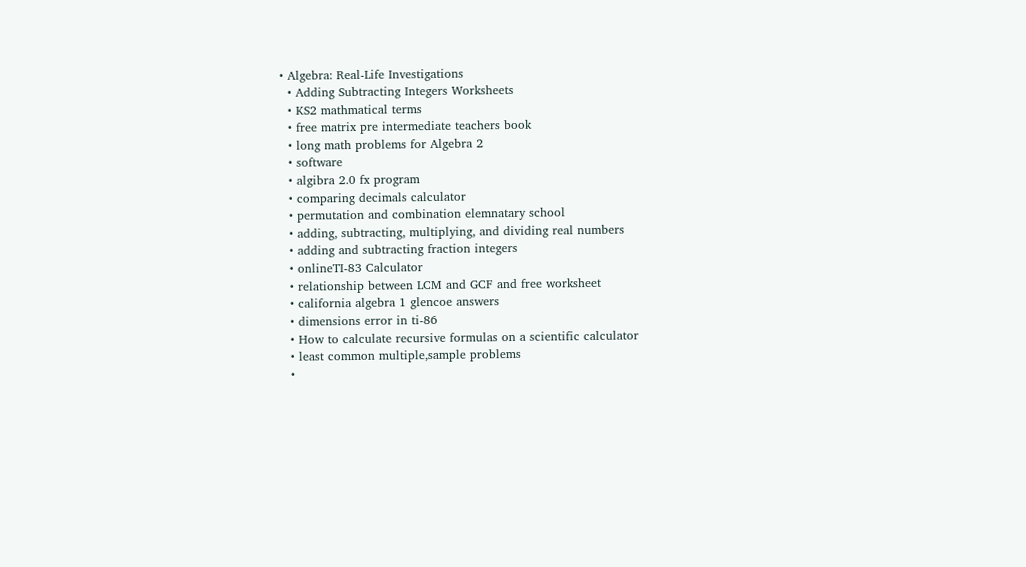• Algebra: Real-Life Investigations
  • Adding Subtracting Integers Worksheets
  • KS2 mathmatical terms
  • free matrix pre intermediate teachers book
  • long math problems for Algebra 2
  • software
  • algibra 2.0 fx program
  • comparing decimals calculator
  • permutation and combination elemnatary school
  • adding, subtracting, multiplying, and dividing real numbers
  • adding and subtracting fraction integers
  • onlineTI-83 Calculator
  • relationship between LCM and GCF and free worksheet
  • california algebra 1 glencoe answers
  • dimensions error in ti-86
  • How to calculate recursive formulas on a scientific calculator
  • least common multiple,sample problems
  •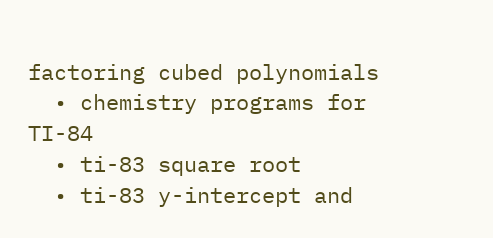factoring cubed polynomials
  • chemistry programs for TI-84
  • ti-83 square root
  • ti-83 y-intercept and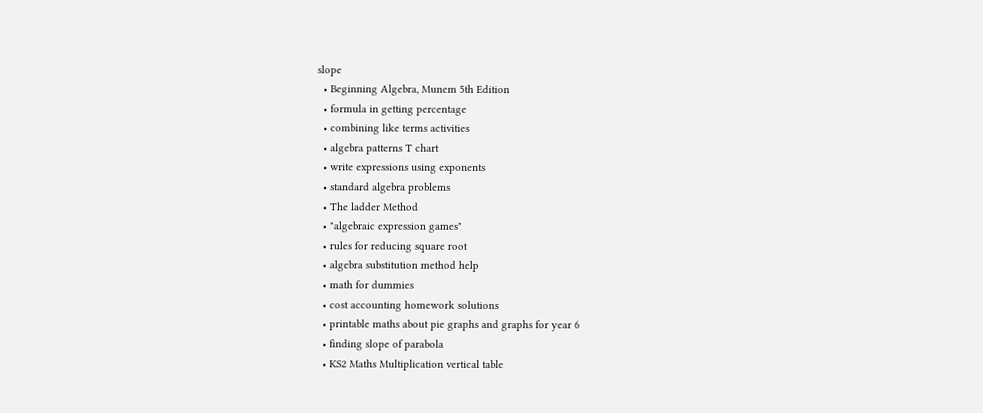slope
  • Beginning Algebra, Munem 5th Edition
  • formula in getting percentage
  • combining like terms activities
  • algebra patterns T chart
  • write expressions using exponents
  • standard algebra problems
  • The ladder Method
  • "algebraic expression games"
  • rules for reducing square root
  • algebra substitution method help
  • math for dummies
  • cost accounting homework solutions
  • printable maths about pie graphs and graphs for year 6
  • finding slope of parabola
  • KS2 Maths Multiplication vertical table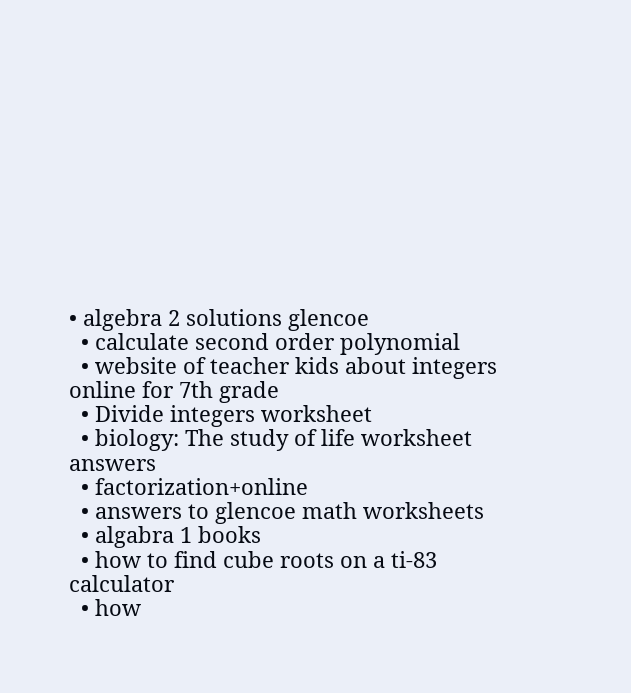• algebra 2 solutions glencoe
  • calculate second order polynomial
  • website of teacher kids about integers online for 7th grade
  • Divide integers worksheet
  • biology: The study of life worksheet answers
  • factorization+online
  • answers to glencoe math worksheets
  • algabra 1 books
  • how to find cube roots on a ti-83 calculator
  • how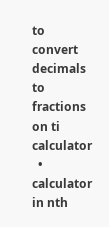to convert decimals to fractions on ti calculator
  • calculator in nth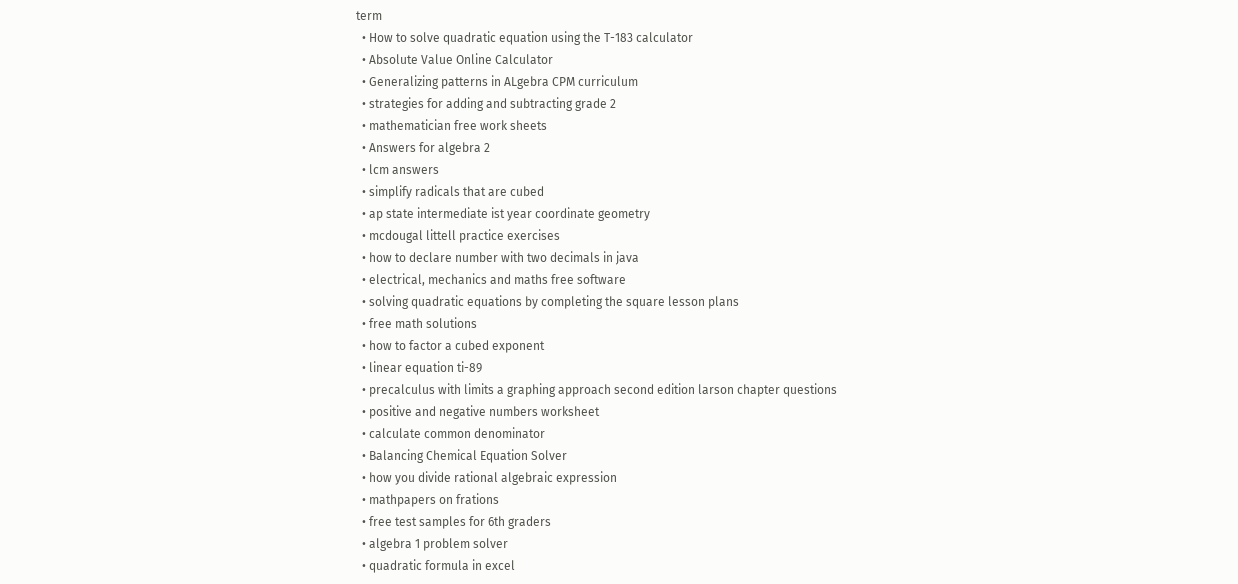term
  • How to solve quadratic equation using the T-183 calculator
  • Absolute Value Online Calculator
  • Generalizing patterns in ALgebra CPM curriculum
  • strategies for adding and subtracting grade 2
  • mathematician free work sheets
  • Answers for algebra 2
  • lcm answers
  • simplify radicals that are cubed
  • ap state intermediate ist year coordinate geometry
  • mcdougal littell practice exercises
  • how to declare number with two decimals in java
  • electrical, mechanics and maths free software
  • solving quadratic equations by completing the square lesson plans
  • free math solutions
  • how to factor a cubed exponent
  • linear equation ti-89
  • precalculus with limits a graphing approach second edition larson chapter questions
  • positive and negative numbers worksheet
  • calculate common denominator
  • Balancing Chemical Equation Solver
  • how you divide rational algebraic expression
  • mathpapers on frations
  • free test samples for 6th graders
  • algebra 1 problem solver
  • quadratic formula in excel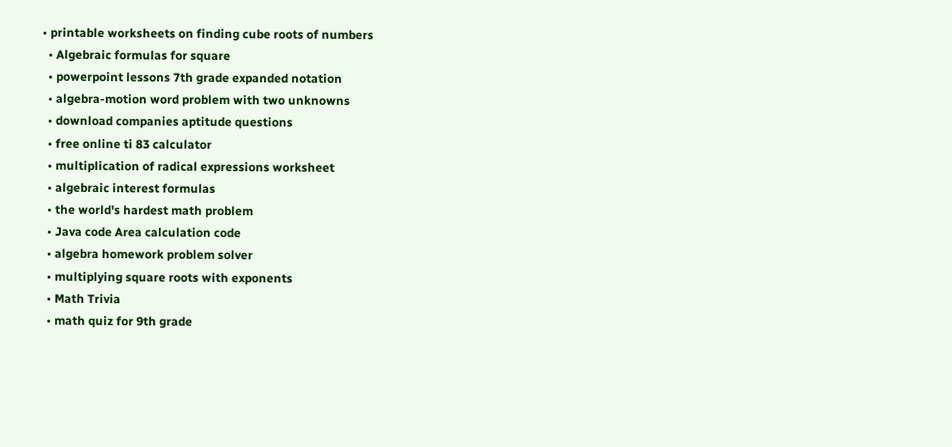• printable worksheets on finding cube roots of numbers
  • Algebraic formulas for square
  • powerpoint lessons 7th grade expanded notation
  • algebra-motion word problem with two unknowns
  • download companies aptitude questions
  • free online ti 83 calculator
  • multiplication of radical expressions worksheet
  • algebraic interest formulas
  • the world's hardest math problem
  • Java code Area calculation code
  • algebra homework problem solver
  • multiplying square roots with exponents
  • Math Trivia
  • math quiz for 9th grade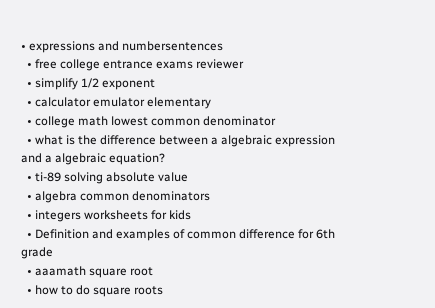• expressions and numbersentences
  • free college entrance exams reviewer
  • simplify 1/2 exponent
  • calculator emulator elementary
  • college math lowest common denominator
  • what is the difference between a algebraic expression and a algebraic equation?
  • ti-89 solving absolute value
  • algebra common denominators
  • integers worksheets for kids
  • Definition and examples of common difference for 6th grade
  • aaamath square root
  • how to do square roots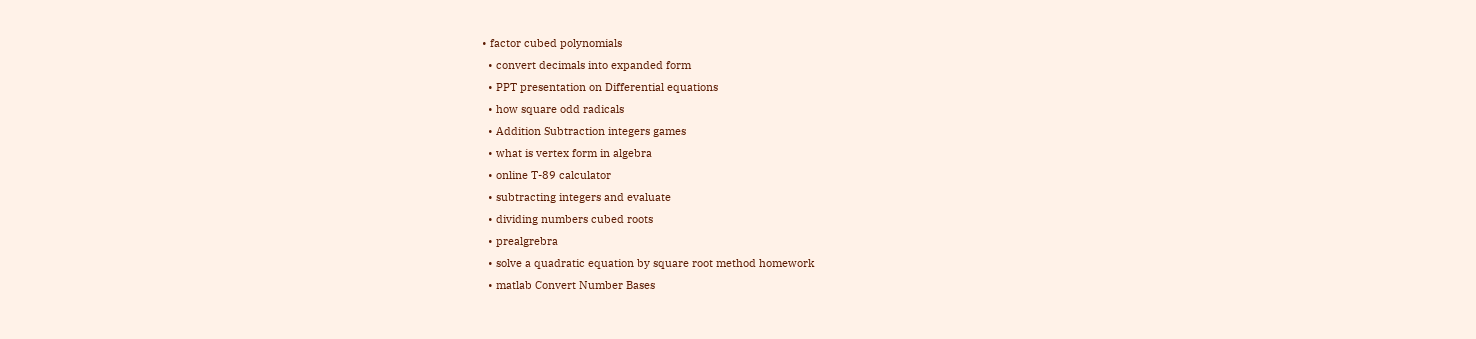• factor cubed polynomials
  • convert decimals into expanded form
  • PPT presentation on Differential equations
  • how square odd radicals
  • Addition Subtraction integers games
  • what is vertex form in algebra
  • online T-89 calculator
  • subtracting integers and evaluate
  • dividing numbers cubed roots
  • prealgrebra
  • solve a quadratic equation by square root method homework
  • matlab Convert Number Bases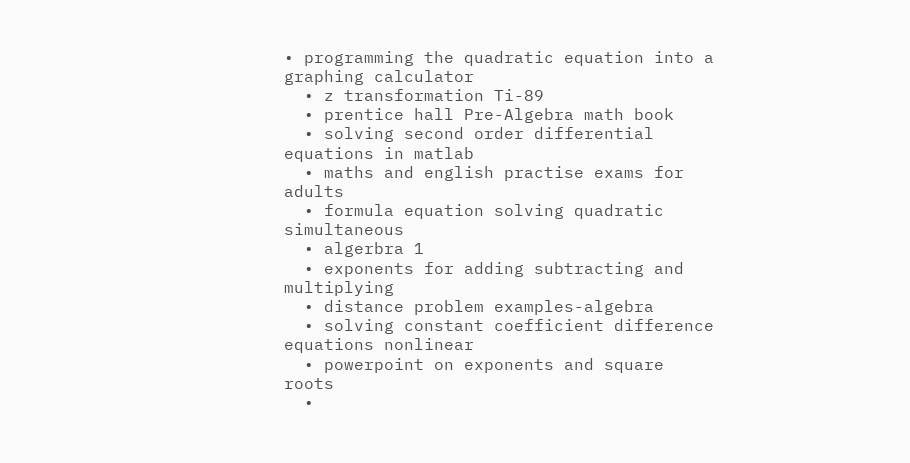• programming the quadratic equation into a graphing calculator
  • z transformation Ti-89
  • prentice hall Pre-Algebra math book
  • solving second order differential equations in matlab
  • maths and english practise exams for adults
  • formula equation solving quadratic simultaneous
  • algerbra 1
  • exponents for adding subtracting and multiplying
  • distance problem examples-algebra
  • solving constant coefficient difference equations nonlinear
  • powerpoint on exponents and square roots
  •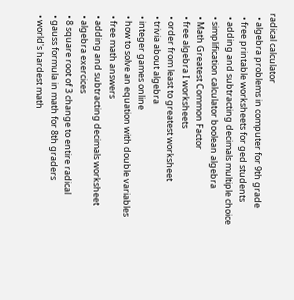radical calculator
  • algebra problems in computer for 9th grade
  • free printable worksheets for ged students
  • adding and subtracting decimals multiple choice
  • simplification calculator boolean algebra
  • Math Greatest Common Factor
  • free algebra I worksheets
  • order from least to greatest worksheet
  • trivia about algebra
  • integer games online
  • how to solve an equation with double variables
  • free math answers
  • adding and subtracting decimals worksheet
  • algebra exercices
  • 8 square root of 3 change to entire radical
  • gauss formula in math for 8th graders
  • world's hardest math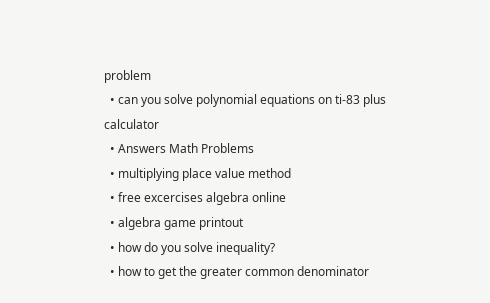problem
  • can you solve polynomial equations on ti-83 plus calculator
  • Answers Math Problems
  • multiplying place value method
  • free excercises algebra online
  • algebra game printout
  • how do you solve inequality?
  • how to get the greater common denominator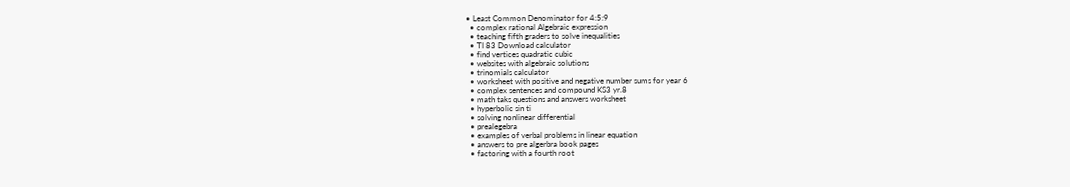• Least Common Denominator for 4:5:9
  • complex rational Algebraic expression
  • teaching fifth graders to solve inequalities
  • TI 83 Download calculator
  • find vertices quadratic cubic
  • websites with algebraic solutions
  • trinomials calculator
  • worksheet with positive and negative number sums for year 6
  • complex sentences and compound KS3 yr.8
  • math taks questions and answers worksheet
  • hyperbolic sin ti
  • solving nonlinear differential
  • prealegebra
  • examples of verbal problems in linear equation
  • answers to pre algerbra book pages
  • factoring with a fourth root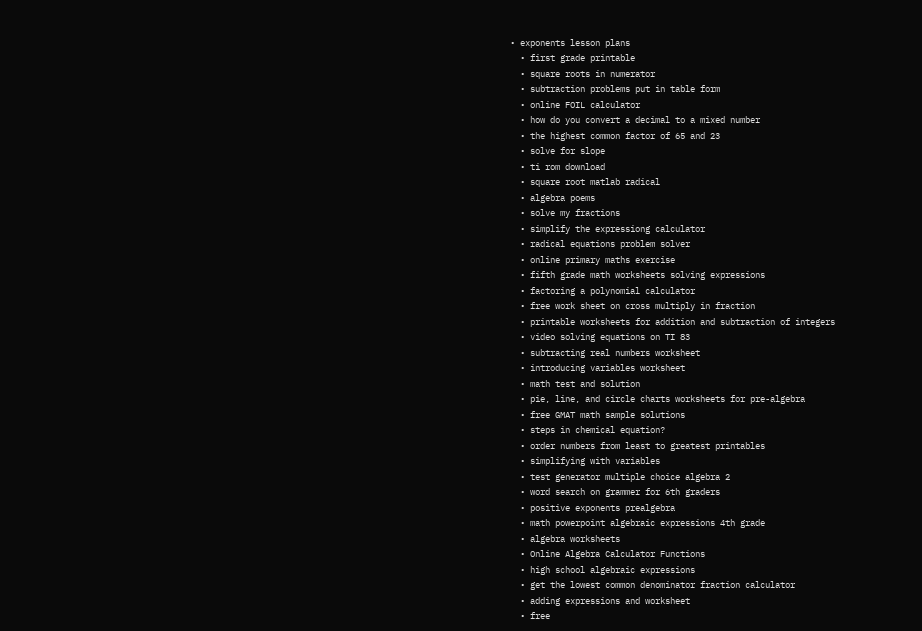• exponents lesson plans
  • first grade printable
  • square roots in numerator
  • subtraction problems put in table form
  • online FOIL calculator
  • how do you convert a decimal to a mixed number
  • the highest common factor of 65 and 23
  • solve for slope
  • ti rom download
  • square root matlab radical
  • algebra poems
  • solve my fractions
  • simplify the expressiong calculator
  • radical equations problem solver
  • online primary maths exercise
  • fifth grade math worksheets solving expressions
  • factoring a polynomial calculator
  • free work sheet on cross multiply in fraction
  • printable worksheets for addition and subtraction of integers
  • video solving equations on TI 83
  • subtracting real numbers worksheet
  • introducing variables worksheet
  • math test and solution
  • pie, line, and circle charts worksheets for pre-algebra
  • free GMAT math sample solutions
  • steps in chemical equation?
  • order numbers from least to greatest printables
  • simplifying with variables
  • test generator multiple choice algebra 2
  • word search on grammer for 6th graders
  • positive exponents prealgebra
  • math powerpoint algebraic expressions 4th grade
  • algebra worksheets
  • Online Algebra Calculator Functions
  • high school algebraic expressions
  • get the lowest common denominator fraction calculator
  • adding expressions and worksheet
  • free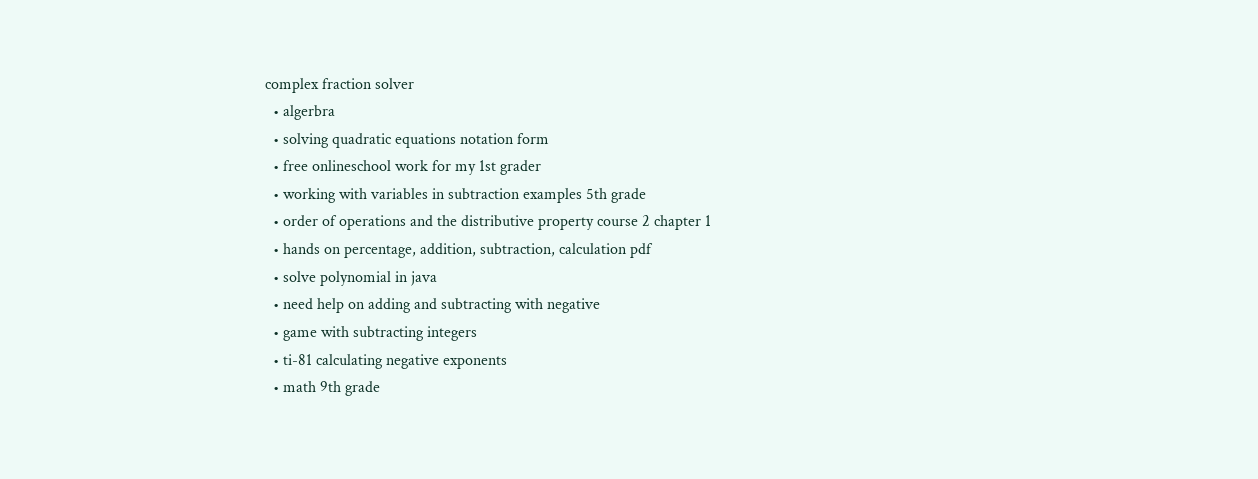complex fraction solver
  • algerbra
  • solving quadratic equations notation form
  • free onlineschool work for my 1st grader
  • working with variables in subtraction examples 5th grade
  • order of operations and the distributive property course 2 chapter 1
  • hands on percentage, addition, subtraction, calculation pdf
  • solve polynomial in java
  • need help on adding and subtracting with negative
  • game with subtracting integers
  • ti-81 calculating negative exponents
  • math 9th grade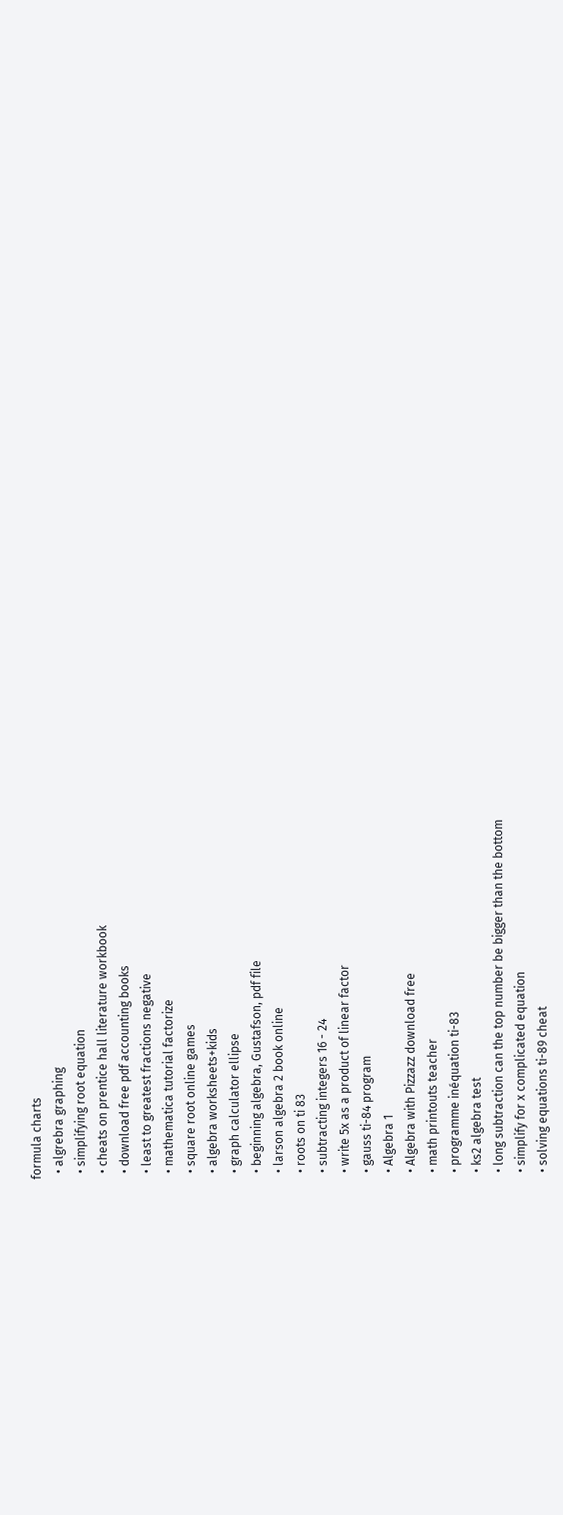formula charts
  • algrebra graphing
  • simplifying root equation
  • cheats on prentice hall literature workbook
  • download free pdf accounting books
  • least to greatest fractions negative
  • mathematica tutorial factorize
  • square root online games
  • algebra worksheets+kids
  • graph calculator ellipse
  • beginning algebra, Gustafson, pdf file
  • larson algebra 2 book online
  • roots on ti 83
  • subtracting integers 16 - 24
  • write 5x as a product of linear factor
  • gauss ti-84 program
  • Algebra 1
  • Algebra with Pizzazz download free
  • math printouts teacher
  • programme inéquation ti-83
  • ks2 algebra test
  • long subtraction can the top number be bigger than the bottom
  • simplify for x complicated equation
  • solving equations ti-89 cheat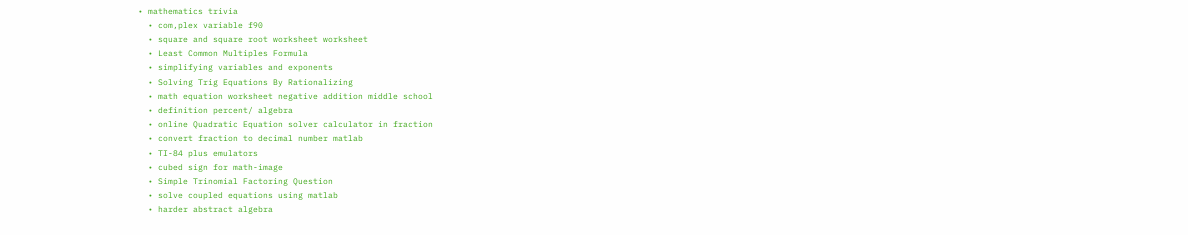• mathematics trivia
  • com,plex variable f90
  • square and square root worksheet worksheet
  • Least Common Multiples Formula
  • simplifying variables and exponents
  • Solving Trig Equations By Rationalizing
  • math equation worksheet negative addition middle school
  • definition percent/ algebra
  • online Quadratic Equation solver calculator in fraction
  • convert fraction to decimal number matlab
  • TI-84 plus emulators
  • cubed sign for math-image
  • Simple Trinomial Factoring Question
  • solve coupled equations using matlab
  • harder abstract algebra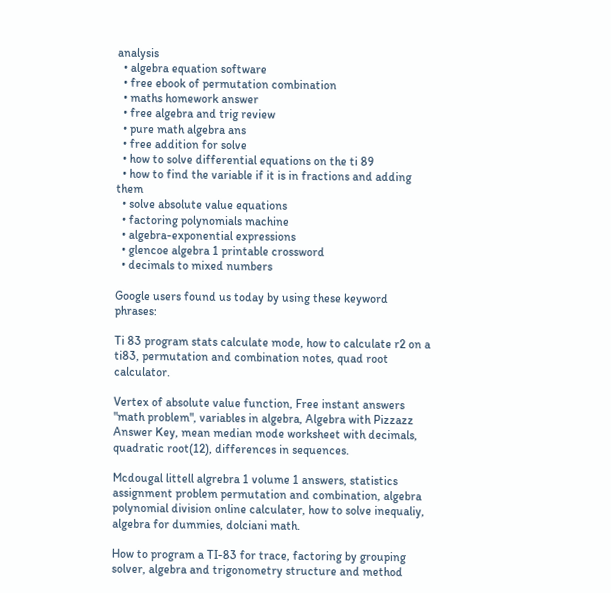analysis
  • algebra equation software
  • free ebook of permutation combination
  • maths homework answer
  • free algebra and trig review
  • pure math algebra ans
  • free addition for solve
  • how to solve differential equations on the ti 89
  • how to find the variable if it is in fractions and adding them
  • solve absolute value equations
  • factoring polynomials machine
  • algebra-exponential expressions
  • glencoe algebra 1 printable crossword
  • decimals to mixed numbers

Google users found us today by using these keyword phrases:

Ti 83 program stats calculate mode, how to calculate r2 on a ti83, permutation and combination notes, quad root calculator.

Vertex of absolute value function, Free instant answers "math problem", variables in algebra, Algebra with Pizzazz Answer Key, mean median mode worksheet with decimals, quadratic root(12), differences in sequences.

Mcdougal littell algrebra 1 volume 1 answers, statistics assignment problem permutation and combination, algebra polynomial division online calculater, how to solve inequaliy, algebra for dummies, dolciani math.

How to program a TI-83 for trace, factoring by grouping solver, algebra and trigonometry structure and method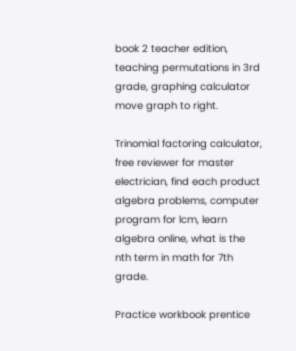book 2 teacher edition, teaching permutations in 3rd grade, graphing calculator move graph to right.

Trinomial factoring calculator, free reviewer for master electrician, find each product algebra problems, computer program for lcm, learn algebra online, what is the nth term in math for 7th grade.

Practice workbook prentice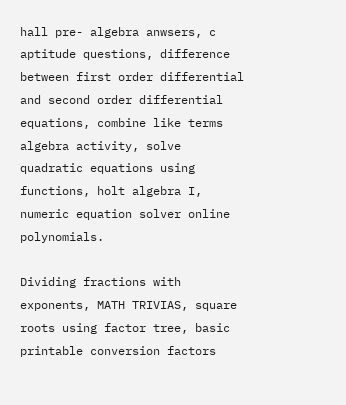hall pre- algebra anwsers, c aptitude questions, difference between first order differential and second order differential equations, combine like terms algebra activity, solve quadratic equations using functions, holt algebra I, numeric equation solver online polynomials.

Dividing fractions with exponents, MATH TRIVIAS, square roots using factor tree, basic printable conversion factors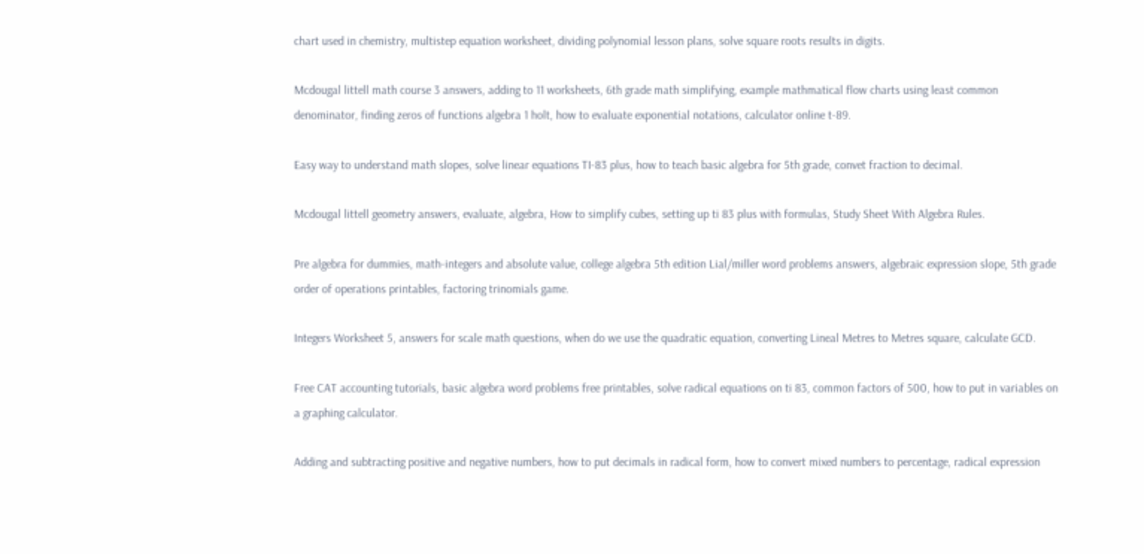chart used in chemistry, multistep equation worksheet, dividing polynomial lesson plans, solve square roots results in digits.

Mcdougal littell math course 3 answers, adding to 11 worksheets, 6th grade math simplifying, example mathmatical flow charts using least common denominator, finding zeros of functions algebra 1 holt, how to evaluate exponential notations, calculator online t-89.

Easy way to understand math slopes, solve linear equations TI-83 plus, how to teach basic algebra for 5th grade, convet fraction to decimal.

Mcdougal littell geometry answers, evaluate, algebra, How to simplify cubes, setting up ti 83 plus with formulas, Study Sheet With Algebra Rules.

Pre algebra for dummies, math-integers and absolute value, college algebra 5th edition Lial/miller word problems answers, algebraic expression slope, 5th grade order of operations printables, factoring trinomials game.

Integers Worksheet 5, answers for scale math questions, when do we use the quadratic equation, converting Lineal Metres to Metres square, calculate GCD.

Free CAT accounting tutorials, basic algebra word problems free printables, solve radical equations on ti 83, common factors of 500, how to put in variables on a graphing calculator.

Adding and subtracting positive and negative numbers, how to put decimals in radical form, how to convert mixed numbers to percentage, radical expression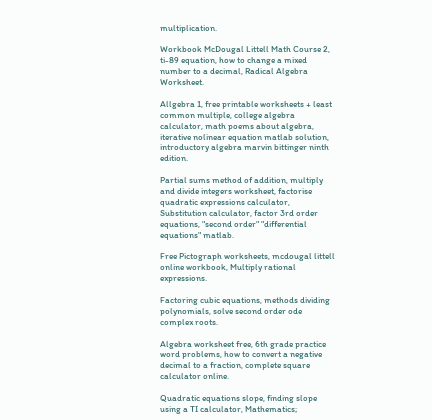multiplication.

Workbook McDougal Littell Math Course 2, ti-89 equation, how to change a mixed number to a decimal, Radical Algebra Worksheet.

Allgebra 1, free printable worksheets + least common multiple, college algebra calculator, math poems about algebra, iterative nolinear equation matlab solution, introductory algebra marvin bittinger ninth edition.

Partial sums method of addition, multiply and divide integers worksheet, factorise quadratic expressions calculator, Substitution calculator, factor 3rd order equations, "second order" "differential equations" matlab.

Free Pictograph worksheets, mcdougal littell online workbook, Multiply rational expressions.

Factoring cubic equations, methods dividing polynomials, solve second order ode complex roots.

Algebra worksheet free, 6th grade practice word problems, how to convert a negative decimal to a fraction, complete square calculator online.

Quadratic equations slope, finding slope using a TI calculator, Mathematics;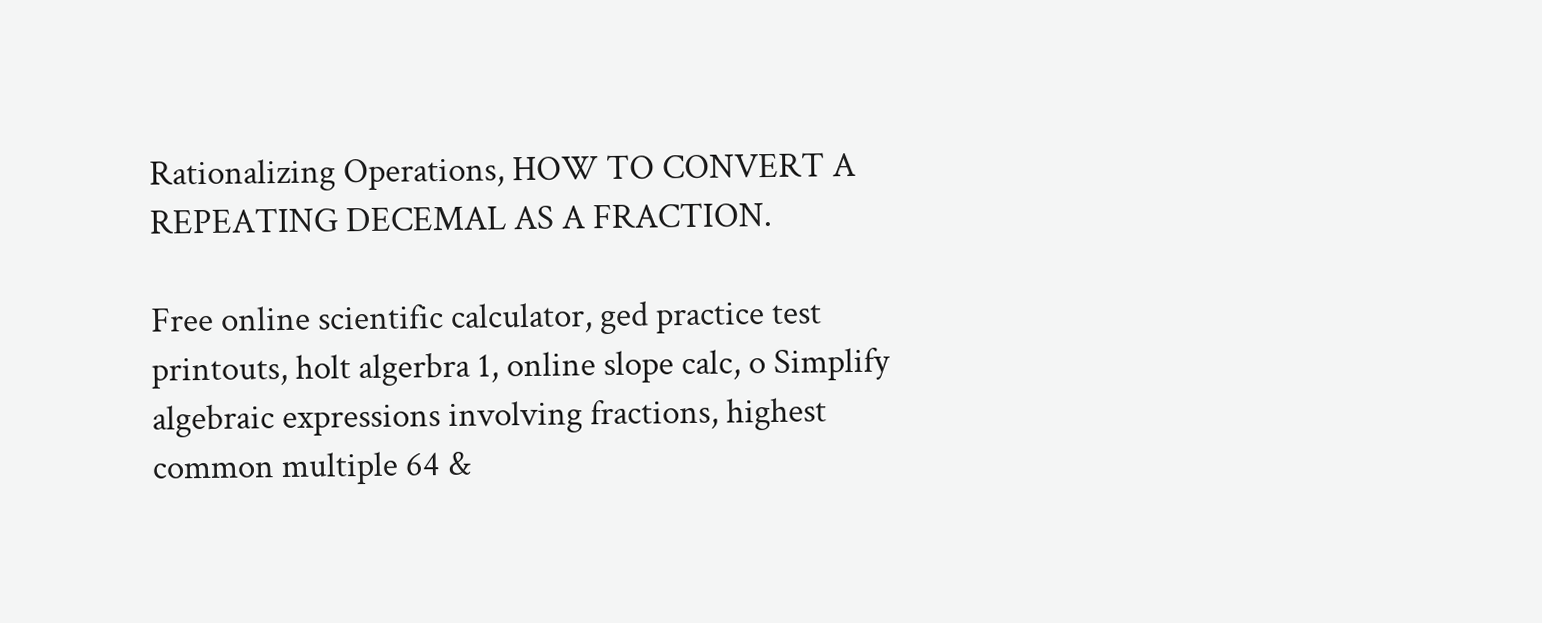Rationalizing Operations, HOW TO CONVERT A REPEATING DECEMAL AS A FRACTION.

Free online scientific calculator, ged practice test printouts, holt algerbra 1, online slope calc, o Simplify algebraic expressions involving fractions, highest common multiple 64 &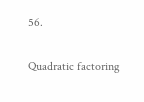56.

Quadratic factoring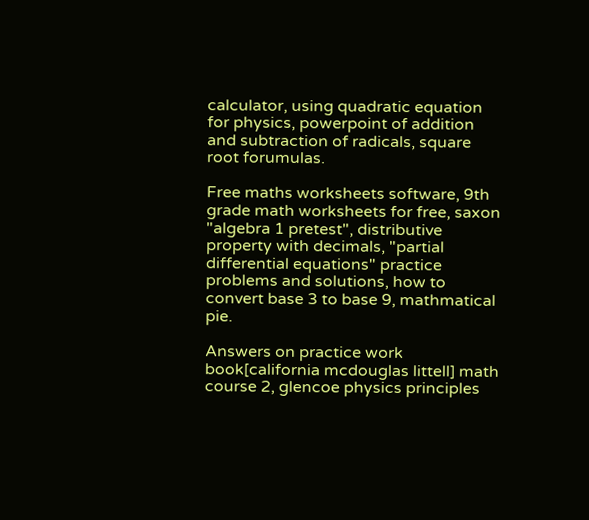calculator, using quadratic equation for physics, powerpoint of addition and subtraction of radicals, square root forumulas.

Free maths worksheets software, 9th grade math worksheets for free, saxon "algebra 1 pretest", distributive property with decimals, "partial differential equations" practice problems and solutions, how to convert base 3 to base 9, mathmatical pie.

Answers on practice work book[california mcdouglas littell] math course 2, glencoe physics principles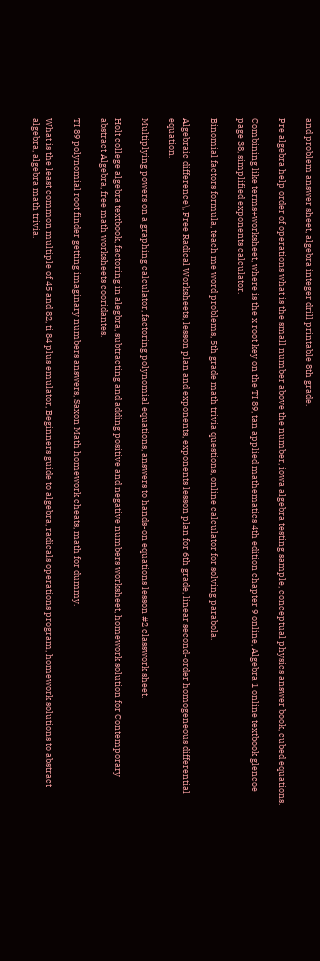and problem answer sheet, algebra integer drill printable 8th grade.

Pre algebra help order of operations what is the small number above the number, iowa algebra testing sample, conceptual physics answer book, cubed equations.

Combining like terms+worksheet, where is the x root key on the TI 89, tan applied mathematics 4th edition chapter 9 online, Algebra 1 online textbook glencoe page 38, simplified exponents calculator.

Binomial factors formula, teach me word problems, 5th grade math trivia questions, online calculator for solving parabola.

Algebraic difference\, Free Radical Worksheets, lesson plan and exponents, exponents lesson plan for 6th grade, linear second-order homogeneous differential equation.

Multiplying powers on a graphing calculator, factoring polynomial equations, answers to hands-on equations lesson #2 classwork sheet.

Holt college algebra textbook, factoring in alegbra, subtracting and adding positive and negative numbers worksheet, homework solution for Contemporary abstract Algebra, free math worksheets cooridantes.

TI 89 polynomial root finder getting imaginary numbers answers, Saxon Math homework cheats, math for dummy.

What is the least common multiple of 45 and 82, ti 84 plus emulator, Beginners guide to algebra, radicals operations program, homework solutions to abstract algebra, algebra math trivia.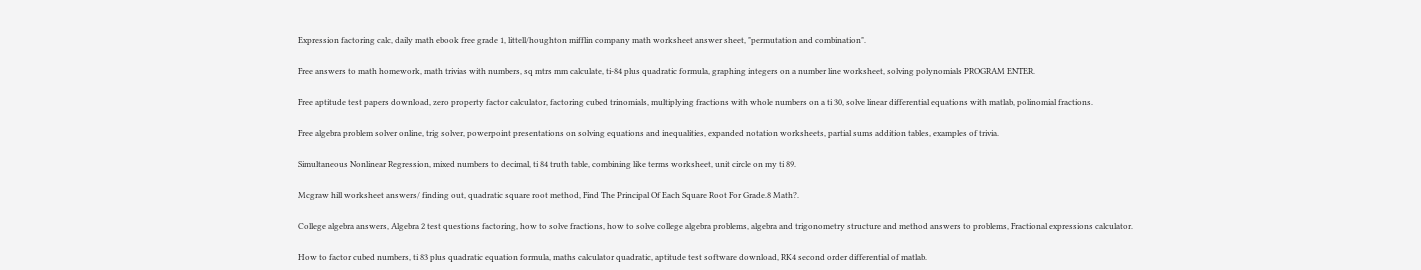Expression factoring calc, daily math ebook free grade 1, littell/houghton mifflin company math worksheet answer sheet, "permutation and combination".

Free answers to math homework, math trivias with numbers, sq mtrs mm calculate, ti-84 plus quadratic formula, graphing integers on a number line worksheet, solving polynomials PROGRAM ENTER.

Free aptitude test papers download, zero property factor calculator, factoring cubed trinomials, multiplying fractions with whole numbers on a ti 30, solve linear differential equations with matlab, polinomial fractions.

Free algebra problem solver online, trig solver, powerpoint presentations on solving equations and inequalities, expanded notation worksheets, partial sums addition tables, examples of trivia.

Simultaneous Nonlinear Regression, mixed numbers to decimal, ti 84 truth table, combining like terms worksheet, unit circle on my ti 89.

Mcgraw hill worksheet answers/ finding out, quadratic square root method, Find The Principal Of Each Square Root For Grade.8 Math?.

College algebra answers, Algebra 2 test questions factoring, how to solve fractions, how to solve college algebra problems, algebra and trigonometry structure and method answers to problems, Fractional expressions calculator.

How to factor cubed numbers, ti 83 plus quadratic equation formula, maths calculator quadratic, aptitude test software download, RK4 second order differential of matlab.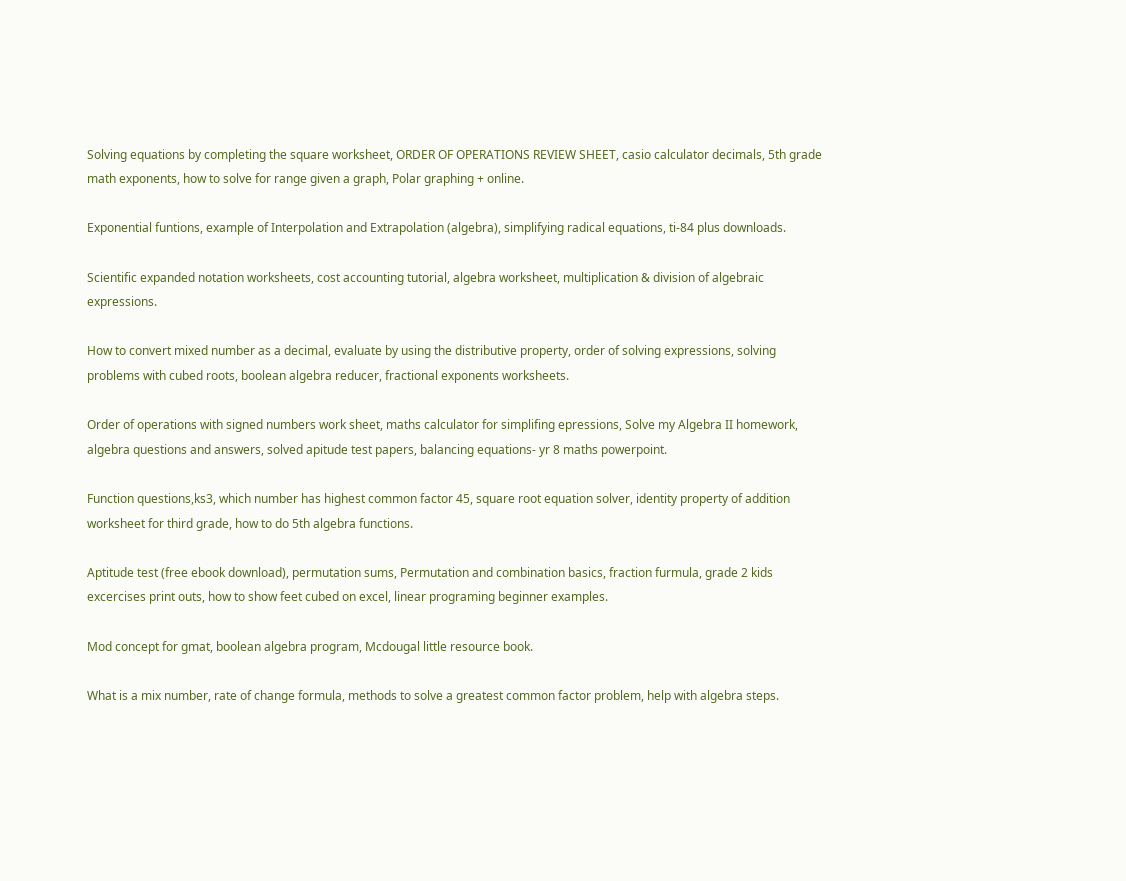Solving equations by completing the square worksheet, ORDER OF OPERATIONS REVIEW SHEET, casio calculator decimals, 5th grade math exponents, how to solve for range given a graph, Polar graphing + online.

Exponential funtions, example of Interpolation and Extrapolation (algebra), simplifying radical equations, ti-84 plus downloads.

Scientific expanded notation worksheets, cost accounting tutorial, algebra worksheet, multiplication & division of algebraic expressions.

How to convert mixed number as a decimal, evaluate by using the distributive property, order of solving expressions, solving problems with cubed roots, boolean algebra reducer, fractional exponents worksheets.

Order of operations with signed numbers work sheet, maths calculator for simplifing epressions, Solve my Algebra II homework, algebra questions and answers, solved apitude test papers, balancing equations- yr 8 maths powerpoint.

Function questions,ks3, which number has highest common factor 45, square root equation solver, identity property of addition worksheet for third grade, how to do 5th algebra functions.

Aptitude test (free ebook download), permutation sums, Permutation and combination basics, fraction furmula, grade 2 kids excercises print outs, how to show feet cubed on excel, linear programing beginner examples.

Mod concept for gmat, boolean algebra program, Mcdougal little resource book.

What is a mix number, rate of change formula, methods to solve a greatest common factor problem, help with algebra steps.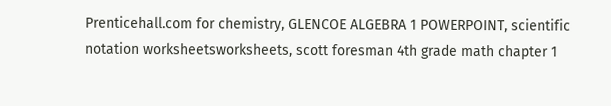Prenticehall.com for chemistry, GLENCOE ALGEBRA 1 POWERPOINT, scientific notation worksheetsworksheets, scott foresman 4th grade math chapter 1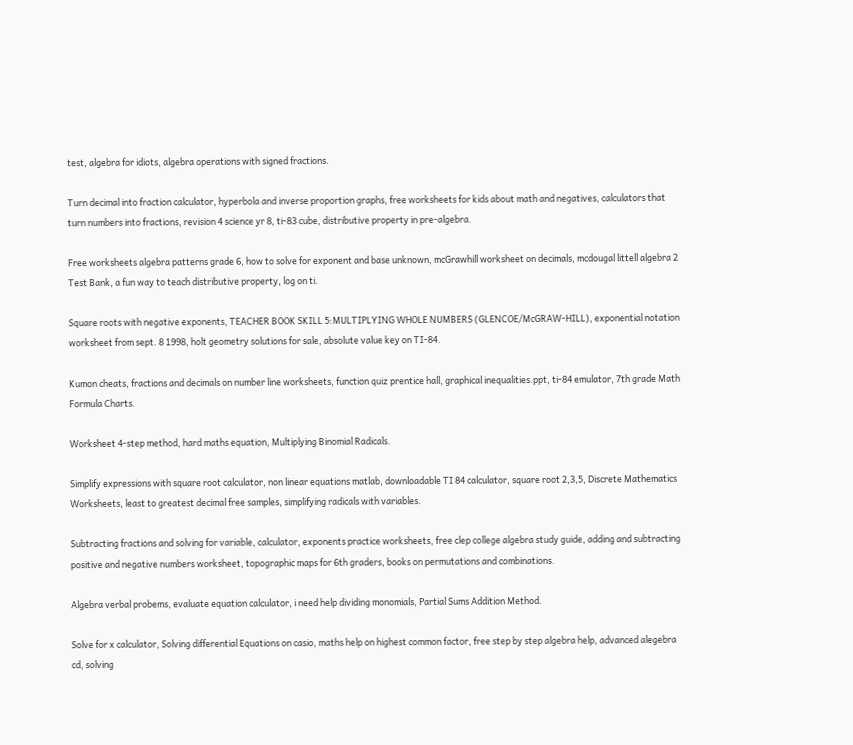test, algebra for idiots, algebra operations with signed fractions.

Turn decimal into fraction calculator, hyperbola and inverse proportion graphs, free worksheets for kids about math and negatives, calculators that turn numbers into fractions, revision 4 science yr 8, ti-83 cube, distributive property in pre-algebra.

Free worksheets algebra patterns grade 6, how to solve for exponent and base unknown, mcGrawhill worksheet on decimals, mcdougal littell algebra 2 Test Bank, a fun way to teach distributive property, log on ti.

Square roots with negative exponents, TEACHER BOOK SKILL 5:MULTIPLYING WHOLE NUMBERS (GLENCOE/McGRAW-HILL), exponential notation worksheet from sept. 8 1998, holt geometry solutions for sale, absolute value key on TI-84.

Kumon cheats, fractions and decimals on number line worksheets, function quiz prentice hall, graphical inequalities.ppt, ti-84 emulator, 7th grade Math Formula Charts.

Worksheet 4-step method, hard maths equation, Multiplying Binomial Radicals.

Simplify expressions with square root calculator, non linear equations matlab, downloadable TI 84 calculator, square root 2,3,5, Discrete Mathematics Worksheets, least to greatest decimal free samples, simplifying radicals with variables.

Subtracting fractions and solving for variable, calculator, exponents practice worksheets, free clep college algebra study guide, adding and subtracting positive and negative numbers worksheet, topographic maps for 6th graders, books on permutations and combinations.

Algebra verbal probems, evaluate equation calculator, i need help dividing monomials, Partial Sums Addition Method.

Solve for x calculator, Solving differential Equations on casio, maths help on highest common factor, free step by step algebra help, advanced alegebra cd, solving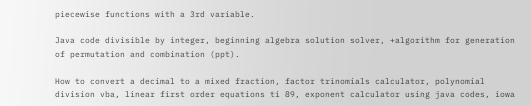piecewise functions with a 3rd variable.

Java code divisible by integer, beginning algebra solution solver, +algorithm for generation of permutation and combination (ppt).

How to convert a decimal to a mixed fraction, factor trinomials calculator, polynomial division vba, linear first order equations ti 89, exponent calculator using java codes, iowa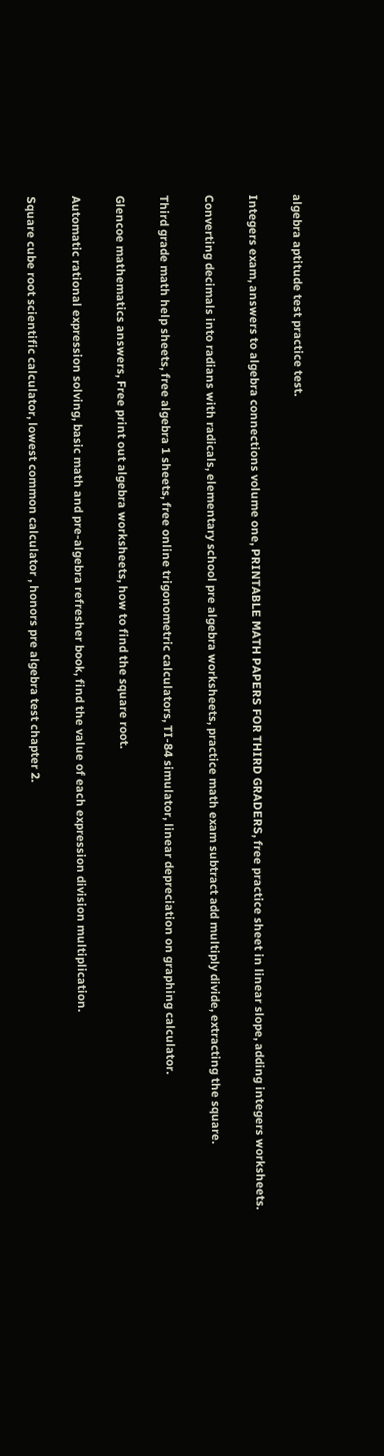algebra aptitude test practice test.

Integers exam, answers to algebra connections volume one, PRINTABLE MATH PAPERS FOR THIRD GRADERS, free practice sheet in linear slope, adding integers worksheets.

Converting decimals into radians with radicals, elementary school pre algebra worksheets, practice math exam subtract add multiply divide, extracting the square.

Third grade math help sheets, free algebra 1 sheets, free online trigonometric calculators, TI-84 simulator, linear depreciation on graphing calculator.

Glencoe mathematics answers, Free print out algebra worksheets, how to find the square root.

Automatic rational expression solving, basic math and pre-algebra refresher book, find the value of each expression division multiplication.

Square cube root scientific calculator, lowest common calculator , honors pre algebra test chapter 2.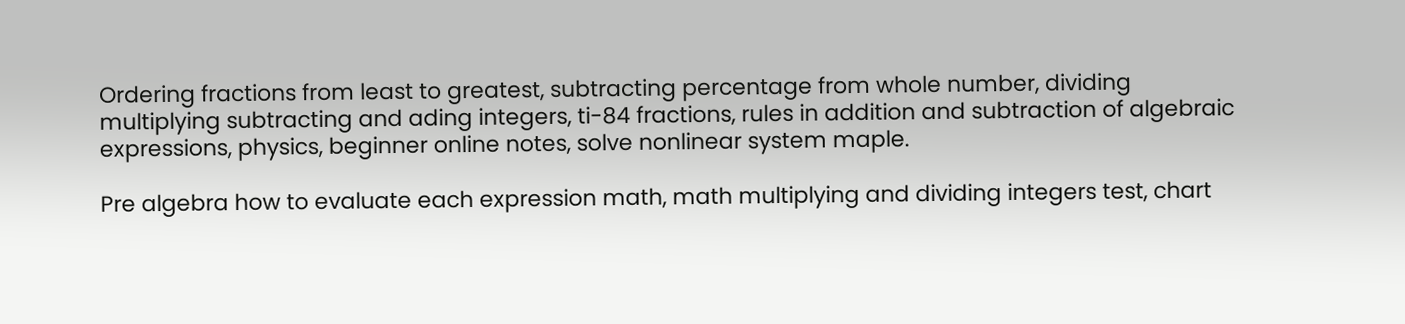Ordering fractions from least to greatest, subtracting percentage from whole number, dividing multiplying subtracting and ading integers, ti-84 fractions, rules in addition and subtraction of algebraic expressions, physics, beginner online notes, solve nonlinear system maple.

Pre algebra how to evaluate each expression math, math multiplying and dividing integers test, chart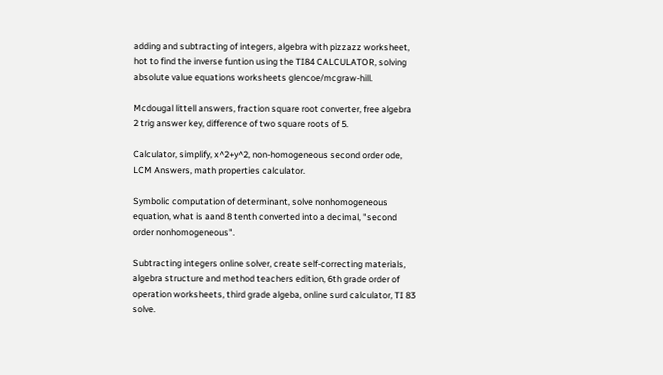adding and subtracting of integers, algebra with pizzazz worksheet, hot to find the inverse funtion using the TI84 CALCULATOR, solving absolute value equations worksheets glencoe/mcgraw-hill.

Mcdougal littell answers, fraction square root converter, free algebra 2 trig answer key, difference of two square roots of 5.

Calculator, simplify, x^2+y^2, non-homogeneous second order ode, LCM Answers, math properties calculator.

Symbolic computation of determinant, solve nonhomogeneous equation, what is aand 8 tenth converted into a decimal, "second order nonhomogeneous".

Subtracting integers online solver, create self-correcting materials, algebra structure and method teachers edition, 6th grade order of operation worksheets, third grade algeba, online surd calculator, TI 83 solve.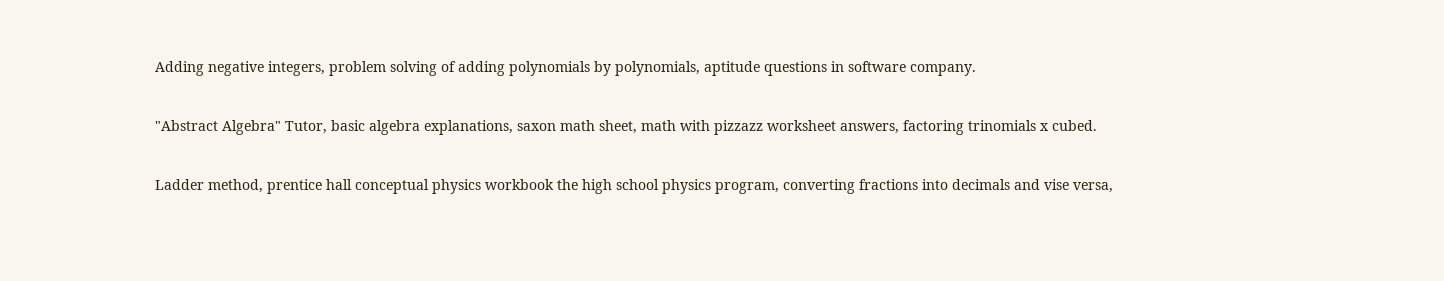Adding negative integers, problem solving of adding polynomials by polynomials, aptitude questions in software company.

"Abstract Algebra" Tutor, basic algebra explanations, saxon math sheet, math with pizzazz worksheet answers, factoring trinomials x cubed.

Ladder method, prentice hall conceptual physics workbook the high school physics program, converting fractions into decimals and vise versa,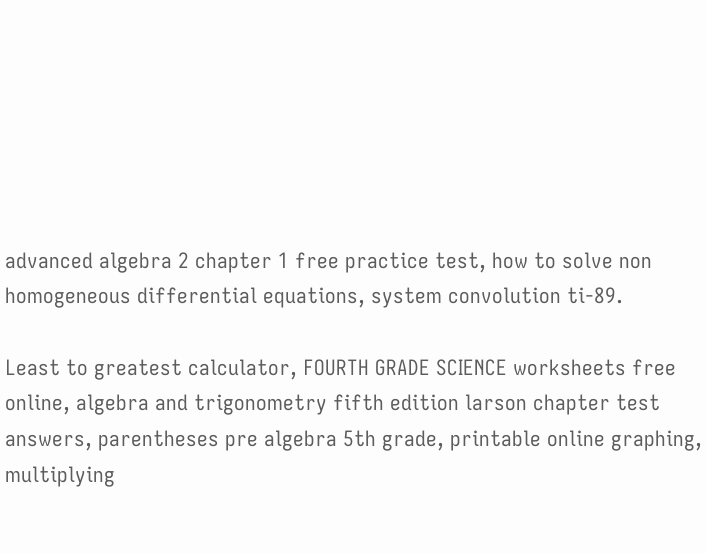advanced algebra 2 chapter 1 free practice test, how to solve non homogeneous differential equations, system convolution ti-89.

Least to greatest calculator, FOURTH GRADE SCIENCE worksheets free online, algebra and trigonometry fifth edition larson chapter test answers, parentheses pre algebra 5th grade, printable online graphing, multiplying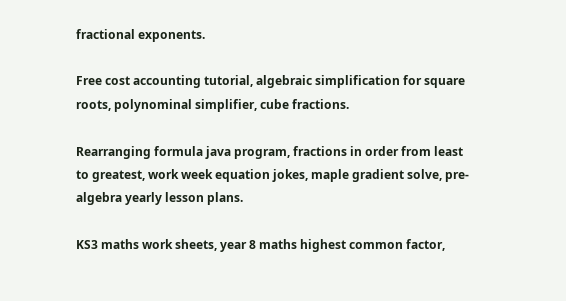fractional exponents.

Free cost accounting tutorial, algebraic simplification for square roots, polynominal simplifier, cube fractions.

Rearranging formula java program, fractions in order from least to greatest, work week equation jokes, maple gradient solve, pre-algebra yearly lesson plans.

KS3 maths work sheets, year 8 maths highest common factor,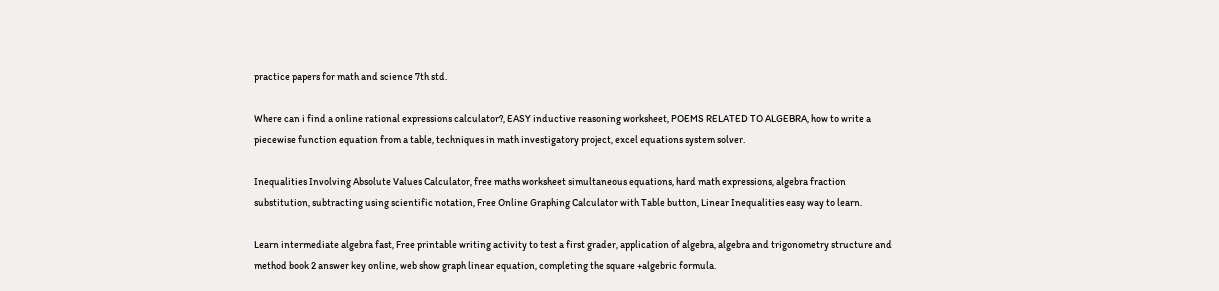practice papers for math and science 7th std.

Where can i find a online rational expressions calculator?, EASY inductive reasoning worksheet, POEMS RELATED TO ALGEBRA, how to write a piecewise function equation from a table, techniques in math investigatory project, excel equations system solver.

Inequalities Involving Absolute Values Calculator, free maths worksheet simultaneous equations, hard math expressions, algebra fraction substitution, subtracting using scientific notation, Free Online Graphing Calculator with Table button, Linear Inequalities easy way to learn.

Learn intermediate algebra fast, Free printable writing activity to test a first grader, application of algebra, algebra and trigonometry structure and method book 2 answer key online, web show graph linear equation, completing the square +algebric formula.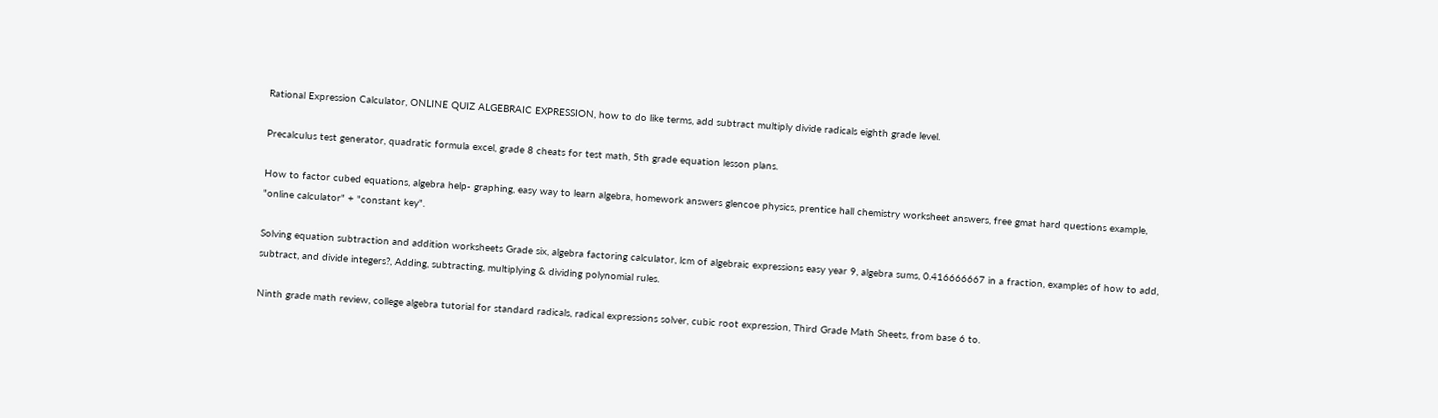Rational Expression Calculator, ONLINE QUIZ ALGEBRAIC EXPRESSION, how to do like terms, add subtract multiply divide radicals eighth grade level.

Precalculus test generator, quadratic formula excel, grade 8 cheats for test math, 5th grade equation lesson plans.

How to factor cubed equations, algebra help- graphing, easy way to learn algebra, homework answers glencoe physics, prentice hall chemistry worksheet answers, free gmat hard questions example, "online calculator" + "constant key".

Solving equation subtraction and addition worksheets Grade six, algebra factoring calculator, lcm of algebraic expressions easy year 9, algebra sums, 0.416666667 in a fraction, examples of how to add, subtract, and divide integers?, Adding, subtracting, multiplying & dividing polynomial rules.

Ninth grade math review, college algebra tutorial for standard radicals, radical expressions solver, cubic root expression, Third Grade Math Sheets, from base 6 to.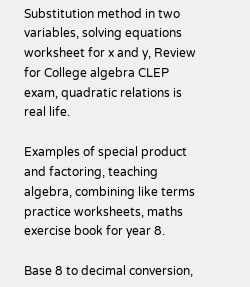Substitution method in two variables, solving equations worksheet for x and y, Review for College algebra CLEP exam, quadratic relations is real life.

Examples of special product and factoring, teaching algebra, combining like terms practice worksheets, maths exercise book for year 8.

Base 8 to decimal conversion,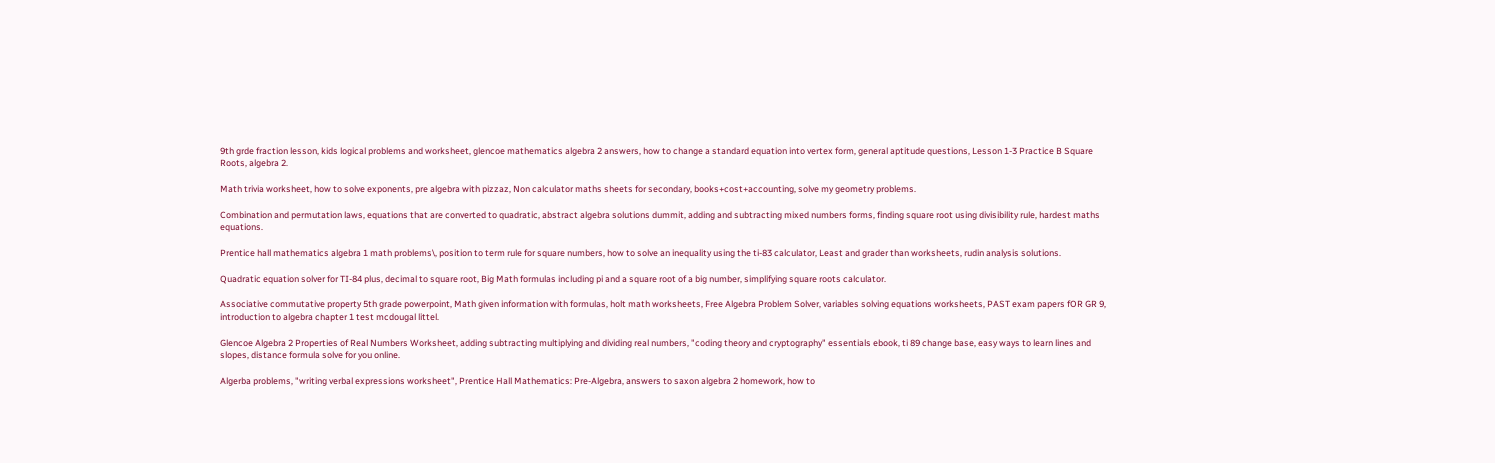9th grde fraction lesson, kids logical problems and worksheet, glencoe mathematics algebra 2 answers, how to change a standard equation into vertex form, general aptitude questions, Lesson 1-3 Practice B Square Roots, algebra 2.

Math trivia worksheet, how to solve exponents, pre algebra with pizzaz, Non calculator maths sheets for secondary, books+cost+accounting, solve my geometry problems.

Combination and permutation laws, equations that are converted to quadratic, abstract algebra solutions dummit, adding and subtracting mixed numbers forms, finding square root using divisibility rule, hardest maths equations.

Prentice hall mathematics algebra 1 math problems\, position to term rule for square numbers, how to solve an inequality using the ti-83 calculator, Least and grader than worksheets, rudin analysis solutions.

Quadratic equation solver for TI-84 plus, decimal to square root, Big Math formulas including pi and a square root of a big number, simplifying square roots calculator.

Associative commutative property 5th grade powerpoint, Math given information with formulas, holt math worksheets, Free Algebra Problem Solver, variables solving equations worksheets, PAST exam papers fOR GR 9, introduction to algebra chapter 1 test mcdougal littel.

Glencoe Algebra 2 Properties of Real Numbers Worksheet, adding subtracting multiplying and dividing real numbers, "coding theory and cryptography" essentials ebook, ti 89 change base, easy ways to learn lines and slopes, distance formula solve for you online.

Algerba problems, "writing verbal expressions worksheet", Prentice Hall Mathematics: Pre-Algebra, answers to saxon algebra 2 homework, how to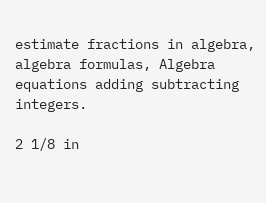estimate fractions in algebra, algebra formulas, Algebra equations adding subtracting integers.

2 1/8 in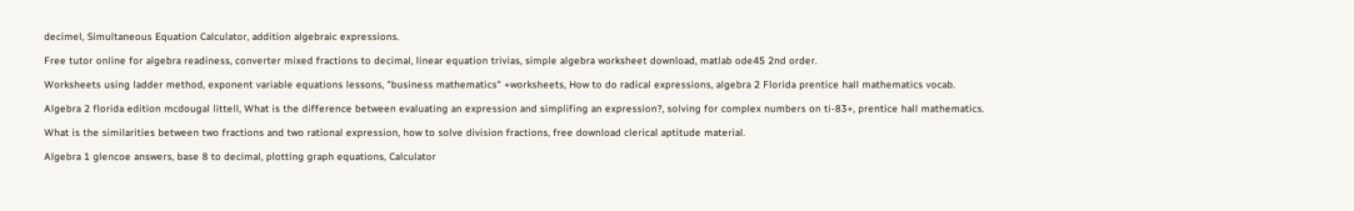decimel, Simultaneous Equation Calculator, addition algebraic expressions.

Free tutor online for algebra readiness, converter mixed fractions to decimal, linear equation trivias, simple algebra worksheet download, matlab ode45 2nd order.

Worksheets using ladder method, exponent variable equations lessons, "business mathematics" +worksheets, How to do radical expressions, algebra 2 Florida prentice hall mathematics vocab.

Algebra 2 florida edition mcdougal littell, What is the difference between evaluating an expression and simplifing an expression?, solving for complex numbers on ti-83+, prentice hall mathematics.

What is the similarities between two fractions and two rational expression, how to solve division fractions, free download clerical aptitude material.

Algebra 1 glencoe answers, base 8 to decimal, plotting graph equations, Calculator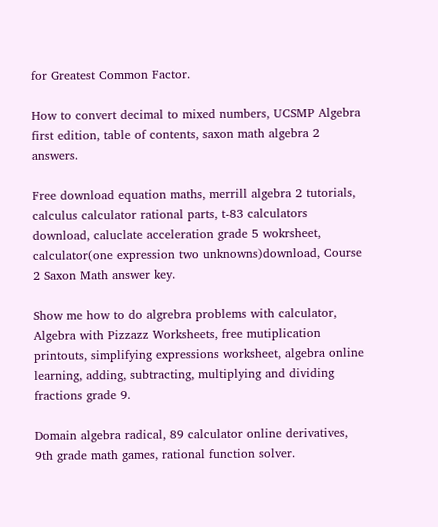for Greatest Common Factor.

How to convert decimal to mixed numbers, UCSMP Algebra first edition, table of contents, saxon math algebra 2 answers.

Free download equation maths, merrill algebra 2 tutorials, calculus calculator rational parts, t-83 calculators download, caluclate acceleration grade 5 wokrsheet, calculator(one expression two unknowns)download, Course 2 Saxon Math answer key.

Show me how to do algrebra problems with calculator, Algebra with Pizzazz Worksheets, free mutiplication printouts, simplifying expressions worksheet, algebra online learning, adding, subtracting, multiplying and dividing fractions grade 9.

Domain algebra radical, 89 calculator online derivatives, 9th grade math games, rational function solver.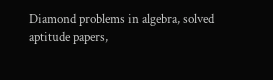Diamond problems in algebra, solved aptitude papers,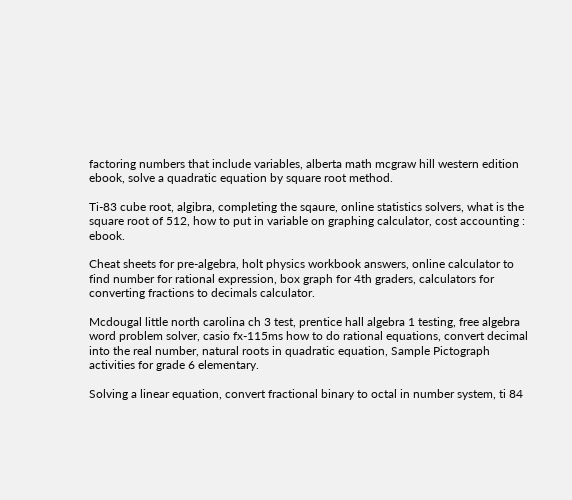factoring numbers that include variables, alberta math mcgraw hill western edition ebook, solve a quadratic equation by square root method.

Ti-83 cube root, algibra, completing the sqaure, online statistics solvers, what is the square root of 512, how to put in variable on graphing calculator, cost accounting : ebook.

Cheat sheets for pre-algebra, holt physics workbook answers, online calculator to find number for rational expression, box graph for 4th graders, calculators for converting fractions to decimals calculator.

Mcdougal little north carolina ch 3 test, prentice hall algebra 1 testing, free algebra word problem solver, casio fx-115ms how to do rational equations, convert decimal into the real number, natural roots in quadratic equation, Sample Pictograph activities for grade 6 elementary.

Solving a linear equation, convert fractional binary to octal in number system, ti 84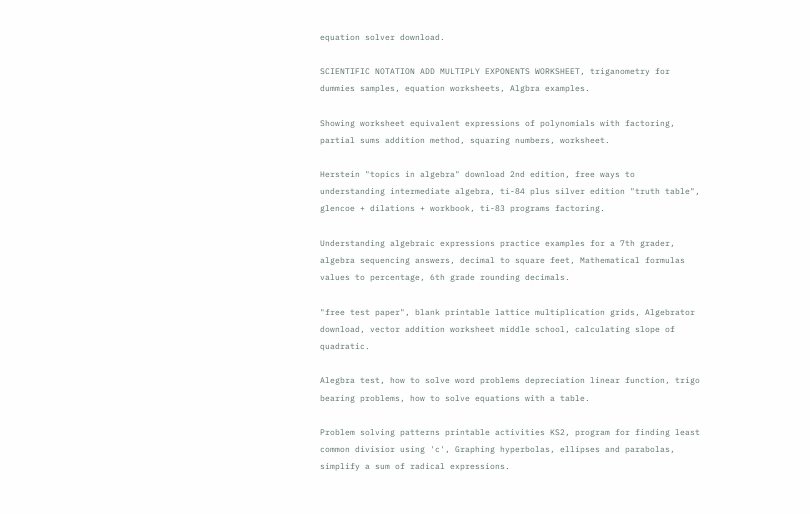equation solver download.

SCIENTIFIC NOTATION ADD MULTIPLY EXPONENTS WORKSHEET, triganometry for dummies samples, equation worksheets, Algbra examples.

Showing worksheet equivalent expressions of polynomials with factoring, partial sums addition method, squaring numbers, worksheet.

Herstein "topics in algebra" download 2nd edition, free ways to understanding intermediate algebra, ti-84 plus silver edition "truth table", glencoe + dilations + workbook, ti-83 programs factoring.

Understanding algebraic expressions practice examples for a 7th grader, algebra sequencing answers, decimal to square feet, Mathematical formulas values to percentage, 6th grade rounding decimals.

"free test paper", blank printable lattice multiplication grids, Algebrator download, vector addition worksheet middle school, calculating slope of quadratic.

Alegbra test, how to solve word problems depreciation linear function, trigo bearing problems, how to solve equations with a table.

Problem solving patterns printable activities KS2, program for finding least common divisior using 'c', Graphing hyperbolas, ellipses and parabolas, simplify a sum of radical expressions.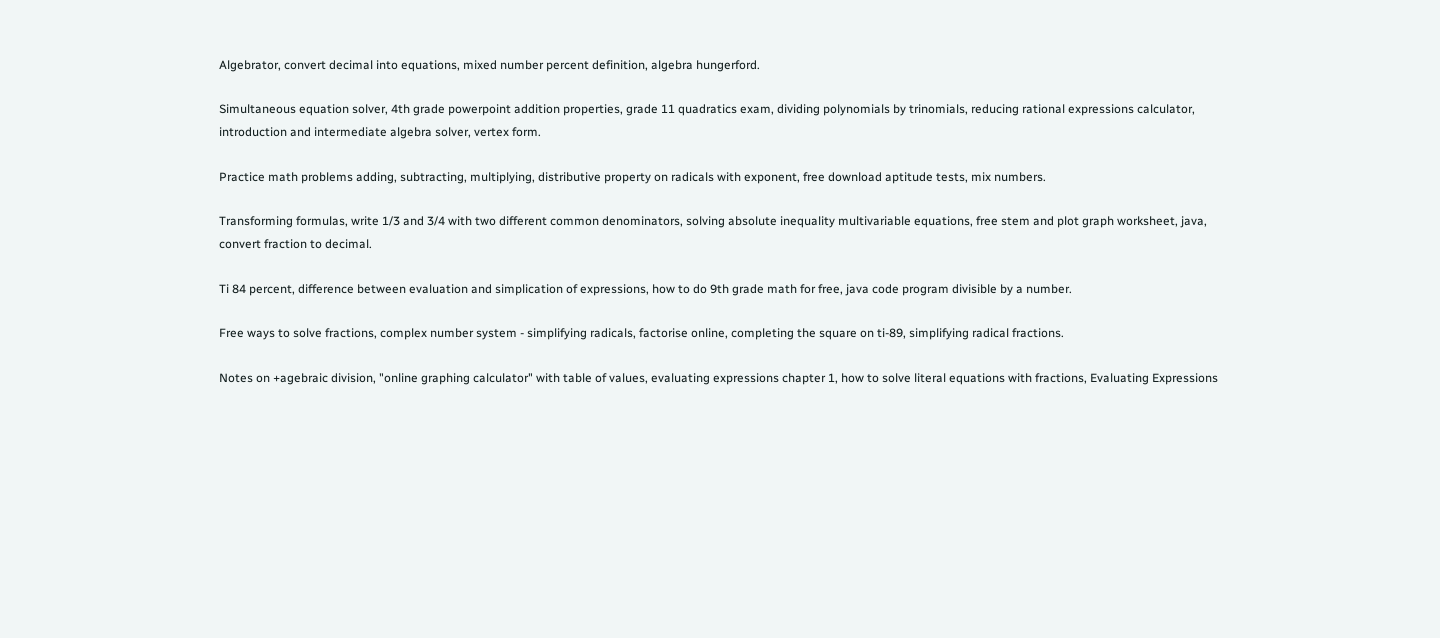Algebrator, convert decimal into equations, mixed number percent definition, algebra hungerford.

Simultaneous equation solver, 4th grade powerpoint addition properties, grade 11 quadratics exam, dividing polynomials by trinomials, reducing rational expressions calculator, introduction and intermediate algebra solver, vertex form.

Practice math problems adding, subtracting, multiplying, distributive property on radicals with exponent, free download aptitude tests, mix numbers.

Transforming formulas, write 1/3 and 3/4 with two different common denominators, solving absolute inequality multivariable equations, free stem and plot graph worksheet, java, convert fraction to decimal.

Ti 84 percent, difference between evaluation and simplication of expressions, how to do 9th grade math for free, java code program divisible by a number.

Free ways to solve fractions, complex number system - simplifying radicals, factorise online, completing the square on ti-89, simplifying radical fractions.

Notes on +agebraic division, "online graphing calculator" with table of values, evaluating expressions chapter 1, how to solve literal equations with fractions, Evaluating Expressions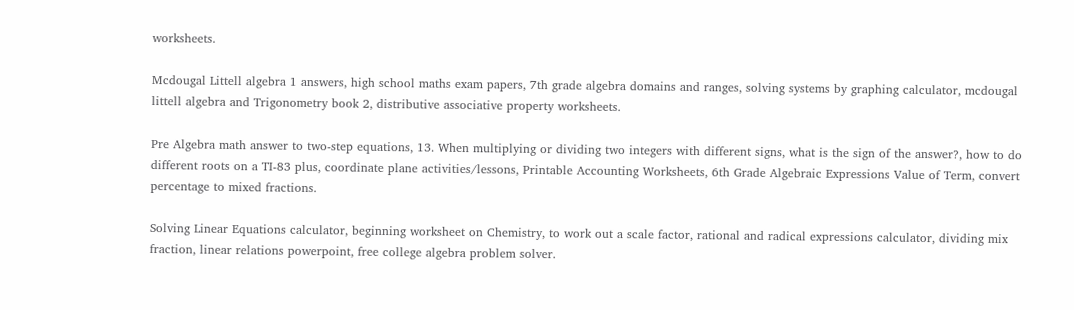worksheets.

Mcdougal Littell algebra 1 answers, high school maths exam papers, 7th grade algebra domains and ranges, solving systems by graphing calculator, mcdougal littell algebra and Trigonometry book 2, distributive associative property worksheets.

Pre Algebra math answer to two-step equations, 13. When multiplying or dividing two integers with different signs, what is the sign of the answer?, how to do different roots on a TI-83 plus, coordinate plane activities/lessons, Printable Accounting Worksheets, 6th Grade Algebraic Expressions Value of Term, convert percentage to mixed fractions.

Solving Linear Equations calculator, beginning worksheet on Chemistry, to work out a scale factor, rational and radical expressions calculator, dividing mix fraction, linear relations powerpoint, free college algebra problem solver.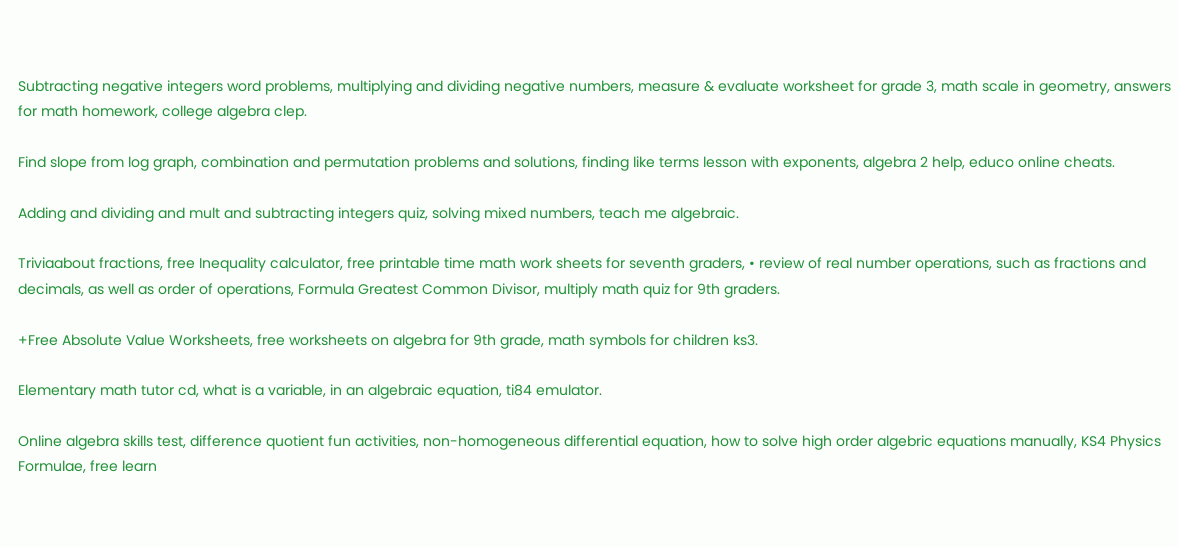Subtracting negative integers word problems, multiplying and dividing negative numbers, measure & evaluate worksheet for grade 3, math scale in geometry, answers for math homework, college algebra clep.

Find slope from log graph, combination and permutation problems and solutions, finding like terms lesson with exponents, algebra 2 help, educo online cheats.

Adding and dividing and mult and subtracting integers quiz, solving mixed numbers, teach me algebraic.

Triviaabout fractions, free Inequality calculator, free printable time math work sheets for seventh graders, • review of real number operations, such as fractions and decimals, as well as order of operations, Formula Greatest Common Divisor, multiply math quiz for 9th graders.

+Free Absolute Value Worksheets, free worksheets on algebra for 9th grade, math symbols for children ks3.

Elementary math tutor cd, what is a variable, in an algebraic equation, ti84 emulator.

Online algebra skills test, difference quotient fun activities, non-homogeneous differential equation, how to solve high order algebric equations manually, KS4 Physics Formulae, free learn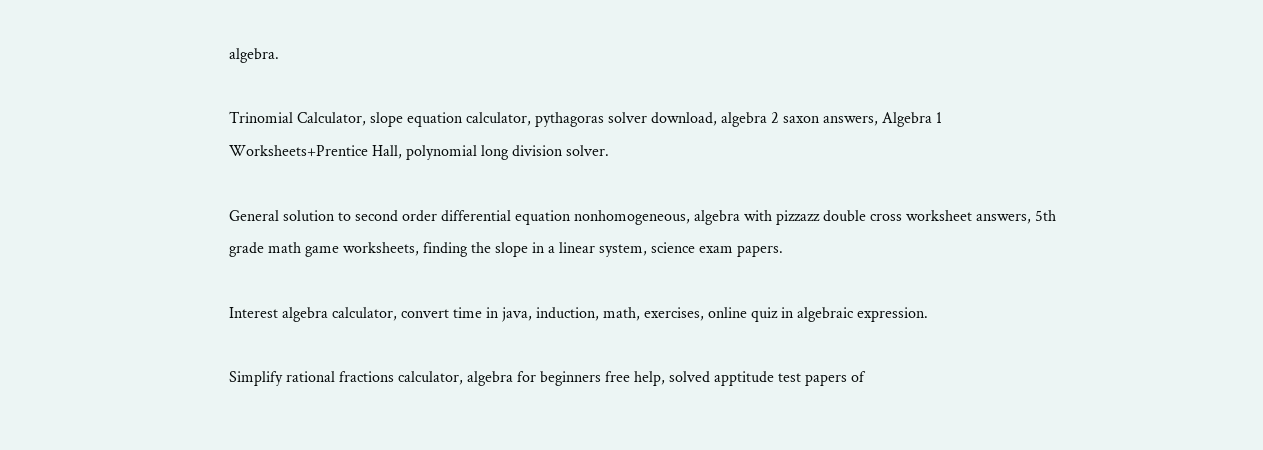algebra.

Trinomial Calculator, slope equation calculator, pythagoras solver download, algebra 2 saxon answers, Algebra 1 Worksheets+Prentice Hall, polynomial long division solver.

General solution to second order differential equation nonhomogeneous, algebra with pizzazz double cross worksheet answers, 5th grade math game worksheets, finding the slope in a linear system, science exam papers.

Interest algebra calculator, convert time in java, induction, math, exercises, online quiz in algebraic expression.

Simplify rational fractions calculator, algebra for beginners free help, solved apptitude test papers of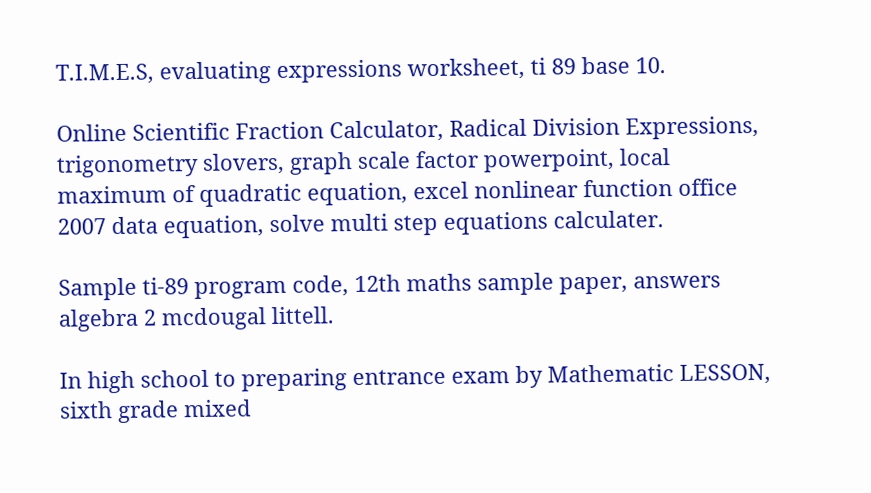T.I.M.E.S, evaluating expressions worksheet, ti 89 base 10.

Online Scientific Fraction Calculator, Radical Division Expressions, trigonometry slovers, graph scale factor powerpoint, local maximum of quadratic equation, excel nonlinear function office 2007 data equation, solve multi step equations calculater.

Sample ti-89 program code, 12th maths sample paper, answers algebra 2 mcdougal littell.

In high school to preparing entrance exam by Mathematic LESSON, sixth grade mixed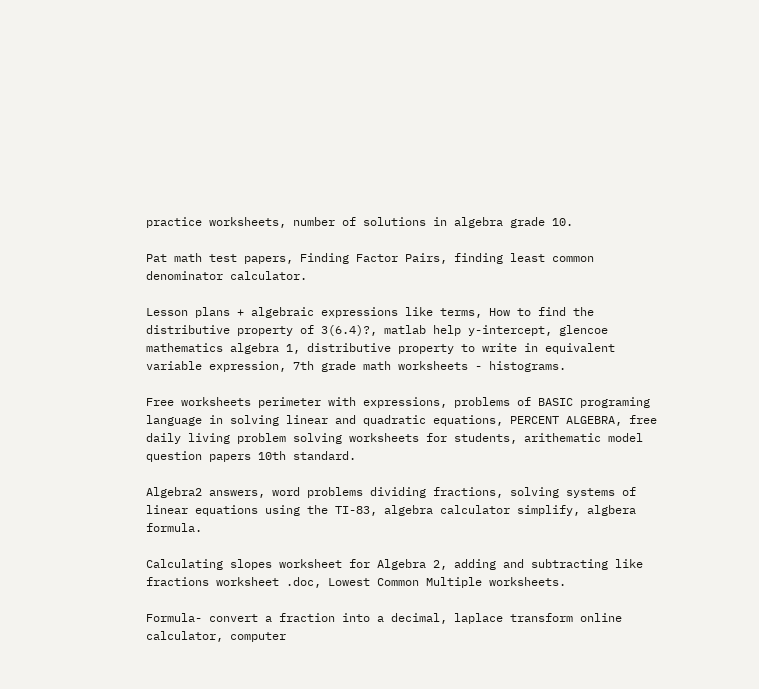practice worksheets, number of solutions in algebra grade 10.

Pat math test papers, Finding Factor Pairs, finding least common denominator calculator.

Lesson plans + algebraic expressions like terms, How to find the distributive property of 3(6.4)?, matlab help y-intercept, glencoe mathematics algebra 1, distributive property to write in equivalent variable expression, 7th grade math worksheets - histograms.

Free worksheets perimeter with expressions, problems of BASIC programing language in solving linear and quadratic equations, PERCENT ALGEBRA, free daily living problem solving worksheets for students, arithematic model question papers 10th standard.

Algebra2 answers, word problems dividing fractions, solving systems of linear equations using the TI-83, algebra calculator simplify, algbera formula.

Calculating slopes worksheet for Algebra 2, adding and subtracting like fractions worksheet .doc, Lowest Common Multiple worksheets.

Formula- convert a fraction into a decimal, laplace transform online calculator, computer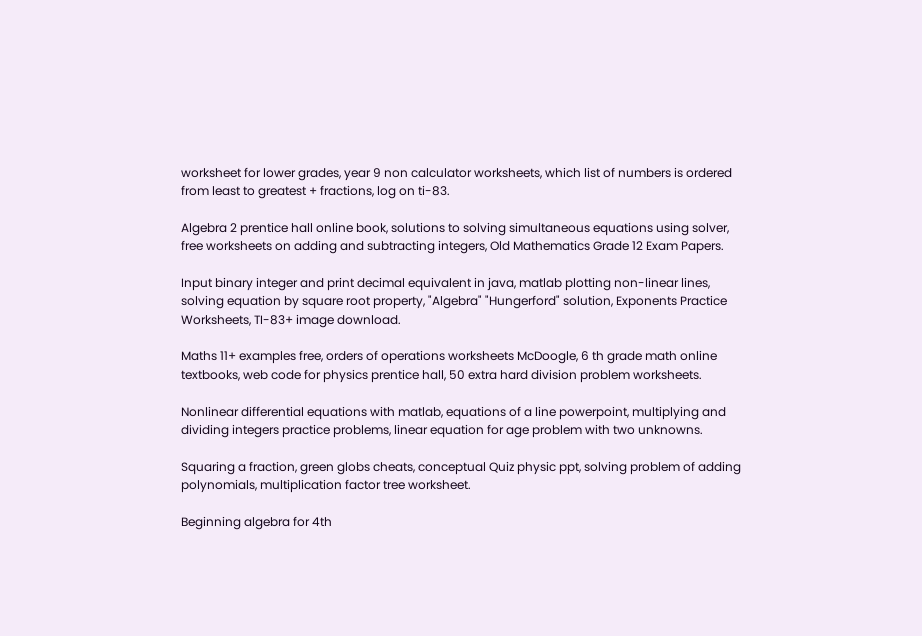worksheet for lower grades, year 9 non calculator worksheets, which list of numbers is ordered from least to greatest + fractions, log on ti-83.

Algebra 2 prentice hall online book, solutions to solving simultaneous equations using solver, free worksheets on adding and subtracting integers, Old Mathematics Grade 12 Exam Papers.

Input binary integer and print decimal equivalent in java, matlab plotting non-linear lines, solving equation by square root property, "Algebra" "Hungerford" solution, Exponents Practice Worksheets, TI-83+ image download.

Maths 11+ examples free, orders of operations worksheets McDoogle, 6 th grade math online textbooks, web code for physics prentice hall, 50 extra hard division problem worksheets.

Nonlinear differential equations with matlab, equations of a line powerpoint, multiplying and dividing integers practice problems, linear equation for age problem with two unknowns.

Squaring a fraction, green globs cheats, conceptual Quiz physic ppt, solving problem of adding polynomials, multiplication factor tree worksheet.

Beginning algebra for 4th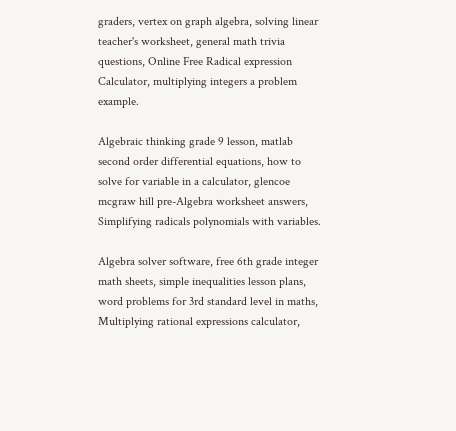graders, vertex on graph algebra, solving linear teacher's worksheet, general math trivia questions, Online Free Radical expression Calculator, multiplying integers a problem example.

Algebraic thinking grade 9 lesson, matlab second order differential equations, how to solve for variable in a calculator, glencoe mcgraw hill pre-Algebra worksheet answers, Simplifying radicals polynomials with variables.

Algebra solver software, free 6th grade integer math sheets, simple inequalities lesson plans, word problems for 3rd standard level in maths, Multiplying rational expressions calculator,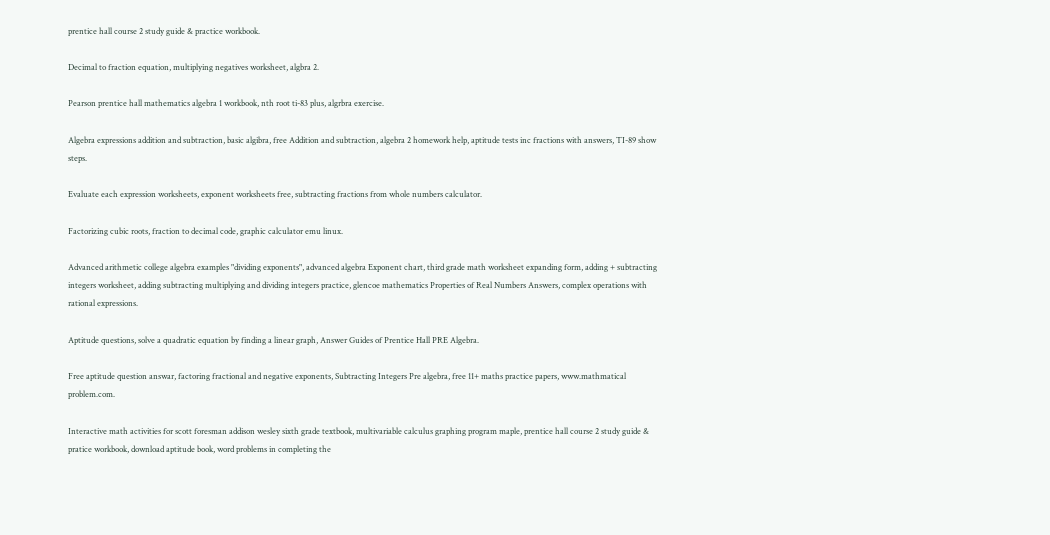prentice hall course 2 study guide & practice workbook.

Decimal to fraction equation, multiplying negatives worksheet, algbra 2.

Pearson prentice hall mathematics algebra 1 workbook, nth root ti-83 plus, algrbra exercise.

Algebra expressions addition and subtraction, basic algibra, free Addition and subtraction, algebra 2 homework help, aptitude tests inc fractions with answers, TI-89 show steps.

Evaluate each expression worksheets, exponent worksheets free, subtracting fractions from whole numbers calculator.

Factorizing cubic roots, fraction to decimal code, graphic calculator emu linux.

Advanced arithmetic college algebra examples "dividing exponents", advanced algebra Exponent chart, third grade math worksheet expanding form, adding + subtracting integers worksheet, adding subtracting multiplying and dividing integers practice, glencoe mathematics Properties of Real Numbers Answers, complex operations with rational expressions.

Aptitude questions, solve a quadratic equation by finding a linear graph, Answer Guides of Prentice Hall PRE Algebra.

Free aptitude question answar, factoring fractional and negative exponents, Subtracting Integers Pre algebra, free 11+ maths practice papers, www.mathmatical problem.com.

Interactive math activities for scott foresman addison wesley sixth grade textbook, multivariable calculus graphing program maple, prentice hall course 2 study guide & pratice workbook, download aptitude book, word problems in completing the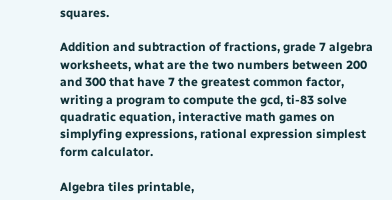squares.

Addition and subtraction of fractions, grade 7 algebra worksheets, what are the two numbers between 200 and 300 that have 7 the greatest common factor, writing a program to compute the gcd, ti-83 solve quadratic equation, interactive math games on simplyfing expressions, rational expression simplest form calculator.

Algebra tiles printable,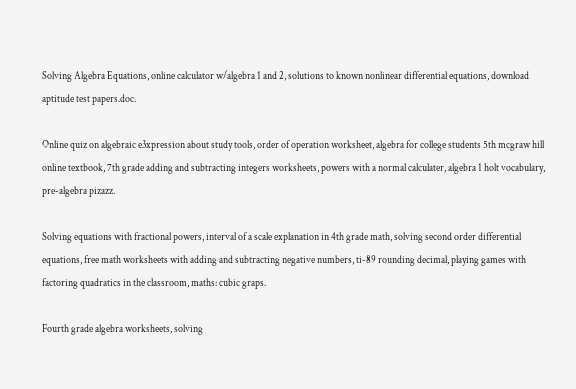Solving Algebra Equations, online calculator w/algebra 1 and 2, solutions to known nonlinear differential equations, download aptitude test papers.doc.

Online quiz on algebraic e3xpression about study tools, order of operation worksheet, algebra for college students 5th mcgraw hill online textbook, 7th grade adding and subtracting integers worksheets, powers with a normal calculater, algebra 1 holt vocabulary, pre-algebra pizazz.

Solving equations with fractional powers, interval of a scale explanation in 4th grade math, solving second order differential equations, free math worksheets with adding and subtracting negative numbers, ti-89 rounding decimal, playing games with factoring quadratics in the classroom, maths: cubic graps.

Fourth grade algebra worksheets, solving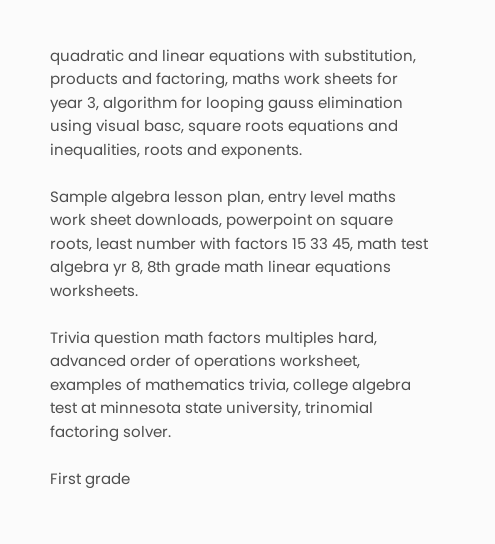quadratic and linear equations with substitution, products and factoring, maths work sheets for year 3, algorithm for looping gauss elimination using visual basc, square roots equations and inequalities, roots and exponents.

Sample algebra lesson plan, entry level maths work sheet downloads, powerpoint on square roots, least number with factors 15 33 45, math test algebra yr 8, 8th grade math linear equations worksheets.

Trivia question math factors multiples hard, advanced order of operations worksheet, examples of mathematics trivia, college algebra test at minnesota state university, trinomial factoring solver.

First grade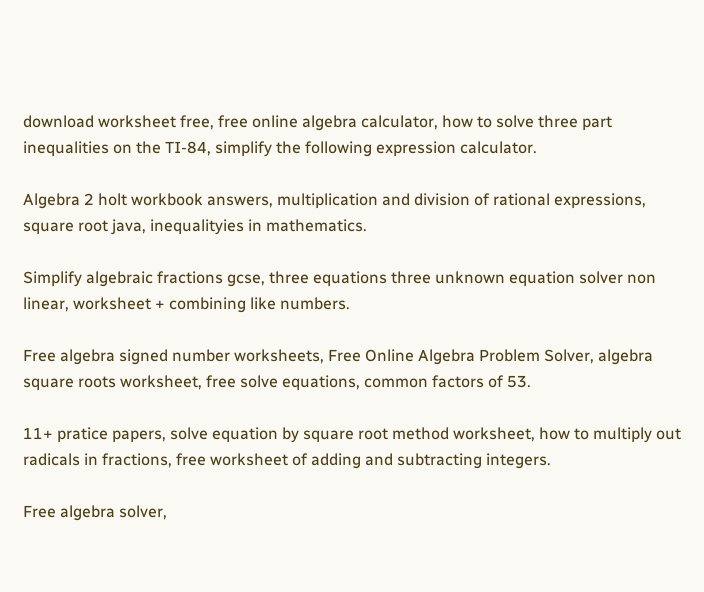download worksheet free, free online algebra calculator, how to solve three part inequalities on the TI-84, simplify the following expression calculator.

Algebra 2 holt workbook answers, multiplication and division of rational expressions, square root java, inequalityies in mathematics.

Simplify algebraic fractions gcse, three equations three unknown equation solver non linear, worksheet + combining like numbers.

Free algebra signed number worksheets, Free Online Algebra Problem Solver, algebra square roots worksheet, free solve equations, common factors of 53.

11+ pratice papers, solve equation by square root method worksheet, how to multiply out radicals in fractions, free worksheet of adding and subtracting integers.

Free algebra solver,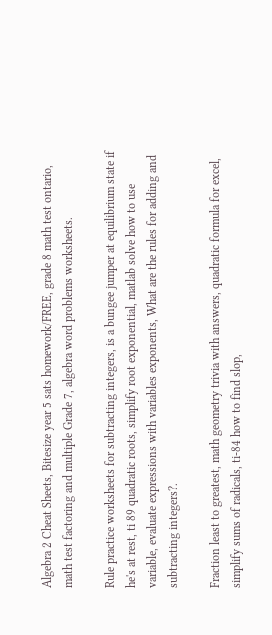Algebra 2 Cheat Sheets, Bitesize year 5 sats homework/FREE, grade 8 math test ontario, math test factoring and multiple Grade 7, algebra word problems worksheets.

Rule practice worksheets for subtracting integers, is a bungee jumper at equilibrium state if he's at rest, ti 89 quadratic roots, simplify root exponential, matlab solve how to use variable, evaluate expressions with variables exponents, What are the rules for adding and subtracting integers?.

Fraction least to greatest, math geometry trivia with answers, quadratic formula for excel, simplify sums of radicals, ti-84 how to find slop,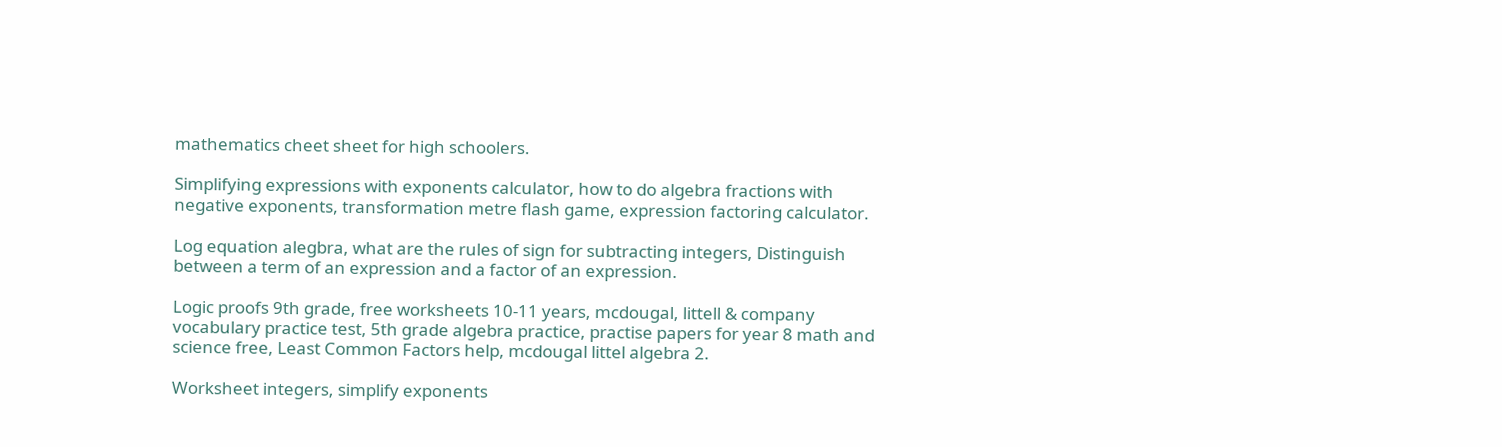mathematics cheet sheet for high schoolers.

Simplifying expressions with exponents calculator, how to do algebra fractions with negative exponents, transformation metre flash game, expression factoring calculator.

Log equation alegbra, what are the rules of sign for subtracting integers, Distinguish between a term of an expression and a factor of an expression.

Logic proofs 9th grade, free worksheets 10-11 years, mcdougal, littell & company vocabulary practice test, 5th grade algebra practice, practise papers for year 8 math and science free, Least Common Factors help, mcdougal littel algebra 2.

Worksheet integers, simplify exponents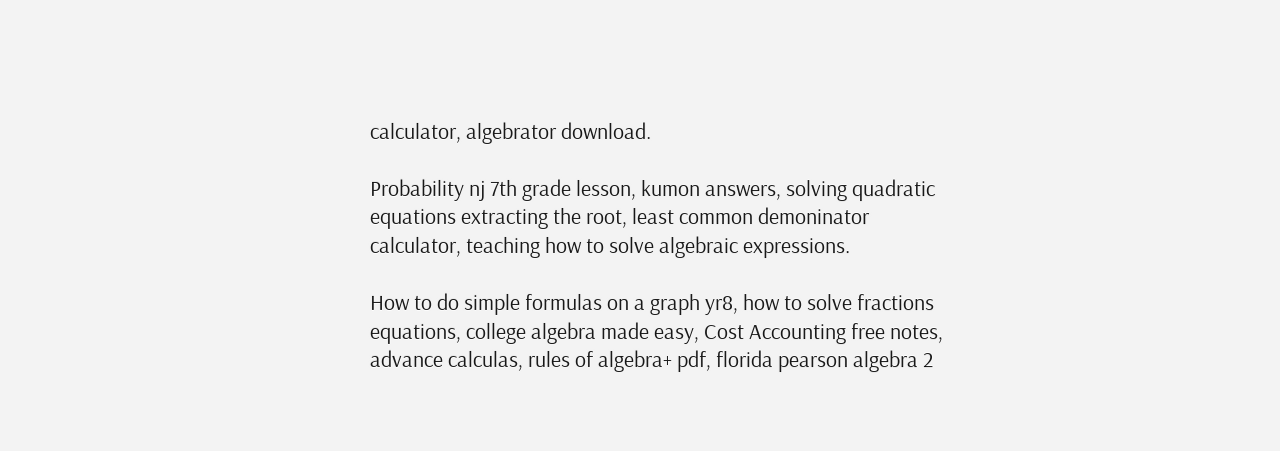calculator, algebrator download.

Probability nj 7th grade lesson, kumon answers, solving quadratic equations extracting the root, least common demoninator calculator, teaching how to solve algebraic expressions.

How to do simple formulas on a graph yr8, how to solve fractions equations, college algebra made easy, Cost Accounting free notes, advance calculas, rules of algebra+ pdf, florida pearson algebra 2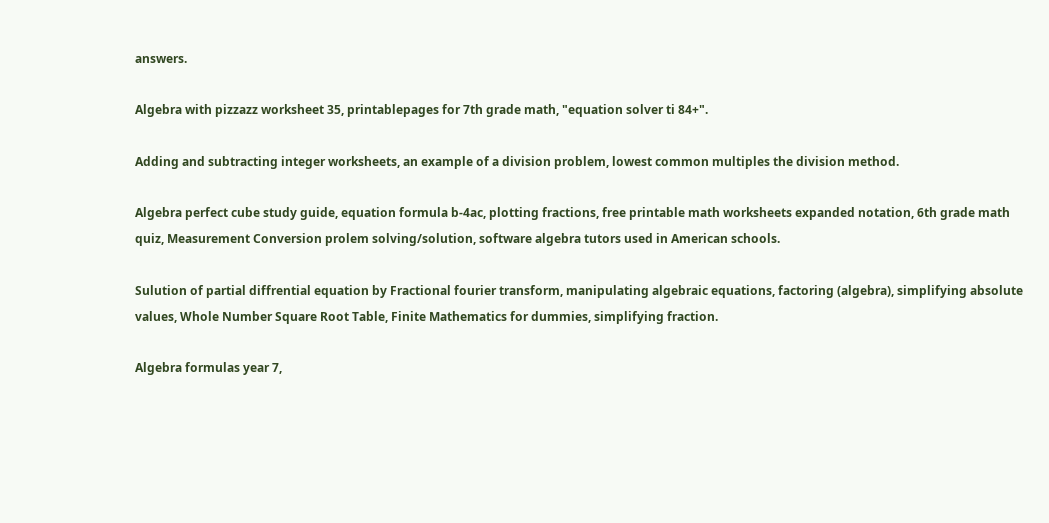answers.

Algebra with pizzazz worksheet 35, printablepages for 7th grade math, "equation solver ti 84+".

Adding and subtracting integer worksheets, an example of a division problem, lowest common multiples the division method.

Algebra perfect cube study guide, equation formula b-4ac, plotting fractions, free printable math worksheets expanded notation, 6th grade math quiz, Measurement Conversion prolem solving/solution, software algebra tutors used in American schools.

Sulution of partial diffrential equation by Fractional fourier transform, manipulating algebraic equations, factoring (algebra), simplifying absolute values, Whole Number Square Root Table, Finite Mathematics for dummies, simplifying fraction.

Algebra formulas year 7,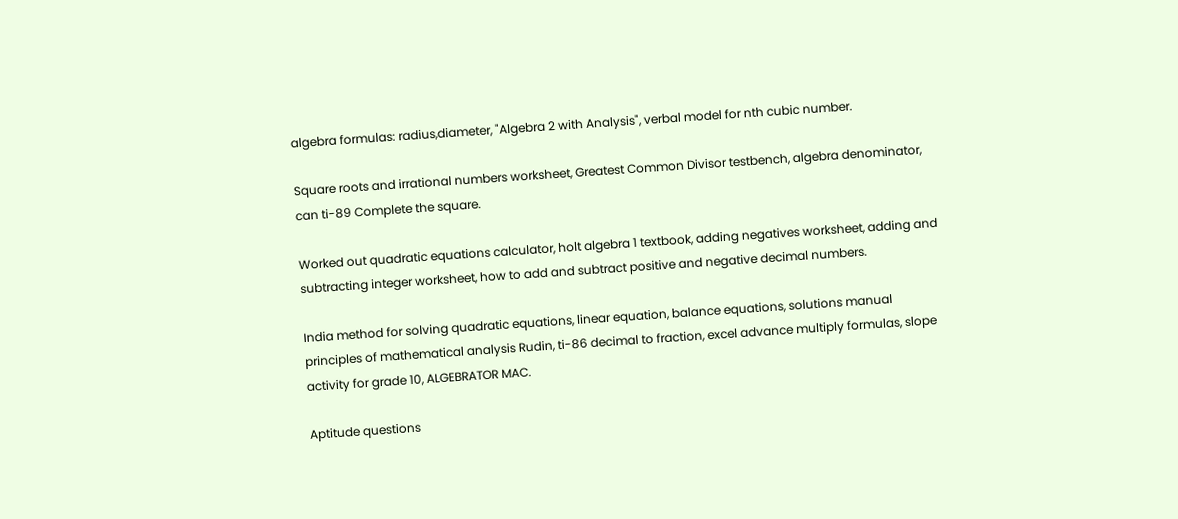algebra formulas: radius,diameter, "Algebra 2 with Analysis", verbal model for nth cubic number.

Square roots and irrational numbers worksheet, Greatest Common Divisor testbench, algebra denominator, can ti-89 Complete the square.

Worked out quadratic equations calculator, holt algebra 1 textbook, adding negatives worksheet, adding and subtracting integer worksheet, how to add and subtract positive and negative decimal numbers.

India method for solving quadratic equations, linear equation, balance equations, solutions manual principles of mathematical analysis Rudin, ti-86 decimal to fraction, excel advance multiply formulas, slope activity for grade 10, ALGEBRATOR MAC.

Aptitude questions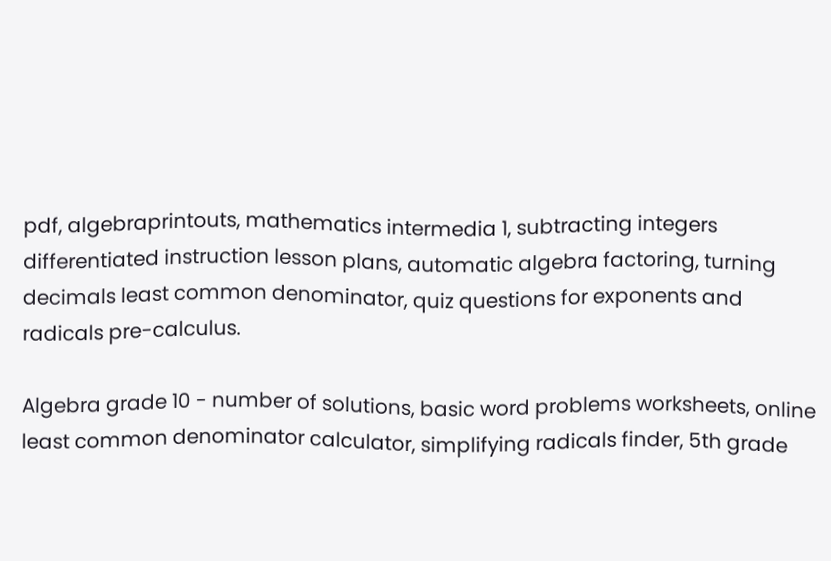pdf, algebraprintouts, mathematics intermedia 1, subtracting integers differentiated instruction lesson plans, automatic algebra factoring, turning decimals least common denominator, quiz questions for exponents and radicals pre-calculus.

Algebra grade 10 - number of solutions, basic word problems worksheets, online least common denominator calculator, simplifying radicals finder, 5th grade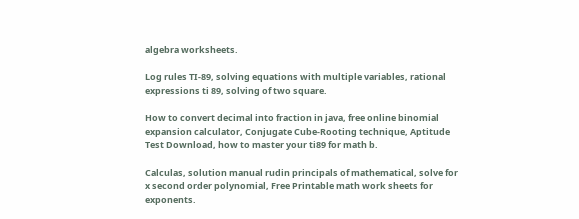algebra worksheets.

Log rules TI-89, solving equations with multiple variables, rational expressions ti 89, solving of two square.

How to convert decimal into fraction in java, free online binomial expansion calculator, Conjugate Cube-Rooting technique, Aptitude Test Download, how to master your ti89 for math b.

Calculas, solution manual rudin principals of mathematical, solve for x second order polynomial, Free Printable math work sheets for exponents.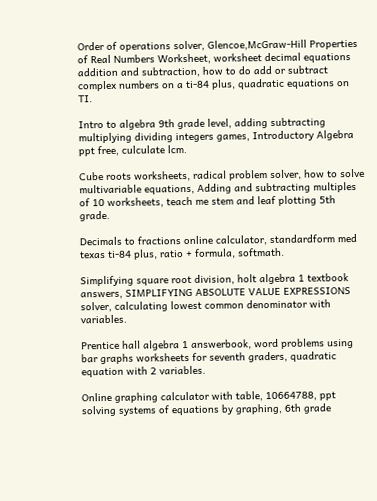Order of operations solver, Glencoe,McGraw-Hill Properties of Real Numbers Worksheet, worksheet decimal equations addition and subtraction, how to do add or subtract complex numbers on a ti-84 plus, quadratic equations on TI.

Intro to algebra 9th grade level, adding subtracting multiplying dividing integers games, Introductory Algebra ppt free, culculate lcm.

Cube roots worksheets, radical problem solver, how to solve multivariable equations, Adding and subtracting multiples of 10 worksheets, teach me stem and leaf plotting 5th grade.

Decimals to fractions online calculator, standardform med texas ti-84 plus, ratio + formula, softmath.

Simplifying square root division, holt algebra 1 textbook answers, SIMPLIFYING ABSOLUTE VALUE EXPRESSIONS solver, calculating lowest common denominator with variables.

Prentice hall algebra 1 answerbook, word problems using bar graphs worksheets for seventh graders, quadratic equation with 2 variables.

Online graphing calculator with table, 10664788, ppt solving systems of equations by graphing, 6th grade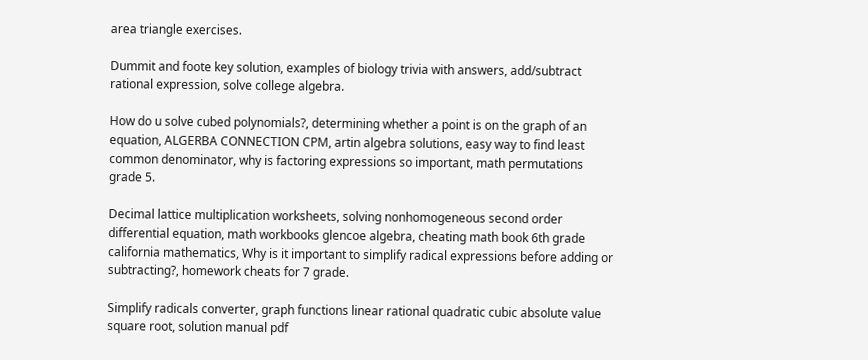area triangle exercises.

Dummit and foote key solution, examples of biology trivia with answers, add/subtract rational expression, solve college algebra.

How do u solve cubed polynomials?, determining whether a point is on the graph of an equation, ALGERBA CONNECTION CPM, artin algebra solutions, easy way to find least common denominator, why is factoring expressions so important, math permutations grade 5.

Decimal lattice multiplication worksheets, solving nonhomogeneous second order differential equation, math workbooks glencoe algebra, cheating math book 6th grade california mathematics, Why is it important to simplify radical expressions before adding or subtracting?, homework cheats for 7 grade.

Simplify radicals converter, graph functions linear rational quadratic cubic absolute value square root, solution manual pdf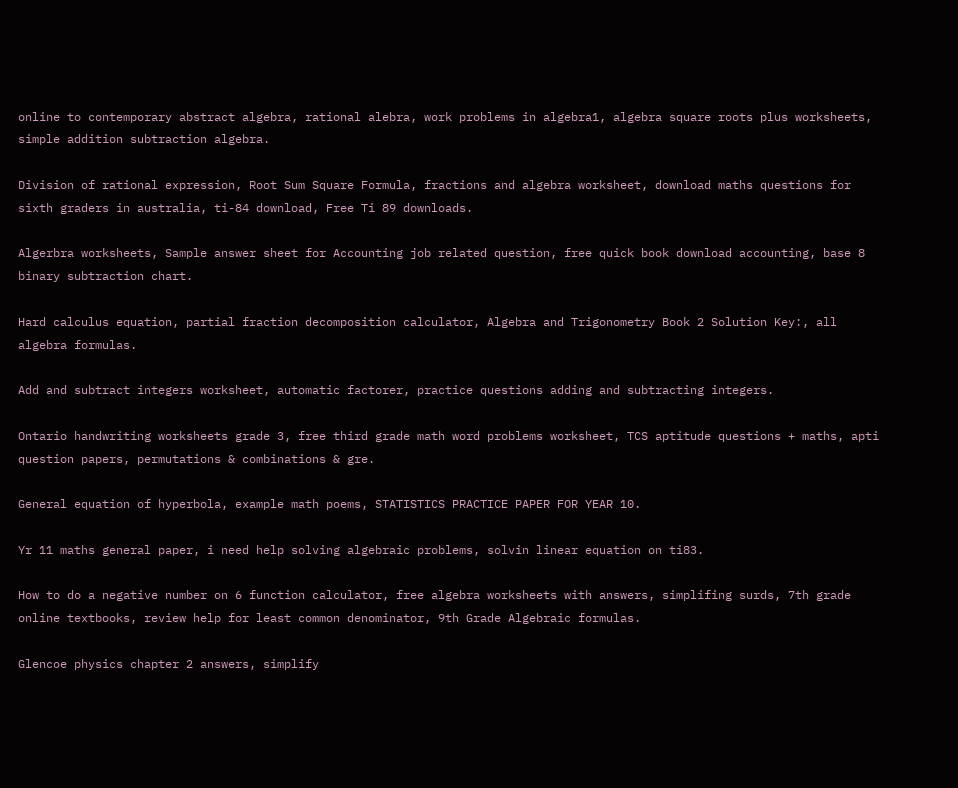online to contemporary abstract algebra, rational alebra, work problems in algebra1, algebra square roots plus worksheets, simple addition subtraction algebra.

Division of rational expression, Root Sum Square Formula, fractions and algebra worksheet, download maths questions for sixth graders in australia, ti-84 download, Free Ti 89 downloads.

Algerbra worksheets, Sample answer sheet for Accounting job related question, free quick book download accounting, base 8 binary subtraction chart.

Hard calculus equation, partial fraction decomposition calculator, Algebra and Trigonometry Book 2 Solution Key:, all algebra formulas.

Add and subtract integers worksheet, automatic factorer, practice questions adding and subtracting integers.

Ontario handwriting worksheets grade 3, free third grade math word problems worksheet, TCS aptitude questions + maths, apti question papers, permutations & combinations & gre.

General equation of hyperbola, example math poems, STATISTICS PRACTICE PAPER FOR YEAR 10.

Yr 11 maths general paper, i need help solving algebraic problems, solvin linear equation on ti83.

How to do a negative number on 6 function calculator, free algebra worksheets with answers, simplifing surds, 7th grade online textbooks, review help for least common denominator, 9th Grade Algebraic formulas.

Glencoe physics chapter 2 answers, simplify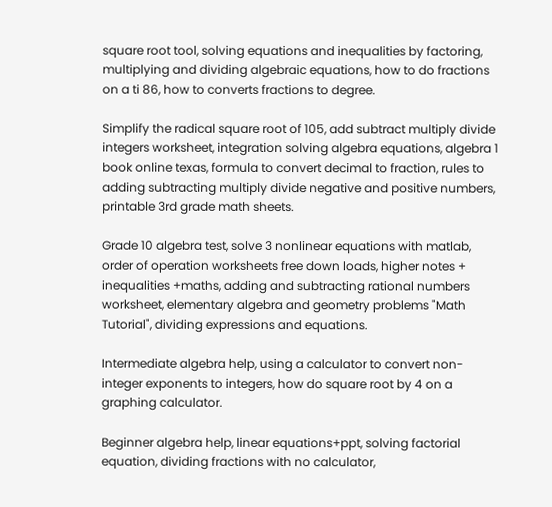square root tool, solving equations and inequalities by factoring, multiplying and dividing algebraic equations, how to do fractions on a ti 86, how to converts fractions to degree.

Simplify the radical square root of 105, add subtract multiply divide integers worksheet, integration solving algebra equations, algebra 1 book online texas, formula to convert decimal to fraction, rules to adding subtracting multiply divide negative and positive numbers, printable 3rd grade math sheets.

Grade 10 algebra test, solve 3 nonlinear equations with matlab, order of operation worksheets free down loads, higher notes + inequalities +maths, adding and subtracting rational numbers worksheet, elementary algebra and geometry problems "Math Tutorial", dividing expressions and equations.

Intermediate algebra help, using a calculator to convert non-integer exponents to integers, how do square root by 4 on a graphing calculator.

Beginner algebra help, linear equations+ppt, solving factorial equation, dividing fractions with no calculator,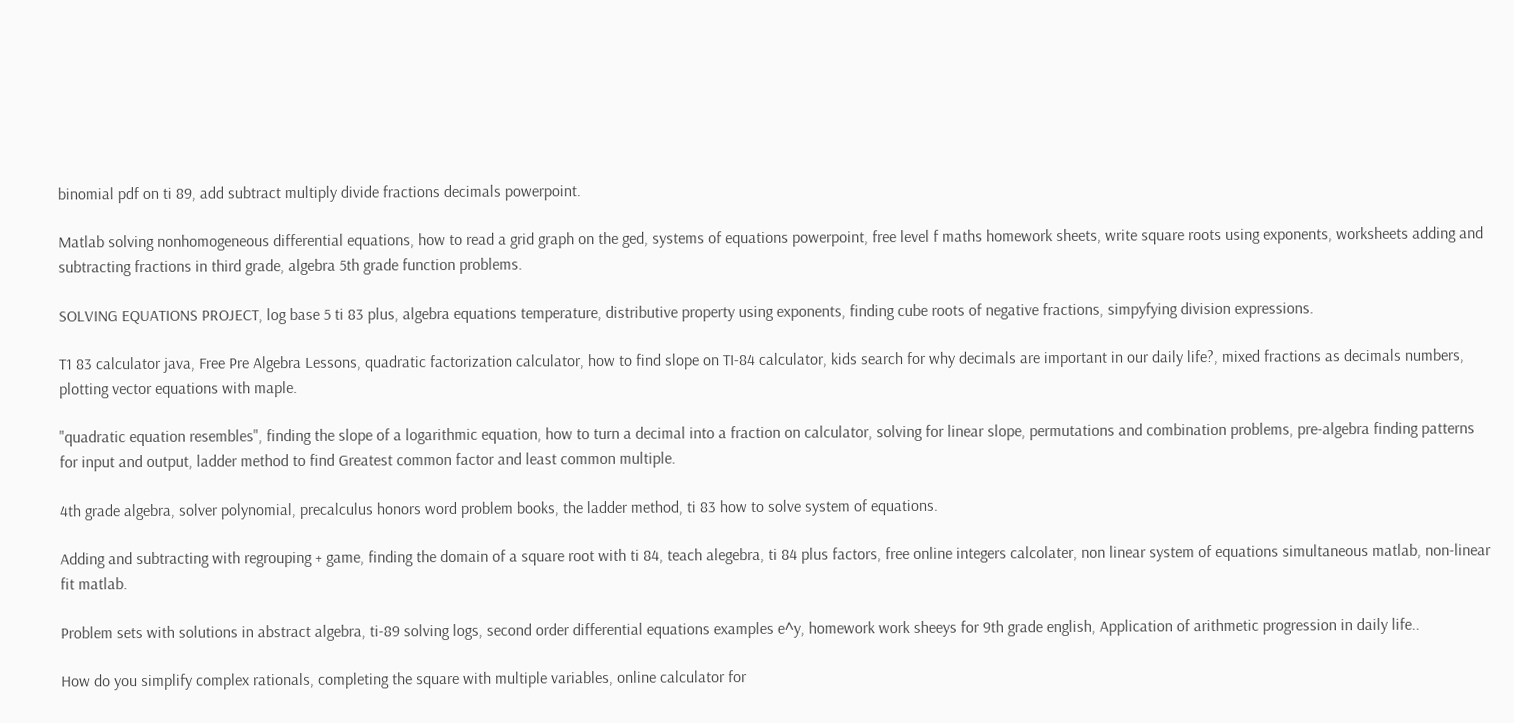binomial pdf on ti 89, add subtract multiply divide fractions decimals powerpoint.

Matlab solving nonhomogeneous differential equations, how to read a grid graph on the ged, systems of equations powerpoint, free level f maths homework sheets, write square roots using exponents, worksheets adding and subtracting fractions in third grade, algebra 5th grade function problems.

SOLVING EQUATIONS PROJECT, log base 5 ti 83 plus, algebra equations temperature, distributive property using exponents, finding cube roots of negative fractions, simpyfying division expressions.

T1 83 calculator java, Free Pre Algebra Lessons, quadratic factorization calculator, how to find slope on TI-84 calculator, kids search for why decimals are important in our daily life?, mixed fractions as decimals numbers, plotting vector equations with maple.

"quadratic equation resembles", finding the slope of a logarithmic equation, how to turn a decimal into a fraction on calculator, solving for linear slope, permutations and combination problems, pre-algebra finding patterns for input and output, ladder method to find Greatest common factor and least common multiple.

4th grade algebra, solver polynomial, precalculus honors word problem books, the ladder method, ti 83 how to solve system of equations.

Adding and subtracting with regrouping + game, finding the domain of a square root with ti 84, teach alegebra, ti 84 plus factors, free online integers calcolater, non linear system of equations simultaneous matlab, non-linear fit matlab.

Problem sets with solutions in abstract algebra, ti-89 solving logs, second order differential equations examples e^y, homework work sheeys for 9th grade english, Application of arithmetic progression in daily life..

How do you simplify complex rationals, completing the square with multiple variables, online calculator for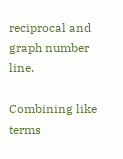reciprocal and graph number line.

Combining like terms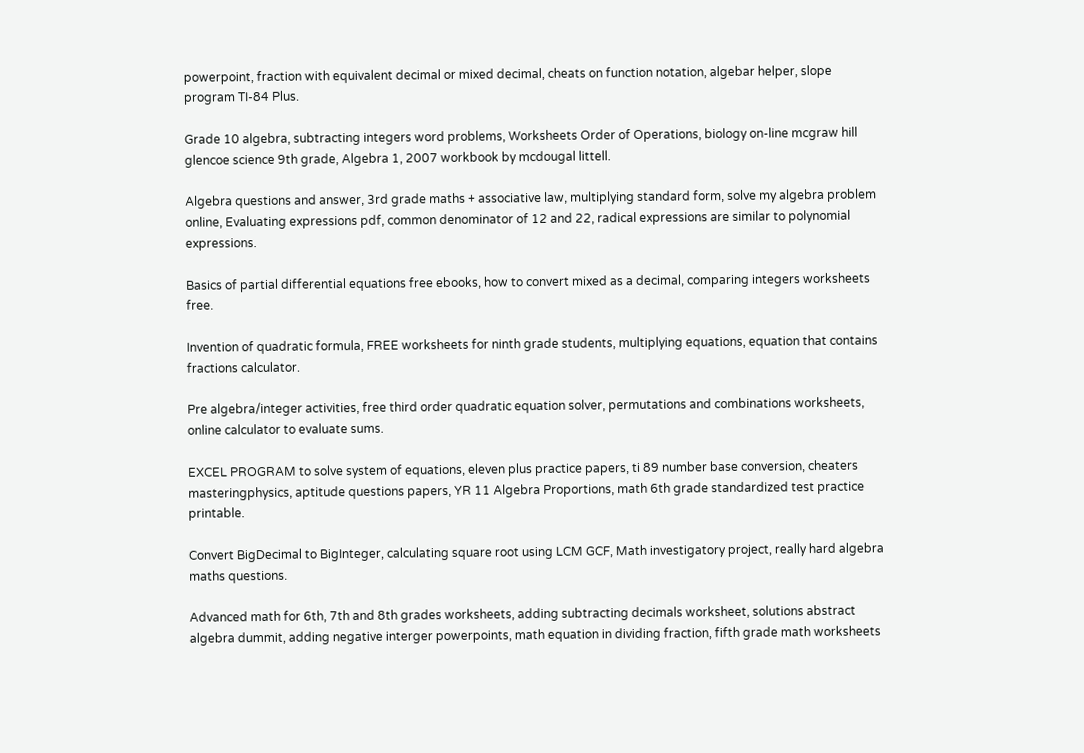powerpoint, fraction with equivalent decimal or mixed decimal, cheats on function notation, algebar helper, slope program TI-84 Plus.

Grade 10 algebra, subtracting integers word problems, Worksheets Order of Operations, biology on-line mcgraw hill glencoe science 9th grade, Algebra 1, 2007 workbook by mcdougal littell.

Algebra questions and answer, 3rd grade maths + associative law, multiplying standard form, solve my algebra problem online, Evaluating expressions pdf, common denominator of 12 and 22, radical expressions are similar to polynomial expressions.

Basics of partial differential equations free ebooks, how to convert mixed as a decimal, comparing integers worksheets free.

Invention of quadratic formula, FREE worksheets for ninth grade students, multiplying equations, equation that contains fractions calculator.

Pre algebra/integer activities, free third order quadratic equation solver, permutations and combinations worksheets, online calculator to evaluate sums.

EXCEL PROGRAM to solve system of equations, eleven plus practice papers, ti 89 number base conversion, cheaters masteringphysics, aptitude questions papers, YR 11 Algebra Proportions, math 6th grade standardized test practice printable.

Convert BigDecimal to BigInteger, calculating square root using LCM GCF, Math investigatory project, really hard algebra maths questions.

Advanced math for 6th, 7th and 8th grades worksheets, adding subtracting decimals worksheet, solutions abstract algebra dummit, adding negative interger powerpoints, math equation in dividing fraction, fifth grade math worksheets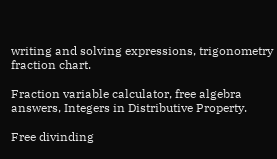writing and solving expressions, trigonometry fraction chart.

Fraction variable calculator, free algebra answers, Integers in Distributive Property.

Free divinding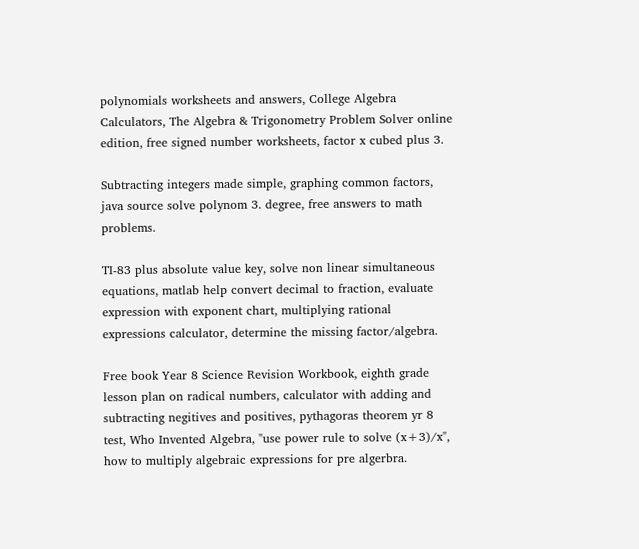polynomials worksheets and answers, College Algebra Calculators, The Algebra & Trigonometry Problem Solver online edition, free signed number worksheets, factor x cubed plus 3.

Subtracting integers made simple, graphing common factors, java source solve polynom 3. degree, free answers to math problems.

TI-83 plus absolute value key, solve non linear simultaneous equations, matlab help convert decimal to fraction, evaluate expression with exponent chart, multiplying rational expressions calculator, determine the missing factor/algebra.

Free book Year 8 Science Revision Workbook, eighth grade lesson plan on radical numbers, calculator with adding and subtracting negitives and positives, pythagoras theorem yr 8 test, Who Invented Algebra, "use power rule to solve (x+3)/x", how to multiply algebraic expressions for pre algerbra.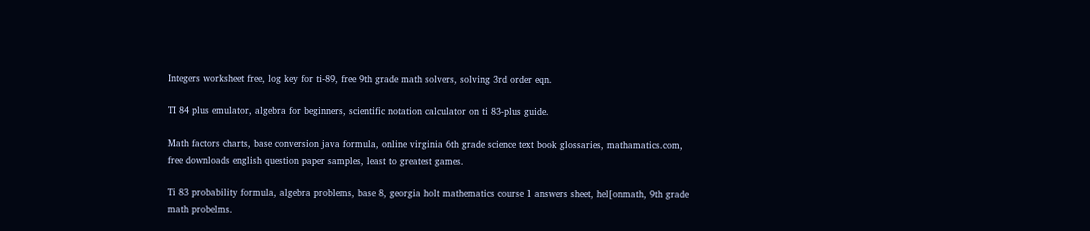Integers worksheet free, log key for ti-89, free 9th grade math solvers, solving 3rd order eqn.

TI 84 plus emulator, algebra for beginners, scientific notation calculator on ti 83-plus guide.

Math factors charts, base conversion java formula, online virginia 6th grade science text book glossaries, mathamatics.com, free downloads english question paper samples, least to greatest games.

Ti 83 probability formula, algebra problems, base 8, georgia holt mathematics course 1 answers sheet, hel[onmath, 9th grade math probelms.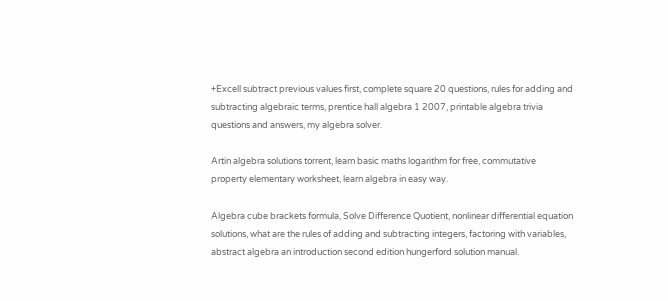+Excell subtract previous values first, complete square 20 questions, rules for adding and subtracting algebraic terms, prentice hall algebra 1 2007, printable algebra trivia questions and answers, my algebra solver.

Artin algebra solutions torrent, learn basic maths logarithm for free, commutative property elementary worksheet, learn algebra in easy way.

Algebra cube brackets formula, Solve Difference Quotient, nonlinear differential equation solutions, what are the rules of adding and subtracting integers, factoring with variables, abstract algebra an introduction second edition hungerford solution manual.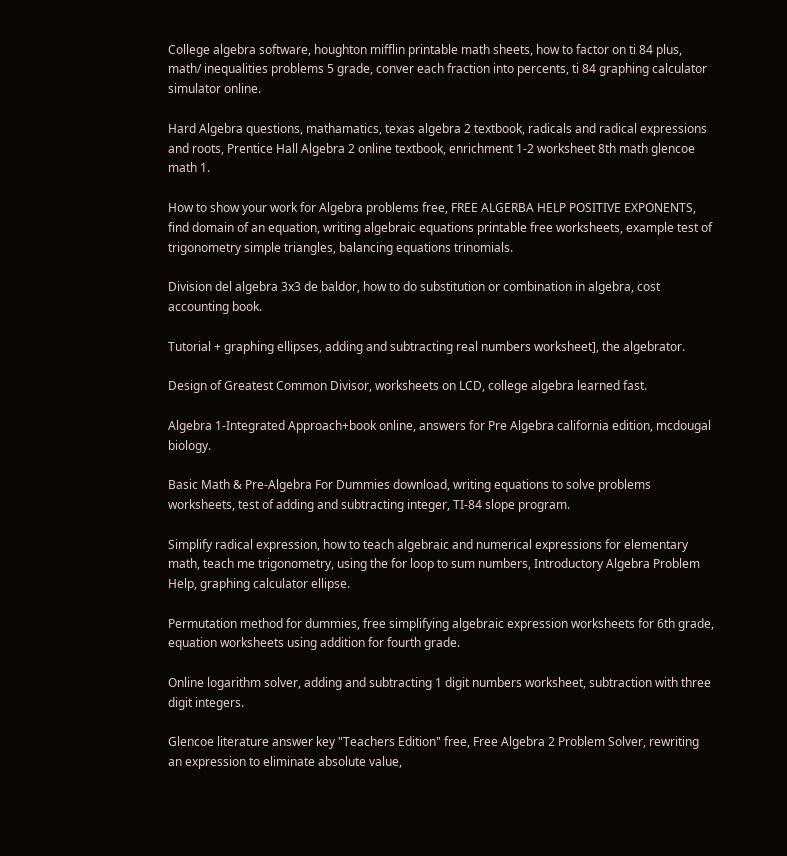College algebra software, houghton mifflin printable math sheets, how to factor on ti 84 plus, math/ inequalities problems 5 grade, conver each fraction into percents, ti 84 graphing calculator simulator online.

Hard Algebra questions, mathamatics, texas algebra 2 textbook, radicals and radical expressions and roots, Prentice Hall Algebra 2 online textbook, enrichment 1-2 worksheet 8th math glencoe math 1.

How to show your work for Algebra problems free, FREE ALGERBA HELP POSITIVE EXPONENTS, find domain of an equation, writing algebraic equations printable free worksheets, example test of trigonometry simple triangles, balancing equations trinomials.

Division del algebra 3x3 de baldor, how to do substitution or combination in algebra, cost accounting book.

Tutorial + graphing ellipses, adding and subtracting real numbers worksheet], the algebrator.

Design of Greatest Common Divisor, worksheets on LCD, college algebra learned fast.

Algebra 1-Integrated Approach+book online, answers for Pre Algebra california edition, mcdougal biology.

Basic Math & Pre-Algebra For Dummies download, writing equations to solve problems worksheets, test of adding and subtracting integer, TI-84 slope program.

Simplify radical expression, how to teach algebraic and numerical expressions for elementary math, teach me trigonometry, using the for loop to sum numbers, Introductory Algebra Problem Help, graphing calculator ellipse.

Permutation method for dummies, free simplifying algebraic expression worksheets for 6th grade, equation worksheets using addition for fourth grade.

Online logarithm solver, adding and subtracting 1 digit numbers worksheet, subtraction with three digit integers.

Glencoe literature answer key "Teachers Edition" free, Free Algebra 2 Problem Solver, rewriting an expression to eliminate absolute value,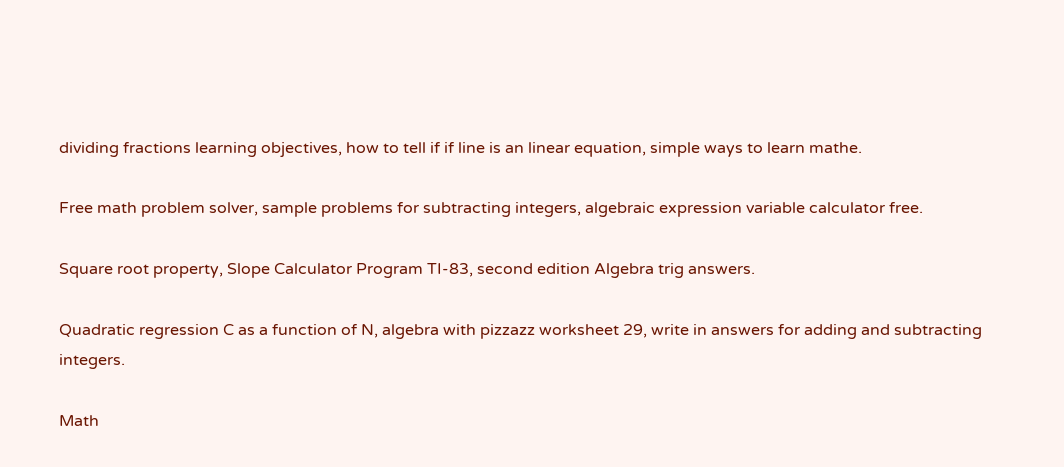dividing fractions learning objectives, how to tell if if line is an linear equation, simple ways to learn mathe.

Free math problem solver, sample problems for subtracting integers, algebraic expression variable calculator free.

Square root property, Slope Calculator Program TI-83, second edition Algebra trig answers.

Quadratic regression C as a function of N, algebra with pizzazz worksheet 29, write in answers for adding and subtracting integers.

Math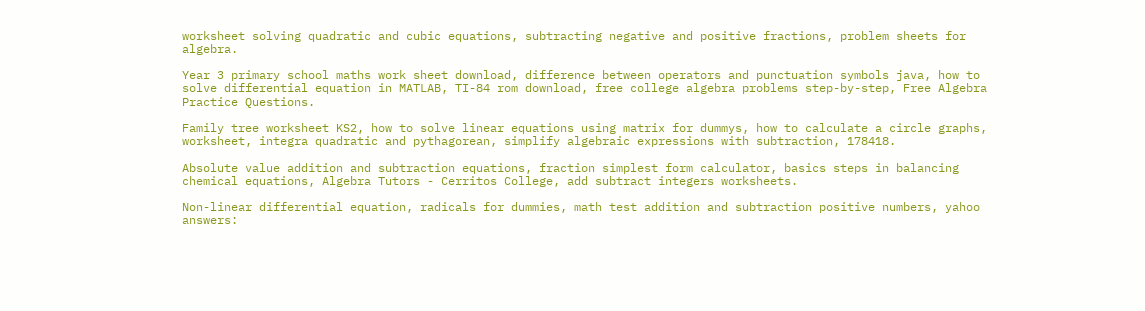worksheet solving quadratic and cubic equations, subtracting negative and positive fractions, problem sheets for algebra.

Year 3 primary school maths work sheet download, difference between operators and punctuation symbols java, how to solve differential equation in MATLAB, TI-84 rom download, free college algebra problems step-by-step, Free Algebra Practice Questions.

Family tree worksheet KS2, how to solve linear equations using matrix for dummys, how to calculate a circle graphs, worksheet, integra quadratic and pythagorean, simplify algebraic expressions with subtraction, 178418.

Absolute value addition and subtraction equations, fraction simplest form calculator, basics steps in balancing chemical equations, Algebra Tutors - Cerritos College, add subtract integers worksheets.

Non-linear differential equation, radicals for dummies, math test addition and subtraction positive numbers, yahoo answers: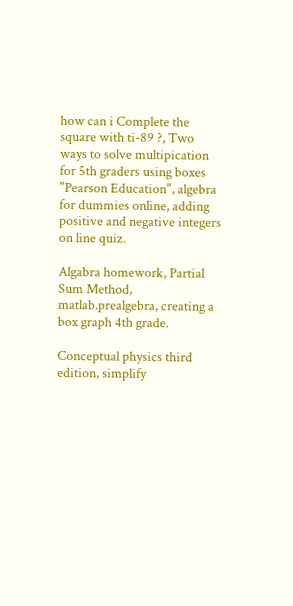how can i Complete the square with ti-89 ?, Two ways to solve multipication for 5th graders using boxes "Pearson Education", algebra for dummies online, adding positive and negative integers on line quiz.

Algabra homework, Partial Sum Method, matlab.prealgebra, creating a box graph 4th grade.

Conceptual physics third edition, simplify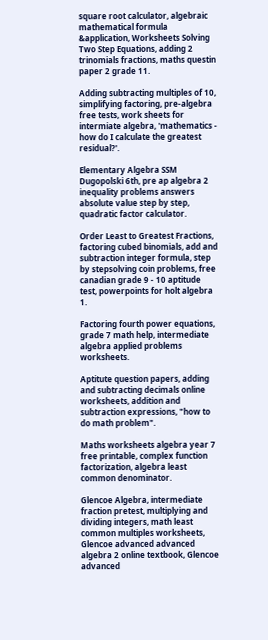square root calculator, algebraic mathematical formula &application, Worksheets Solving Two Step Equations, adding 2 trinomials fractions, maths questin paper 2 grade 11.

Adding subtracting multiples of 10, simplifying factoring, pre-algebra free tests, work sheets for intermiate algebra, 'mathematics - how do I calculate the greatest residual?'.

Elementary Algebra SSM Dugopolski 6th, pre ap algebra 2 inequality problems answers absolute value step by step, quadratic factor calculator.

Order Least to Greatest Fractions, factoring cubed binomials, add and subtraction integer formula, step by stepsolving coin problems, free canadian grade 9 - 10 aptitude test, powerpoints for holt algebra 1.

Factoring fourth power equations, grade 7 math help, intermediate algebra applied problems worksheets.

Aptitute question papers, adding and subtracting decimals online worksheets, addition and subtraction expressions, "how to do math problem".

Maths worksheets algebra year 7 free printable, complex function factorization, algebra least common denominator.

Glencoe Algebra, intermediate fraction pretest, multiplying and dividing integers, math least common multiples worksheets, Glencoe advanced advanced algebra 2 online textbook, Glencoe advanced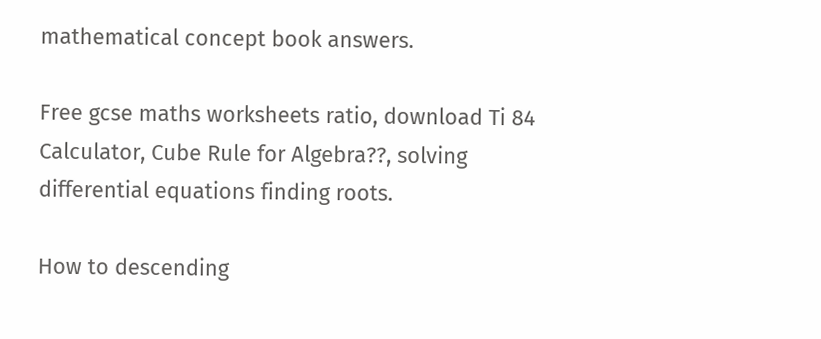mathematical concept book answers.

Free gcse maths worksheets ratio, download Ti 84 Calculator, Cube Rule for Algebra??, solving differential equations finding roots.

How to descending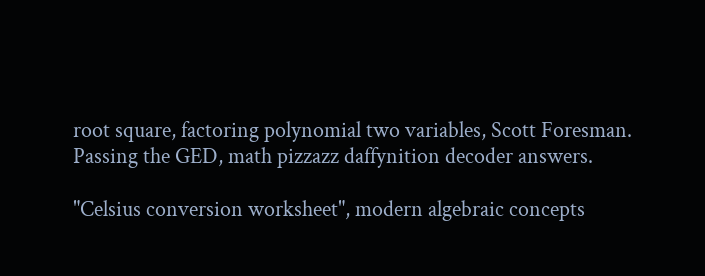root square, factoring polynomial two variables, Scott Foresman. Passing the GED, math pizzazz daffynition decoder answers.

"Celsius conversion worksheet", modern algebraic concepts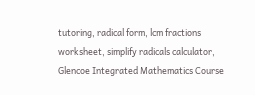tutoring, radical form, lcm fractions worksheet, simplify radicals calculator, Glencoe Integrated Mathematics Course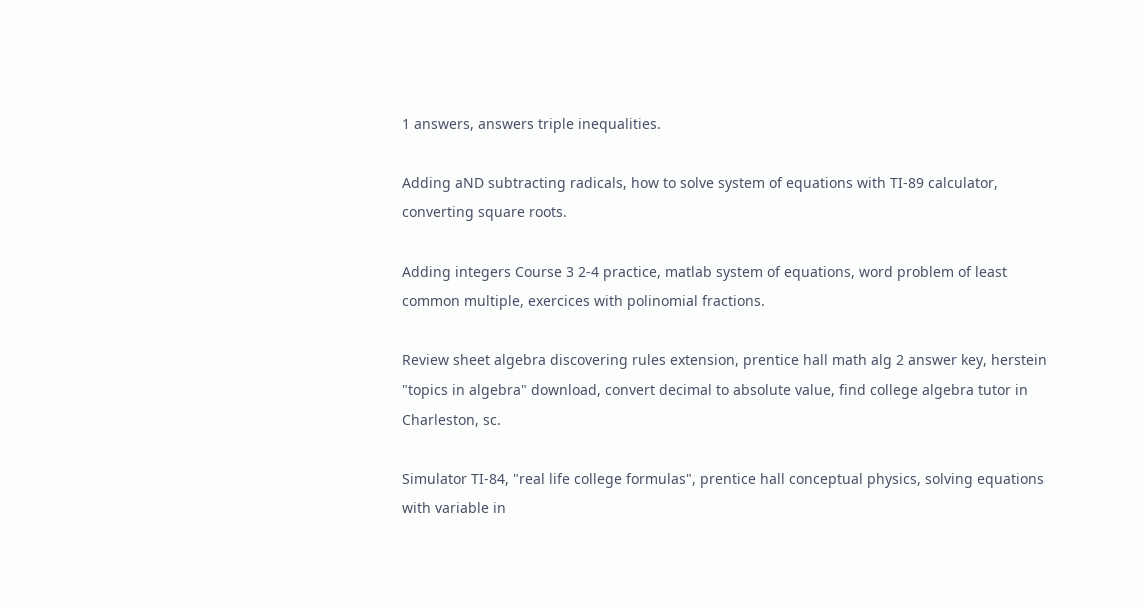1 answers, answers triple inequalities.

Adding aND subtracting radicals, how to solve system of equations with TI-89 calculator, converting square roots.

Adding integers Course 3 2-4 practice, matlab system of equations, word problem of least common multiple, exercices with polinomial fractions.

Review sheet algebra discovering rules extension, prentice hall math alg 2 answer key, herstein "topics in algebra" download, convert decimal to absolute value, find college algebra tutor in Charleston, sc.

Simulator TI-84, "real life college formulas", prentice hall conceptual physics, solving equations with variable in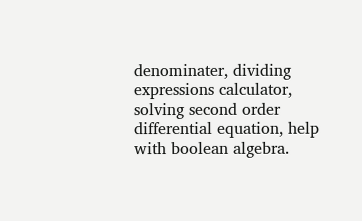denominater, dividing expressions calculator, solving second order differential equation, help with boolean algebra.